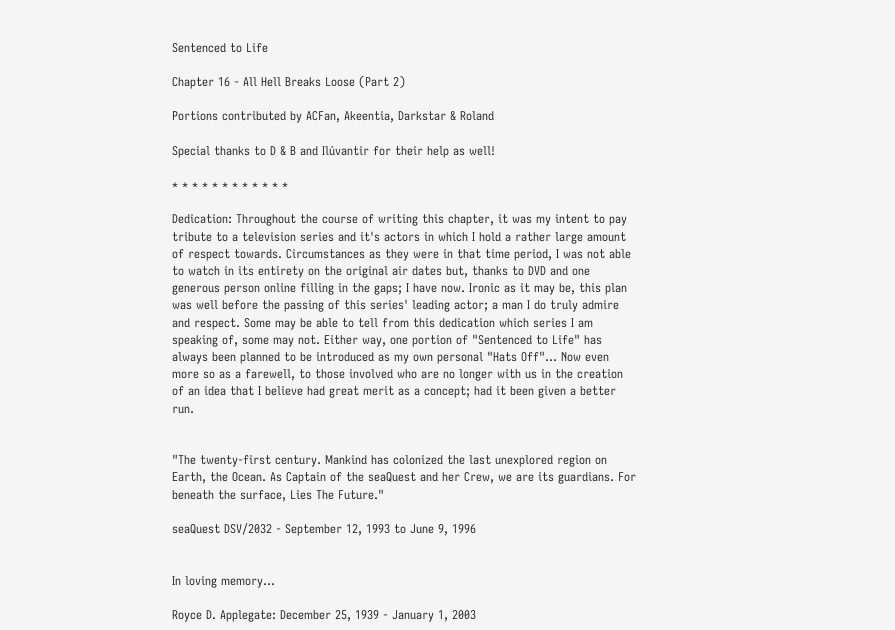Sentenced to Life

Chapter 16 - All Hell Breaks Loose (Part 2)

Portions contributed by ACFan, Akeentia, Darkstar & Roland

Special thanks to D & B and Ilúvantir for their help as well!

* * * * * * * * * * * *

Dedication: Throughout the course of writing this chapter, it was my intent to pay tribute to a television series and it's actors in which I hold a rather large amount of respect towards. Circumstances as they were in that time period, I was not able to watch in its entirety on the original air dates but, thanks to DVD and one generous person online filling in the gaps; I have now. Ironic as it may be, this plan was well before the passing of this series' leading actor; a man I do truly admire and respect. Some may be able to tell from this dedication which series I am speaking of, some may not. Either way, one portion of "Sentenced to Life" has always been planned to be introduced as my own personal "Hats Off"... Now even more so as a farewell, to those involved who are no longer with us in the creation of an idea that I believe had great merit as a concept; had it been given a better run.


"The twenty-first century. Mankind has colonized the last unexplored region on Earth, the Ocean. As Captain of the seaQuest and her Crew, we are its guardians. For beneath the surface, Lies The Future."

seaQuest DSV/2032 - September 12, 1993 to June 9, 1996


In loving memory...

Royce D. Applegate: December 25, 1939 - January 1, 2003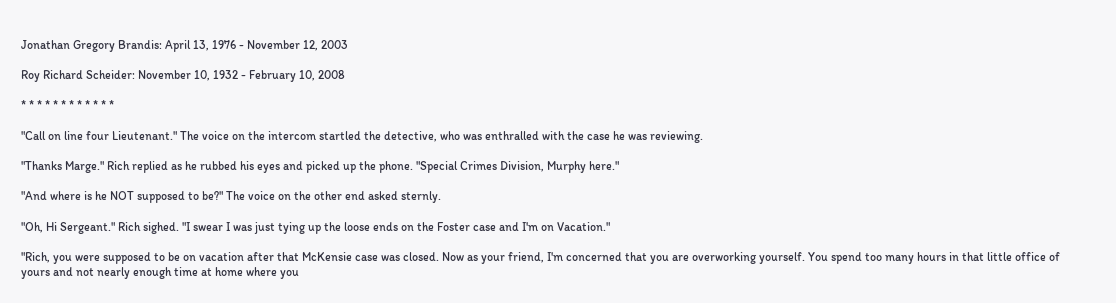Jonathan Gregory Brandis: April 13, 1976 - November 12, 2003

Roy Richard Scheider: November 10, 1932 - February 10, 2008

* * * * * * * * * * * *

"Call on line four Lieutenant." The voice on the intercom startled the detective, who was enthralled with the case he was reviewing.

"Thanks Marge." Rich replied as he rubbed his eyes and picked up the phone. "Special Crimes Division, Murphy here."

"And where is he NOT supposed to be?" The voice on the other end asked sternly.

"Oh, Hi Sergeant." Rich sighed. "I swear I was just tying up the loose ends on the Foster case and I'm on Vacation."

"Rich, you were supposed to be on vacation after that McKensie case was closed. Now as your friend, I'm concerned that you are overworking yourself. You spend too many hours in that little office of yours and not nearly enough time at home where you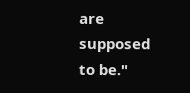are supposed to be."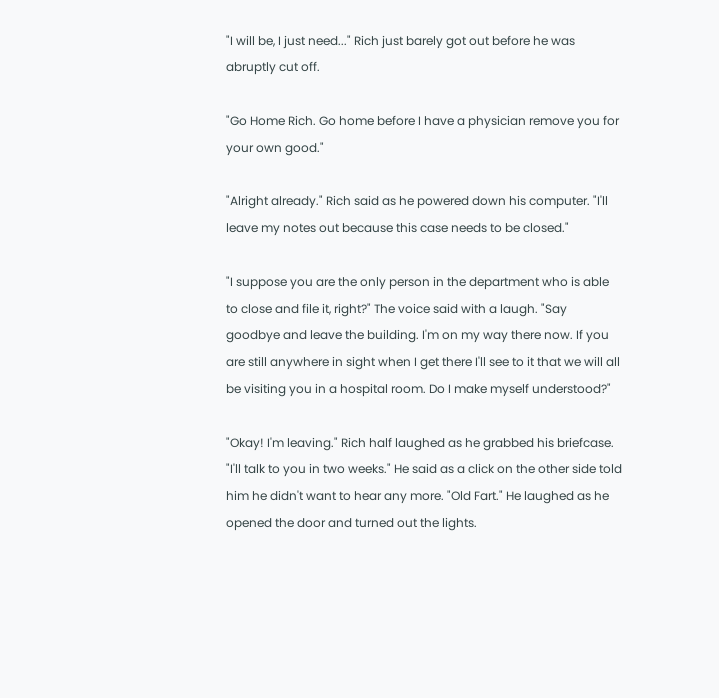"I will be, I just need..." Rich just barely got out before he was abruptly cut off.

"Go Home Rich. Go home before I have a physician remove you for your own good."

"Alright already." Rich said as he powered down his computer. "I'll leave my notes out because this case needs to be closed."

"I suppose you are the only person in the department who is able to close and file it, right?" The voice said with a laugh. "Say goodbye and leave the building. I'm on my way there now. If you are still anywhere in sight when I get there I'll see to it that we will all be visiting you in a hospital room. Do I make myself understood?"

"Okay! I'm leaving." Rich half laughed as he grabbed his briefcase. "I'll talk to you in two weeks." He said as a click on the other side told him he didn't want to hear any more. "Old Fart." He laughed as he opened the door and turned out the lights.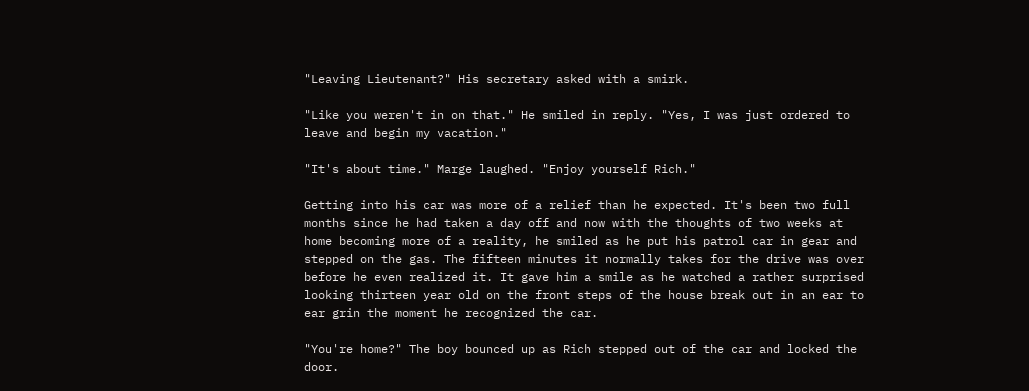"Leaving Lieutenant?" His secretary asked with a smirk.

"Like you weren't in on that." He smiled in reply. "Yes, I was just ordered to leave and begin my vacation."

"It's about time." Marge laughed. "Enjoy yourself Rich."

Getting into his car was more of a relief than he expected. It's been two full months since he had taken a day off and now with the thoughts of two weeks at home becoming more of a reality, he smiled as he put his patrol car in gear and stepped on the gas. The fifteen minutes it normally takes for the drive was over before he even realized it. It gave him a smile as he watched a rather surprised looking thirteen year old on the front steps of the house break out in an ear to ear grin the moment he recognized the car.

"You're home?" The boy bounced up as Rich stepped out of the car and locked the door.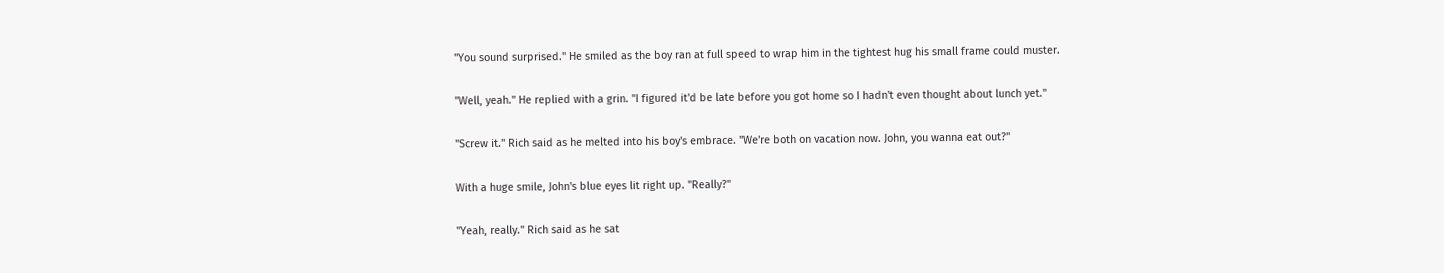"You sound surprised." He smiled as the boy ran at full speed to wrap him in the tightest hug his small frame could muster.

"Well, yeah." He replied with a grin. "I figured it'd be late before you got home so I hadn't even thought about lunch yet."

"Screw it." Rich said as he melted into his boy's embrace. "We're both on vacation now. John, you wanna eat out?"

With a huge smile, John's blue eyes lit right up. "Really?"

"Yeah, really." Rich said as he sat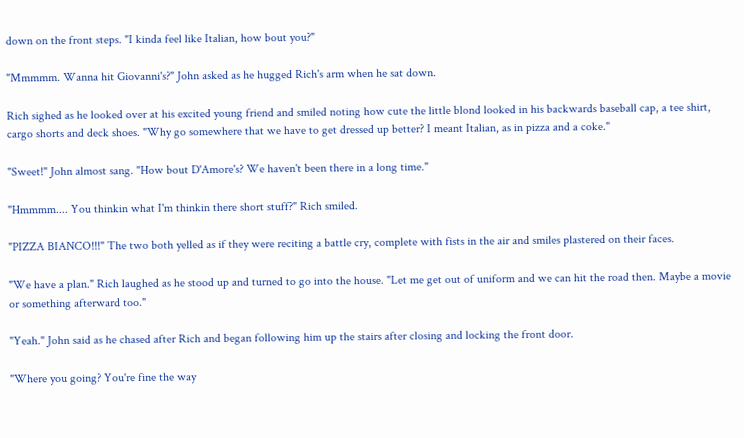down on the front steps. "I kinda feel like Italian, how bout you?"

"Mmmmm. Wanna hit Giovanni's?" John asked as he hugged Rich's arm when he sat down.

Rich sighed as he looked over at his excited young friend and smiled noting how cute the little blond looked in his backwards baseball cap, a tee shirt, cargo shorts and deck shoes. "Why go somewhere that we have to get dressed up better? I meant Italian, as in pizza and a coke."

"Sweet!" John almost sang. "How bout D'Amore's? We haven't been there in a long time."

"Hmmmm.... You thinkin what I'm thinkin there short stuff?" Rich smiled.

"PIZZA BIANCO!!!" The two both yelled as if they were reciting a battle cry, complete with fists in the air and smiles plastered on their faces.

"We have a plan." Rich laughed as he stood up and turned to go into the house. "Let me get out of uniform and we can hit the road then. Maybe a movie or something afterward too."

"Yeah." John said as he chased after Rich and began following him up the stairs after closing and locking the front door.

"Where you going? You're fine the way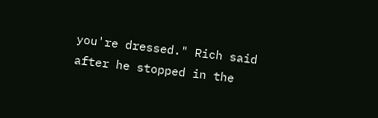you're dressed." Rich said after he stopped in the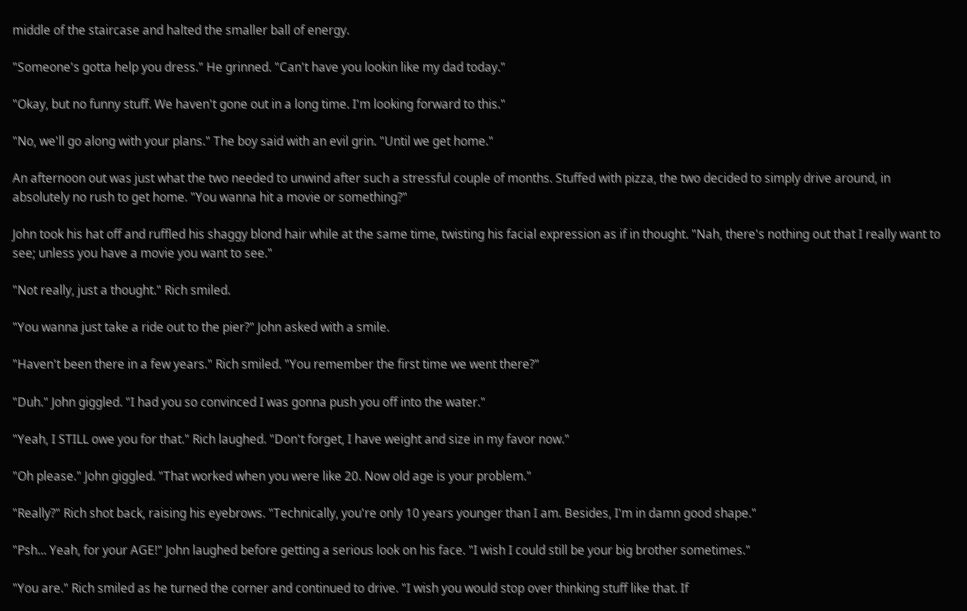middle of the staircase and halted the smaller ball of energy.

"Someone's gotta help you dress." He grinned. "Can't have you lookin like my dad today."

"Okay, but no funny stuff. We haven't gone out in a long time. I'm looking forward to this."

"No, we'll go along with your plans." The boy said with an evil grin. "Until we get home."

An afternoon out was just what the two needed to unwind after such a stressful couple of months. Stuffed with pizza, the two decided to simply drive around, in absolutely no rush to get home. "You wanna hit a movie or something?"

John took his hat off and ruffled his shaggy blond hair while at the same time, twisting his facial expression as if in thought. "Nah, there's nothing out that I really want to see; unless you have a movie you want to see."

"Not really, just a thought." Rich smiled.

"You wanna just take a ride out to the pier?" John asked with a smile.

"Haven't been there in a few years." Rich smiled. "You remember the first time we went there?"

"Duh." John giggled. "I had you so convinced I was gonna push you off into the water."

"Yeah, I STILL owe you for that." Rich laughed. "Don't forget, I have weight and size in my favor now."

"Oh please." John giggled. "That worked when you were like 20. Now old age is your problem."

"Really?" Rich shot back, raising his eyebrows. "Technically, you're only 10 years younger than I am. Besides, I'm in damn good shape."

"Psh... Yeah, for your AGE!" John laughed before getting a serious look on his face. "I wish I could still be your big brother sometimes."

"You are." Rich smiled as he turned the corner and continued to drive. "I wish you would stop over thinking stuff like that. If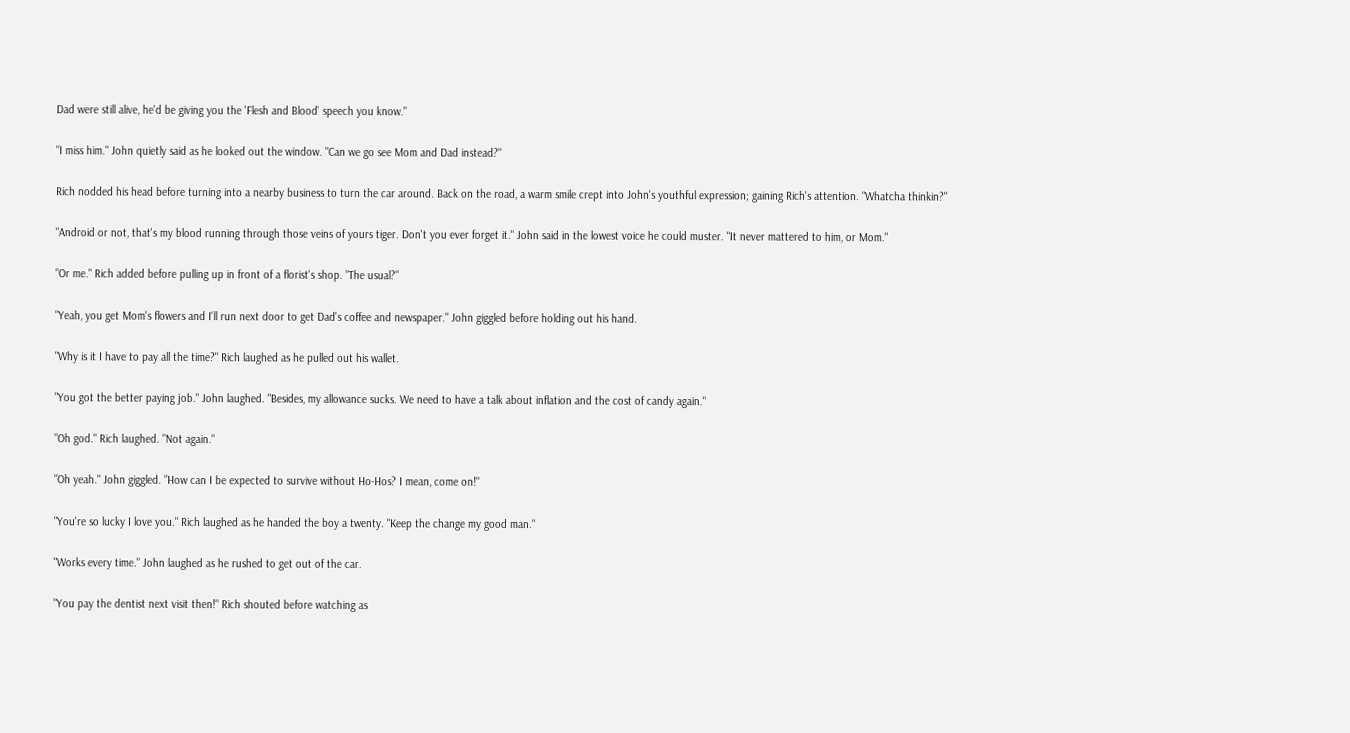Dad were still alive, he'd be giving you the 'Flesh and Blood' speech you know."

"I miss him." John quietly said as he looked out the window. "Can we go see Mom and Dad instead?"

Rich nodded his head before turning into a nearby business to turn the car around. Back on the road, a warm smile crept into John's youthful expression; gaining Rich's attention. "Whatcha thinkin?"

"Android or not, that's my blood running through those veins of yours tiger. Don't you ever forget it." John said in the lowest voice he could muster. "It never mattered to him, or Mom."

"Or me." Rich added before pulling up in front of a florist's shop. "The usual?"

"Yeah, you get Mom's flowers and I'll run next door to get Dad's coffee and newspaper." John giggled before holding out his hand.

"Why is it I have to pay all the time?" Rich laughed as he pulled out his wallet.

"You got the better paying job." John laughed. "Besides, my allowance sucks. We need to have a talk about inflation and the cost of candy again."

"Oh god." Rich laughed. "Not again."

"Oh yeah." John giggled. "How can I be expected to survive without Ho-Hos? I mean, come on!"

"You're so lucky I love you." Rich laughed as he handed the boy a twenty. "Keep the change my good man."

"Works every time." John laughed as he rushed to get out of the car.

"You pay the dentist next visit then!" Rich shouted before watching as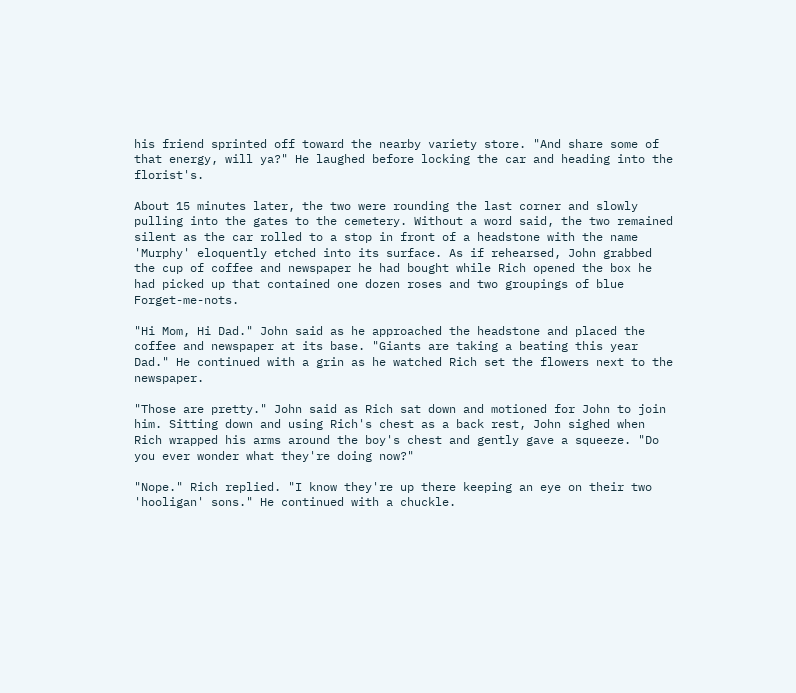his friend sprinted off toward the nearby variety store. "And share some of that energy, will ya?" He laughed before locking the car and heading into the florist's.

About 15 minutes later, the two were rounding the last corner and slowly pulling into the gates to the cemetery. Without a word said, the two remained silent as the car rolled to a stop in front of a headstone with the name 'Murphy' eloquently etched into its surface. As if rehearsed, John grabbed the cup of coffee and newspaper he had bought while Rich opened the box he had picked up that contained one dozen roses and two groupings of blue Forget-me-nots.

"Hi Mom, Hi Dad." John said as he approached the headstone and placed the coffee and newspaper at its base. "Giants are taking a beating this year Dad." He continued with a grin as he watched Rich set the flowers next to the newspaper.

"Those are pretty." John said as Rich sat down and motioned for John to join him. Sitting down and using Rich's chest as a back rest, John sighed when Rich wrapped his arms around the boy's chest and gently gave a squeeze. "Do you ever wonder what they're doing now?"

"Nope." Rich replied. "I know they're up there keeping an eye on their two 'hooligan' sons." He continued with a chuckle.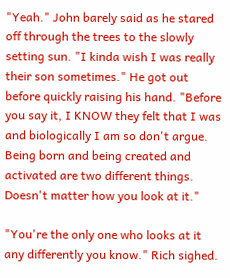"Yeah." John barely said as he stared off through the trees to the slowly setting sun. "I kinda wish I was really their son sometimes." He got out before quickly raising his hand. "Before you say it, I KNOW they felt that I was and biologically I am so don't argue. Being born and being created and activated are two different things. Doesn't matter how you look at it."

"You're the only one who looks at it any differently you know." Rich sighed.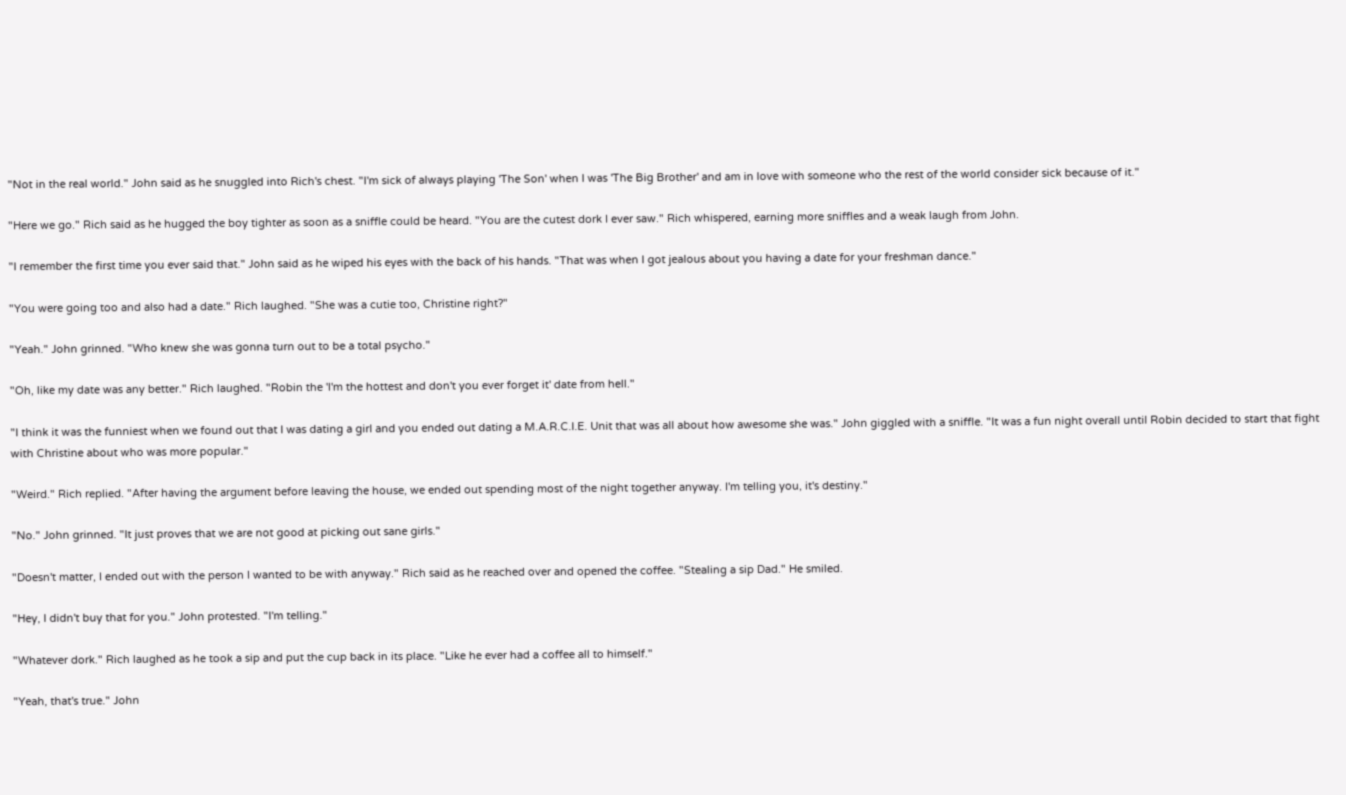"Not in the real world." John said as he snuggled into Rich's chest. "I'm sick of always playing 'The Son' when I was 'The Big Brother' and am in love with someone who the rest of the world consider sick because of it."

"Here we go." Rich said as he hugged the boy tighter as soon as a sniffle could be heard. "You are the cutest dork I ever saw." Rich whispered, earning more sniffles and a weak laugh from John.

"I remember the first time you ever said that." John said as he wiped his eyes with the back of his hands. "That was when I got jealous about you having a date for your freshman dance."

"You were going too and also had a date." Rich laughed. "She was a cutie too, Christine right?"

"Yeah." John grinned. "Who knew she was gonna turn out to be a total psycho."

"Oh, like my date was any better." Rich laughed. "Robin the 'I'm the hottest and don't you ever forget it' date from hell."

"I think it was the funniest when we found out that I was dating a girl and you ended out dating a M.A.R.C.I.E. Unit that was all about how awesome she was." John giggled with a sniffle. "It was a fun night overall until Robin decided to start that fight with Christine about who was more popular."

"Weird." Rich replied. "After having the argument before leaving the house, we ended out spending most of the night together anyway. I'm telling you, it's destiny."

"No." John grinned. "It just proves that we are not good at picking out sane girls."

"Doesn't matter, I ended out with the person I wanted to be with anyway." Rich said as he reached over and opened the coffee. "Stealing a sip Dad." He smiled.

"Hey, I didn't buy that for you." John protested. "I'm telling."

"Whatever dork." Rich laughed as he took a sip and put the cup back in its place. "Like he ever had a coffee all to himself."

"Yeah, that's true." John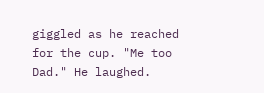giggled as he reached for the cup. "Me too Dad." He laughed.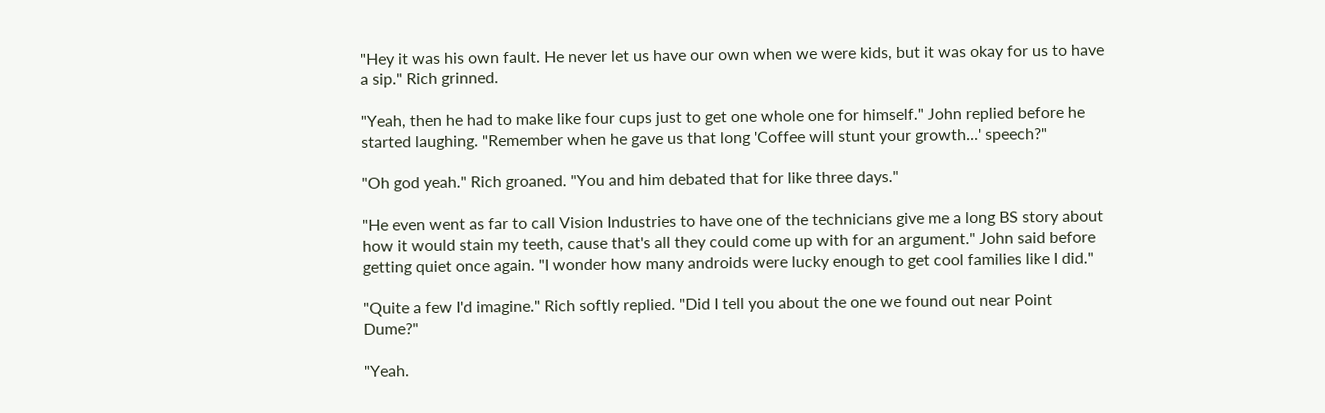"Hey it was his own fault. He never let us have our own when we were kids, but it was okay for us to have a sip." Rich grinned.

"Yeah, then he had to make like four cups just to get one whole one for himself." John replied before he started laughing. "Remember when he gave us that long 'Coffee will stunt your growth...' speech?"

"Oh god yeah." Rich groaned. "You and him debated that for like three days."

"He even went as far to call Vision Industries to have one of the technicians give me a long BS story about how it would stain my teeth, cause that's all they could come up with for an argument." John said before getting quiet once again. "I wonder how many androids were lucky enough to get cool families like I did."

"Quite a few I'd imagine." Rich softly replied. "Did I tell you about the one we found out near Point Dume?"

"Yeah.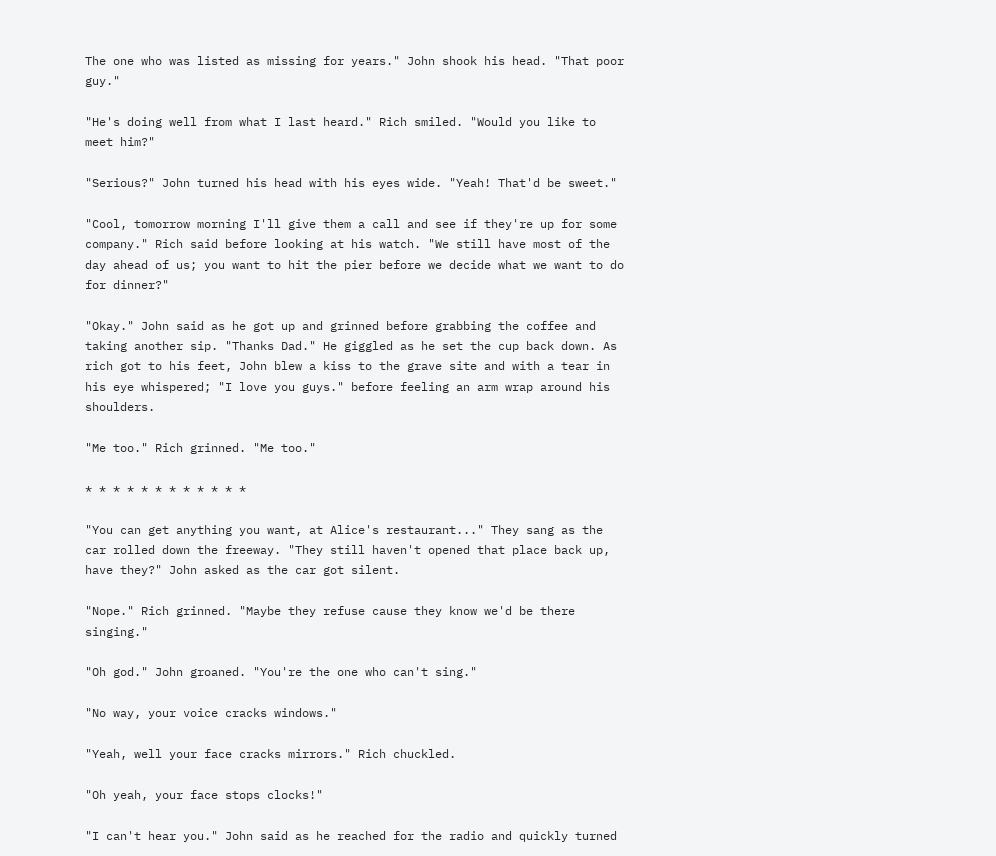The one who was listed as missing for years." John shook his head. "That poor guy."

"He's doing well from what I last heard." Rich smiled. "Would you like to meet him?"

"Serious?" John turned his head with his eyes wide. "Yeah! That'd be sweet."

"Cool, tomorrow morning I'll give them a call and see if they're up for some company." Rich said before looking at his watch. "We still have most of the day ahead of us; you want to hit the pier before we decide what we want to do for dinner?"

"Okay." John said as he got up and grinned before grabbing the coffee and taking another sip. "Thanks Dad." He giggled as he set the cup back down. As rich got to his feet, John blew a kiss to the grave site and with a tear in his eye whispered; "I love you guys." before feeling an arm wrap around his shoulders.

"Me too." Rich grinned. "Me too."

* * * * * * * * * * * *

"You can get anything you want, at Alice's restaurant..." They sang as the car rolled down the freeway. "They still haven't opened that place back up, have they?" John asked as the car got silent.

"Nope." Rich grinned. "Maybe they refuse cause they know we'd be there singing."

"Oh god." John groaned. "You're the one who can't sing."

"No way, your voice cracks windows."

"Yeah, well your face cracks mirrors." Rich chuckled.

"Oh yeah, your face stops clocks!"

"I can't hear you." John said as he reached for the radio and quickly turned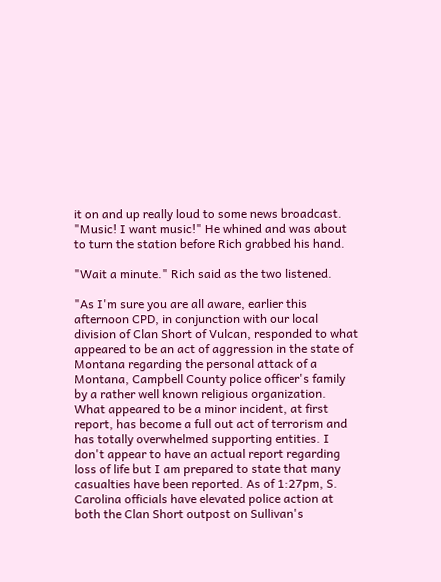it on and up really loud to some news broadcast. "Music! I want music!" He whined and was about to turn the station before Rich grabbed his hand.

"Wait a minute." Rich said as the two listened.

"As I'm sure you are all aware, earlier this afternoon CPD, in conjunction with our local division of Clan Short of Vulcan, responded to what appeared to be an act of aggression in the state of Montana regarding the personal attack of a Montana, Campbell County police officer's family by a rather well known religious organization. What appeared to be a minor incident, at first report, has become a full out act of terrorism and has totally overwhelmed supporting entities. I don't appear to have an actual report regarding loss of life but I am prepared to state that many casualties have been reported. As of 1:27pm, S. Carolina officials have elevated police action at both the Clan Short outpost on Sullivan's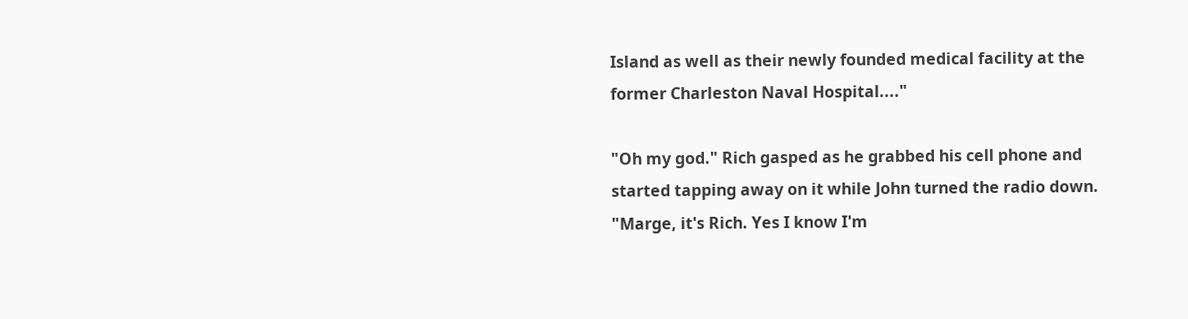Island as well as their newly founded medical facility at the former Charleston Naval Hospital...."

"Oh my god." Rich gasped as he grabbed his cell phone and started tapping away on it while John turned the radio down. "Marge, it's Rich. Yes I know I'm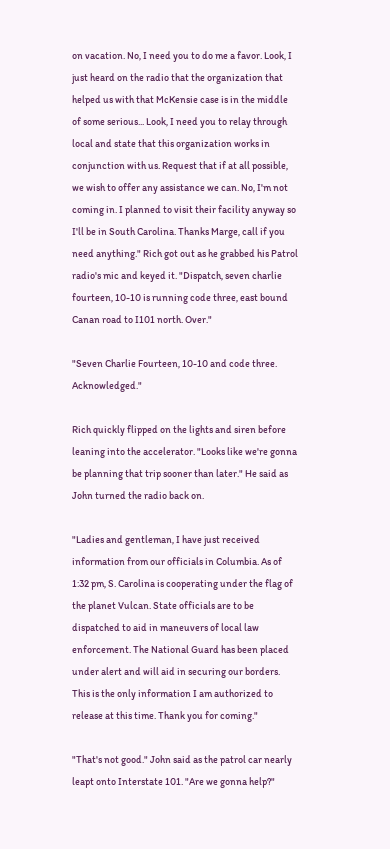on vacation. No, I need you to do me a favor. Look, I just heard on the radio that the organization that helped us with that McKensie case is in the middle of some serious... Look, I need you to relay through local and state that this organization works in conjunction with us. Request that if at all possible, we wish to offer any assistance we can. No, I'm not coming in. I planned to visit their facility anyway so I'll be in South Carolina. Thanks Marge, call if you need anything." Rich got out as he grabbed his Patrol radio's mic and keyed it. "Dispatch, seven charlie fourteen, 10-10 is running code three, east bound Canan road to I101 north. Over."

"Seven Charlie Fourteen, 10-10 and code three. Acknowledged."

Rich quickly flipped on the lights and siren before leaning into the accelerator. "Looks like we're gonna be planning that trip sooner than later." He said as John turned the radio back on.

"Ladies and gentleman, I have just received information from our officials in Columbia. As of 1:32 pm, S. Carolina is cooperating under the flag of the planet Vulcan. State officials are to be dispatched to aid in maneuvers of local law enforcement. The National Guard has been placed under alert and will aid in securing our borders. This is the only information I am authorized to release at this time. Thank you for coming."

"That's not good." John said as the patrol car nearly leapt onto Interstate 101. "Are we gonna help?"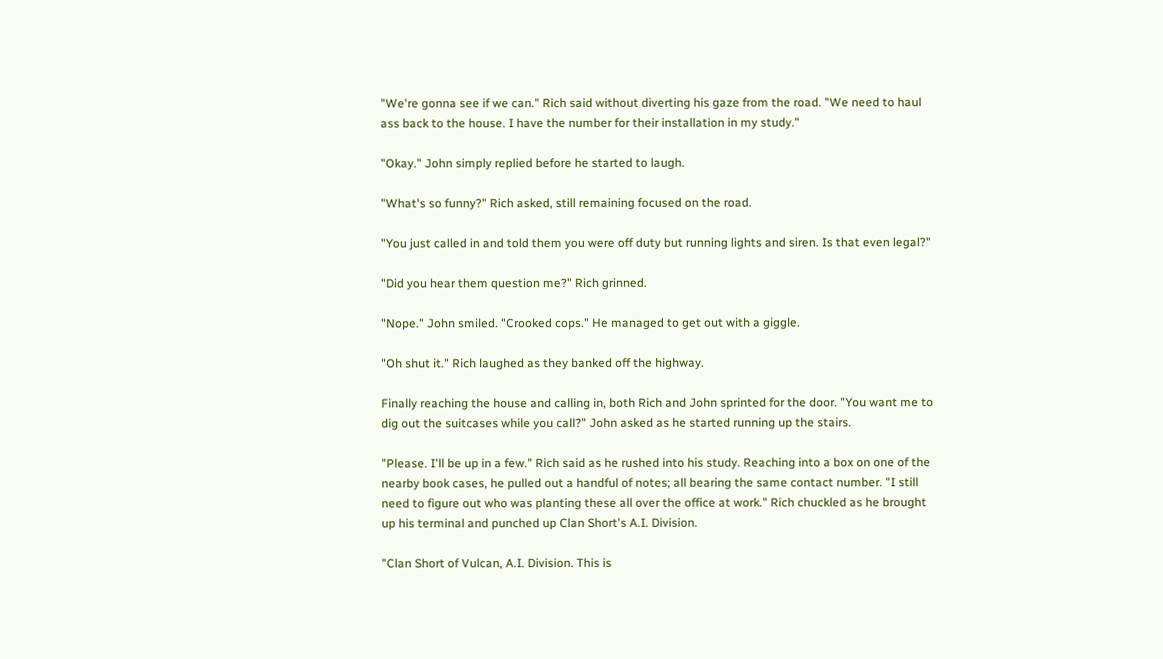"We're gonna see if we can." Rich said without diverting his gaze from the road. "We need to haul ass back to the house. I have the number for their installation in my study."

"Okay." John simply replied before he started to laugh.

"What's so funny?" Rich asked, still remaining focused on the road.

"You just called in and told them you were off duty but running lights and siren. Is that even legal?"

"Did you hear them question me?" Rich grinned.

"Nope." John smiled. "Crooked cops." He managed to get out with a giggle.

"Oh shut it." Rich laughed as they banked off the highway.

Finally reaching the house and calling in, both Rich and John sprinted for the door. "You want me to dig out the suitcases while you call?" John asked as he started running up the stairs.

"Please. I'll be up in a few." Rich said as he rushed into his study. Reaching into a box on one of the nearby book cases, he pulled out a handful of notes; all bearing the same contact number. "I still need to figure out who was planting these all over the office at work." Rich chuckled as he brought up his terminal and punched up Clan Short's A.I. Division.

"Clan Short of Vulcan, A.I. Division. This is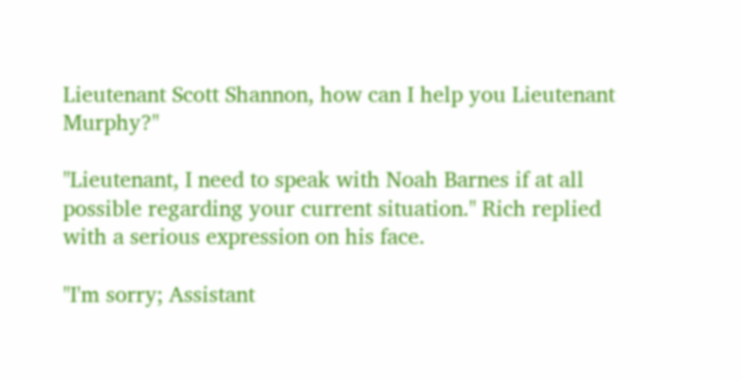Lieutenant Scott Shannon, how can I help you Lieutenant Murphy?"

"Lieutenant, I need to speak with Noah Barnes if at all possible regarding your current situation." Rich replied with a serious expression on his face.

"I'm sorry; Assistant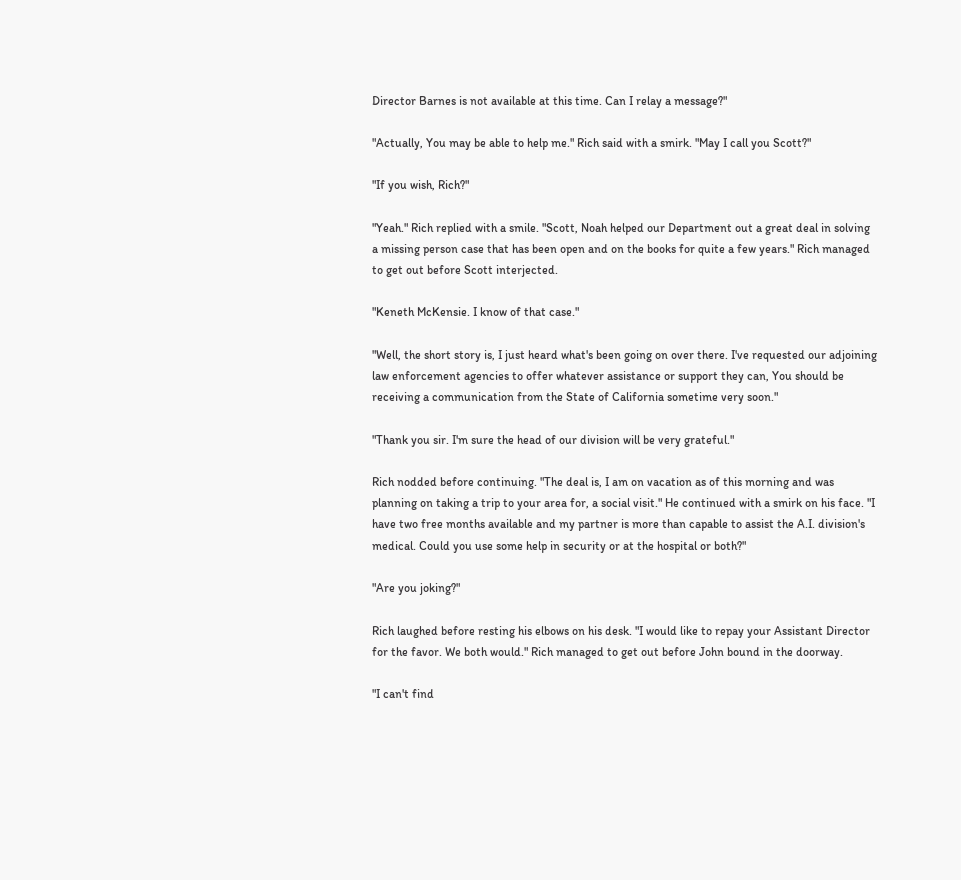Director Barnes is not available at this time. Can I relay a message?"

"Actually, You may be able to help me." Rich said with a smirk. "May I call you Scott?"

"If you wish, Rich?"

"Yeah." Rich replied with a smile. "Scott, Noah helped our Department out a great deal in solving a missing person case that has been open and on the books for quite a few years." Rich managed to get out before Scott interjected.

"Keneth McKensie. I know of that case."

"Well, the short story is, I just heard what's been going on over there. I've requested our adjoining law enforcement agencies to offer whatever assistance or support they can, You should be receiving a communication from the State of California sometime very soon."

"Thank you sir. I'm sure the head of our division will be very grateful."

Rich nodded before continuing. "The deal is, I am on vacation as of this morning and was planning on taking a trip to your area for, a social visit." He continued with a smirk on his face. "I have two free months available and my partner is more than capable to assist the A.I. division's medical. Could you use some help in security or at the hospital or both?"

"Are you joking?"

Rich laughed before resting his elbows on his desk. "I would like to repay your Assistant Director for the favor. We both would." Rich managed to get out before John bound in the doorway.

"I can't find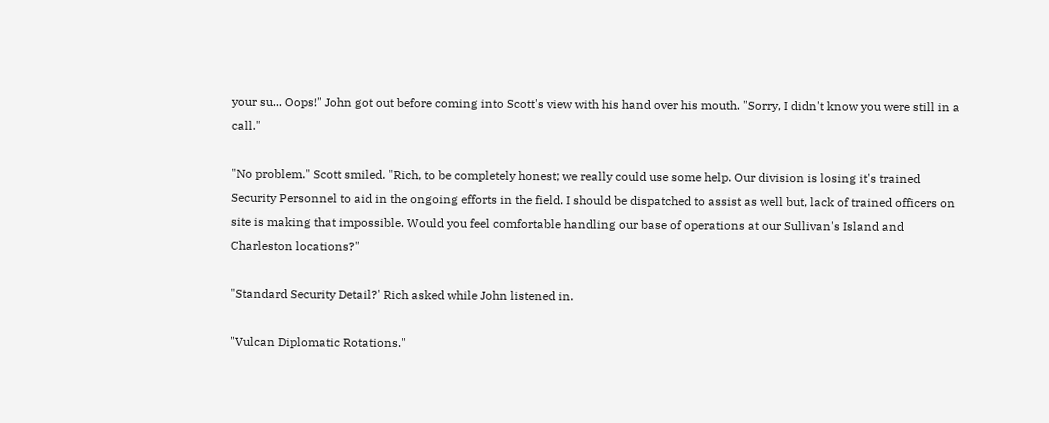your su... Oops!" John got out before coming into Scott's view with his hand over his mouth. "Sorry, I didn't know you were still in a call."

"No problem." Scott smiled. "Rich, to be completely honest; we really could use some help. Our division is losing it's trained Security Personnel to aid in the ongoing efforts in the field. I should be dispatched to assist as well but, lack of trained officers on site is making that impossible. Would you feel comfortable handling our base of operations at our Sullivan's Island and Charleston locations?"

"Standard Security Detail?' Rich asked while John listened in.

"Vulcan Diplomatic Rotations."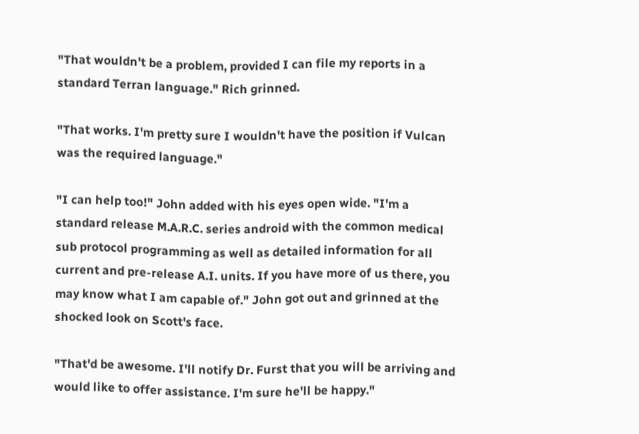"That wouldn't be a problem, provided I can file my reports in a standard Terran language." Rich grinned.

"That works. I'm pretty sure I wouldn't have the position if Vulcan was the required language."

"I can help too!" John added with his eyes open wide. "I'm a standard release M.A.R.C. series android with the common medical sub protocol programming as well as detailed information for all current and pre-release A.I. units. If you have more of us there, you may know what I am capable of." John got out and grinned at the shocked look on Scott's face.

"That'd be awesome. I'll notify Dr. Furst that you will be arriving and would like to offer assistance. I'm sure he'll be happy."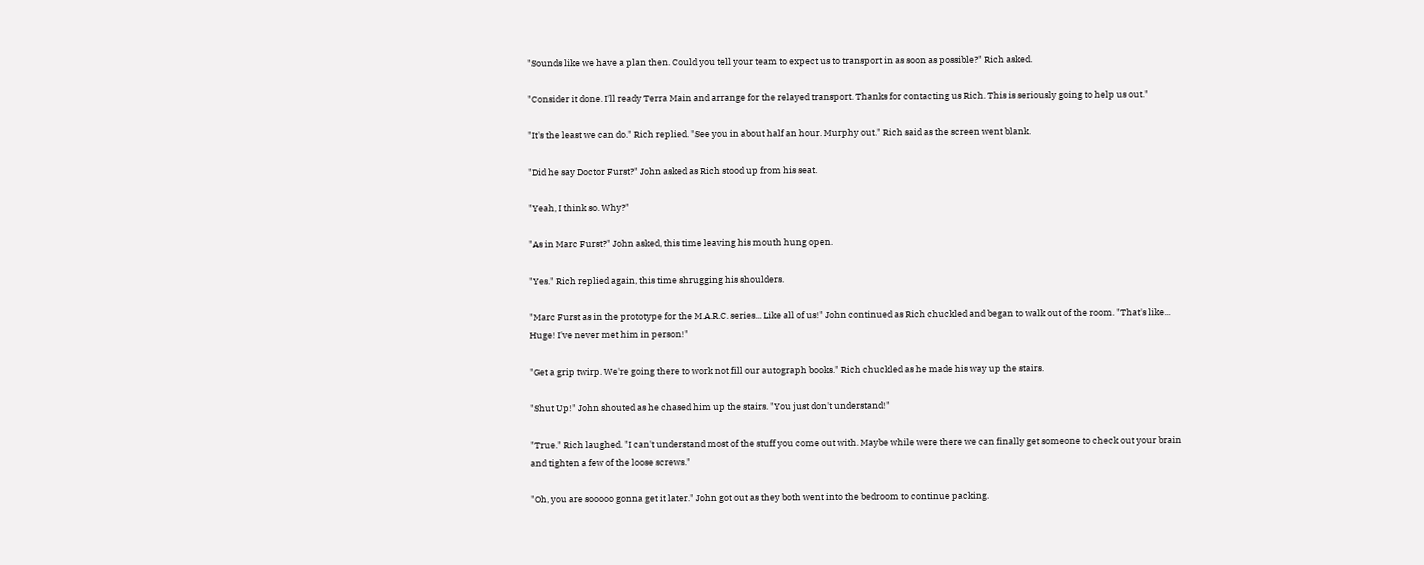"Sounds like we have a plan then. Could you tell your team to expect us to transport in as soon as possible?" Rich asked.

"Consider it done. I'll ready Terra Main and arrange for the relayed transport. Thanks for contacting us Rich. This is seriously going to help us out."

"It's the least we can do." Rich replied. "See you in about half an hour. Murphy out." Rich said as the screen went blank.

"Did he say Doctor Furst?" John asked as Rich stood up from his seat.

"Yeah, I think so. Why?"

"As in Marc Furst?" John asked, this time leaving his mouth hung open.

"Yes." Rich replied again, this time shrugging his shoulders.

"Marc Furst as in the prototype for the M.A.R.C. series... Like all of us!" John continued as Rich chuckled and began to walk out of the room. "That's like... Huge! I've never met him in person!"

"Get a grip twirp. We're going there to work not fill our autograph books." Rich chuckled as he made his way up the stairs.

"Shut Up!" John shouted as he chased him up the stairs. "You just don't understand!"

"True." Rich laughed. "I can't understand most of the stuff you come out with. Maybe while were there we can finally get someone to check out your brain and tighten a few of the loose screws."

"Oh, you are sooooo gonna get it later." John got out as they both went into the bedroom to continue packing.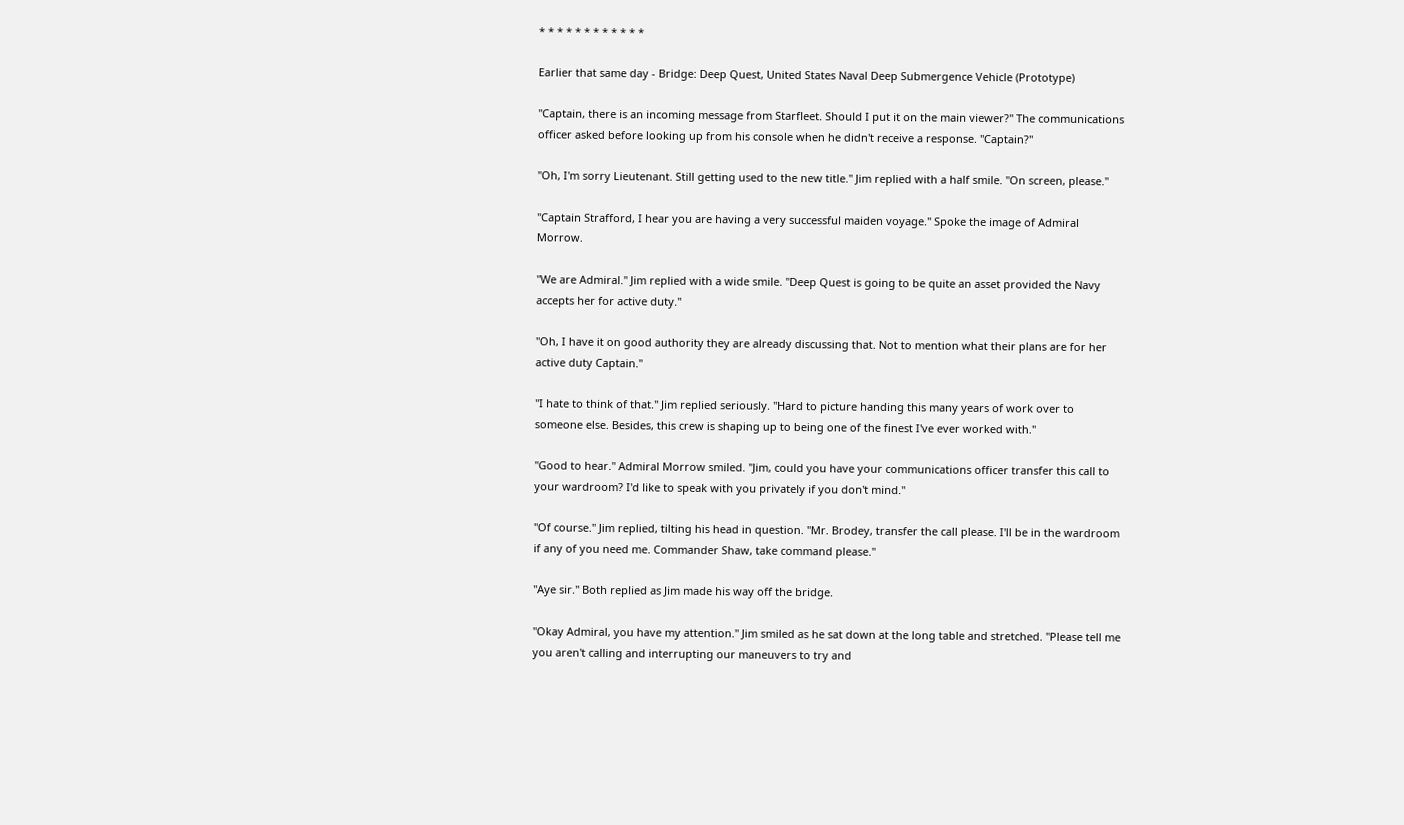* * * * * * * * * * * *

Earlier that same day - Bridge: Deep Quest, United States Naval Deep Submergence Vehicle (Prototype)

"Captain, there is an incoming message from Starfleet. Should I put it on the main viewer?" The communications officer asked before looking up from his console when he didn't receive a response. "Captain?"

"Oh, I'm sorry Lieutenant. Still getting used to the new title." Jim replied with a half smile. "On screen, please."

"Captain Strafford, I hear you are having a very successful maiden voyage." Spoke the image of Admiral Morrow.

"We are Admiral." Jim replied with a wide smile. "Deep Quest is going to be quite an asset provided the Navy accepts her for active duty."

"Oh, I have it on good authority they are already discussing that. Not to mention what their plans are for her active duty Captain."

"I hate to think of that." Jim replied seriously. "Hard to picture handing this many years of work over to someone else. Besides, this crew is shaping up to being one of the finest I've ever worked with."

"Good to hear." Admiral Morrow smiled. "Jim, could you have your communications officer transfer this call to your wardroom? I'd like to speak with you privately if you don't mind."

"Of course." Jim replied, tilting his head in question. "Mr. Brodey, transfer the call please. I'll be in the wardroom if any of you need me. Commander Shaw, take command please."

"Aye sir." Both replied as Jim made his way off the bridge.

"Okay Admiral, you have my attention." Jim smiled as he sat down at the long table and stretched. "Please tell me you aren't calling and interrupting our maneuvers to try and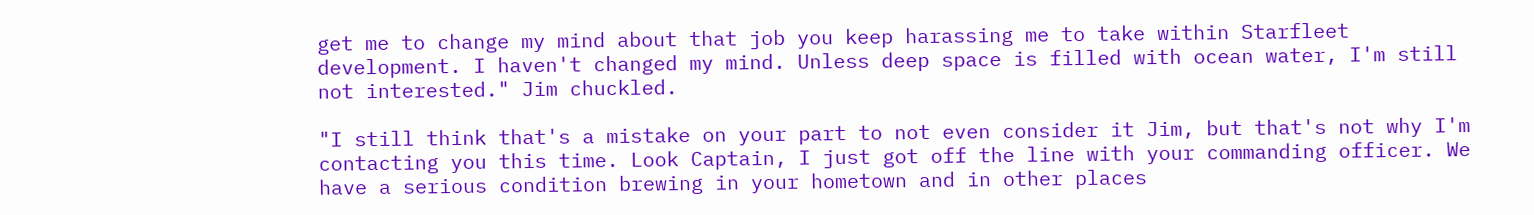get me to change my mind about that job you keep harassing me to take within Starfleet development. I haven't changed my mind. Unless deep space is filled with ocean water, I'm still not interested." Jim chuckled.

"I still think that's a mistake on your part to not even consider it Jim, but that's not why I'm contacting you this time. Look Captain, I just got off the line with your commanding officer. We have a serious condition brewing in your hometown and in other places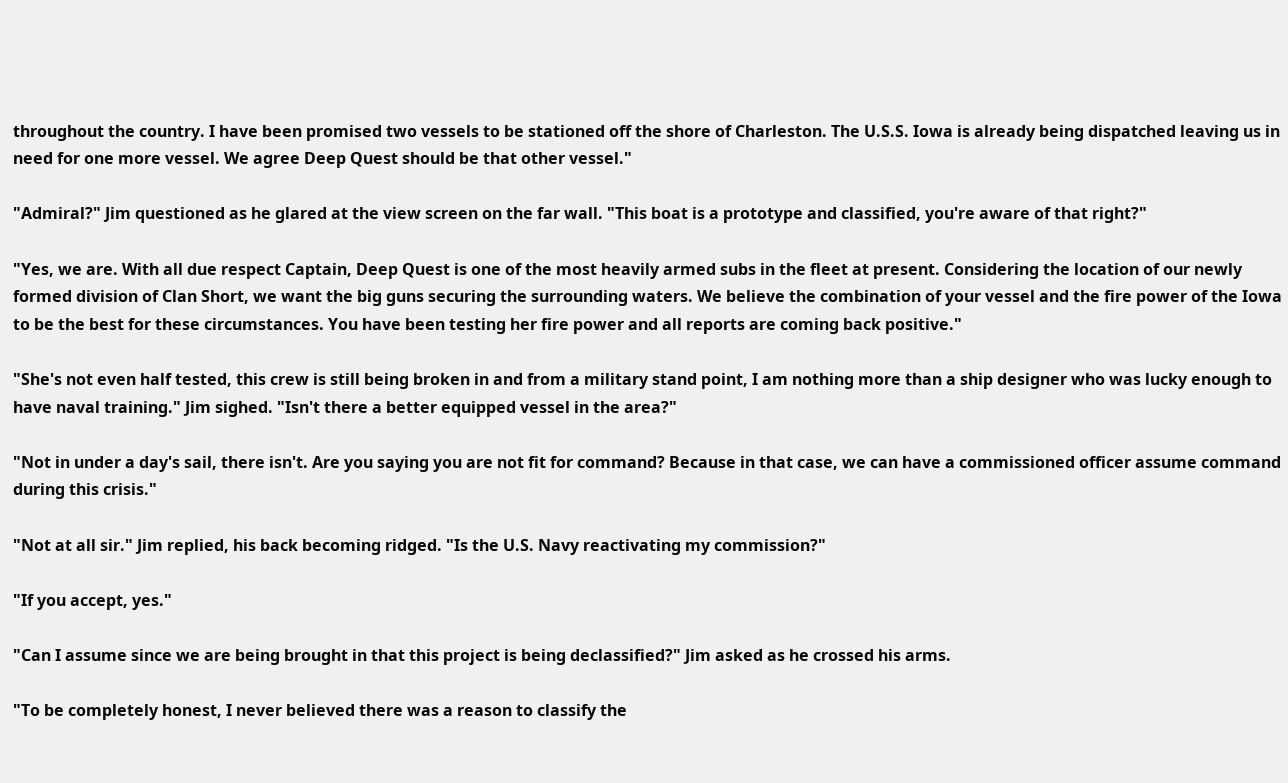throughout the country. I have been promised two vessels to be stationed off the shore of Charleston. The U.S.S. Iowa is already being dispatched leaving us in need for one more vessel. We agree Deep Quest should be that other vessel."

"Admiral?" Jim questioned as he glared at the view screen on the far wall. "This boat is a prototype and classified, you're aware of that right?"

"Yes, we are. With all due respect Captain, Deep Quest is one of the most heavily armed subs in the fleet at present. Considering the location of our newly formed division of Clan Short, we want the big guns securing the surrounding waters. We believe the combination of your vessel and the fire power of the Iowa to be the best for these circumstances. You have been testing her fire power and all reports are coming back positive."

"She's not even half tested, this crew is still being broken in and from a military stand point, I am nothing more than a ship designer who was lucky enough to have naval training." Jim sighed. "Isn't there a better equipped vessel in the area?"

"Not in under a day's sail, there isn't. Are you saying you are not fit for command? Because in that case, we can have a commissioned officer assume command during this crisis."

"Not at all sir." Jim replied, his back becoming ridged. "Is the U.S. Navy reactivating my commission?"

"If you accept, yes."

"Can I assume since we are being brought in that this project is being declassified?" Jim asked as he crossed his arms.

"To be completely honest, I never believed there was a reason to classify the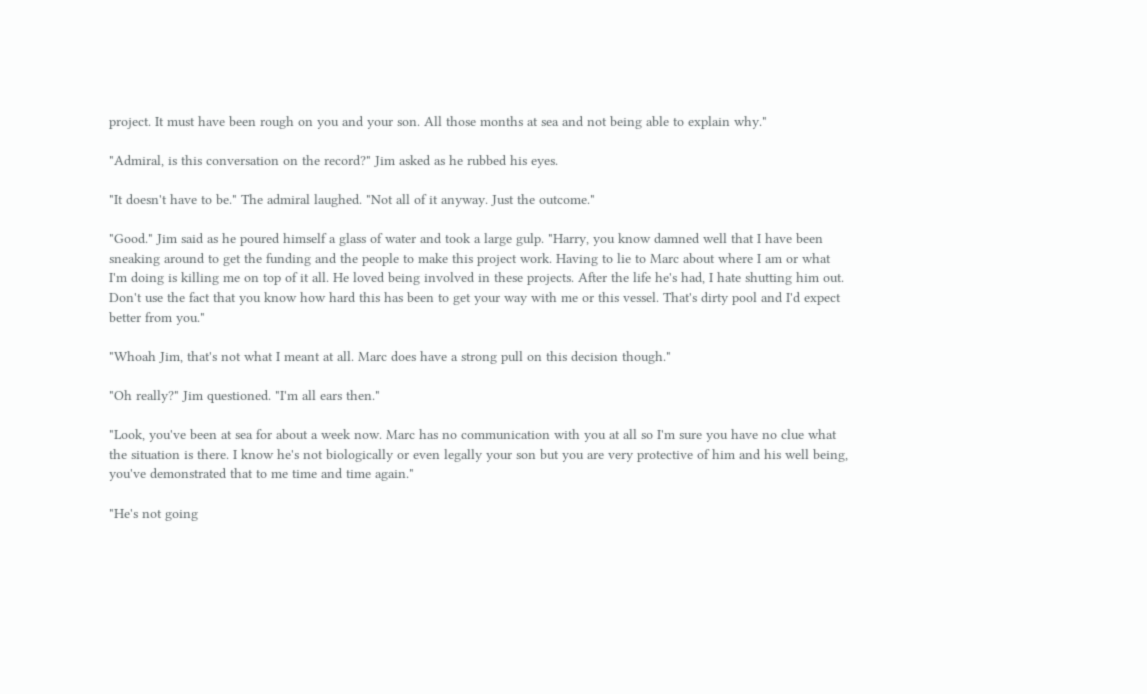project. It must have been rough on you and your son. All those months at sea and not being able to explain why."

"Admiral, is this conversation on the record?" Jim asked as he rubbed his eyes.

"It doesn't have to be." The admiral laughed. "Not all of it anyway. Just the outcome."

"Good." Jim said as he poured himself a glass of water and took a large gulp. "Harry, you know damned well that I have been sneaking around to get the funding and the people to make this project work. Having to lie to Marc about where I am or what I'm doing is killing me on top of it all. He loved being involved in these projects. After the life he's had, I hate shutting him out. Don't use the fact that you know how hard this has been to get your way with me or this vessel. That's dirty pool and I'd expect better from you."

"Whoah Jim, that's not what I meant at all. Marc does have a strong pull on this decision though."

"Oh really?" Jim questioned. "I'm all ears then."

"Look, you've been at sea for about a week now. Marc has no communication with you at all so I'm sure you have no clue what the situation is there. I know he's not biologically or even legally your son but you are very protective of him and his well being, you've demonstrated that to me time and time again."

"He's not going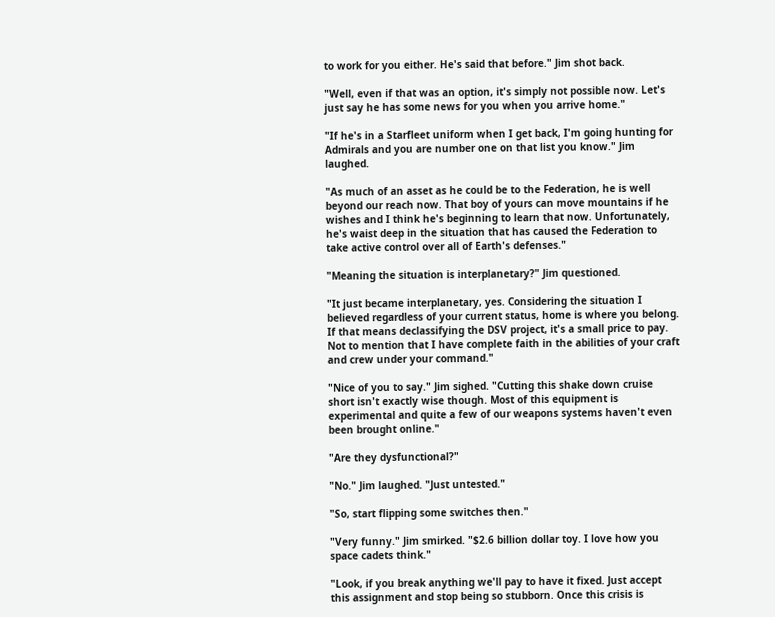to work for you either. He's said that before." Jim shot back.

"Well, even if that was an option, it's simply not possible now. Let's just say he has some news for you when you arrive home."

"If he's in a Starfleet uniform when I get back, I'm going hunting for Admirals and you are number one on that list you know." Jim laughed.

"As much of an asset as he could be to the Federation, he is well beyond our reach now. That boy of yours can move mountains if he wishes and I think he's beginning to learn that now. Unfortunately, he's waist deep in the situation that has caused the Federation to take active control over all of Earth's defenses."

"Meaning the situation is interplanetary?" Jim questioned.

"It just became interplanetary, yes. Considering the situation I believed regardless of your current status, home is where you belong. If that means declassifying the DSV project, it's a small price to pay. Not to mention that I have complete faith in the abilities of your craft and crew under your command."

"Nice of you to say." Jim sighed. "Cutting this shake down cruise short isn't exactly wise though. Most of this equipment is experimental and quite a few of our weapons systems haven't even been brought online."

"Are they dysfunctional?"

"No." Jim laughed. "Just untested."

"So, start flipping some switches then."

"Very funny." Jim smirked. "$2.6 billion dollar toy. I love how you space cadets think."

"Look, if you break anything we'll pay to have it fixed. Just accept this assignment and stop being so stubborn. Once this crisis is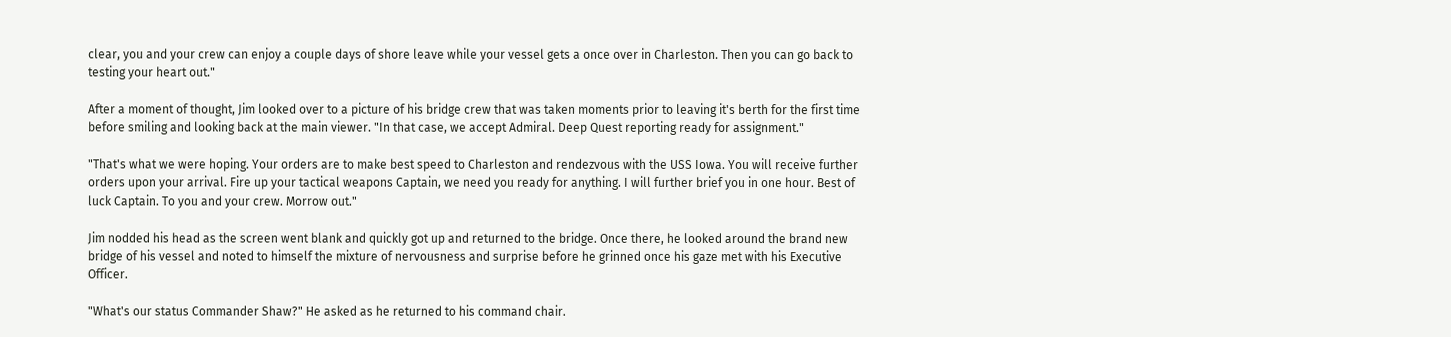clear, you and your crew can enjoy a couple days of shore leave while your vessel gets a once over in Charleston. Then you can go back to testing your heart out."

After a moment of thought, Jim looked over to a picture of his bridge crew that was taken moments prior to leaving it's berth for the first time before smiling and looking back at the main viewer. "In that case, we accept Admiral. Deep Quest reporting ready for assignment."

"That's what we were hoping. Your orders are to make best speed to Charleston and rendezvous with the USS Iowa. You will receive further orders upon your arrival. Fire up your tactical weapons Captain, we need you ready for anything. I will further brief you in one hour. Best of luck Captain. To you and your crew. Morrow out."

Jim nodded his head as the screen went blank and quickly got up and returned to the bridge. Once there, he looked around the brand new bridge of his vessel and noted to himself the mixture of nervousness and surprise before he grinned once his gaze met with his Executive Officer.

"What's our status Commander Shaw?" He asked as he returned to his command chair.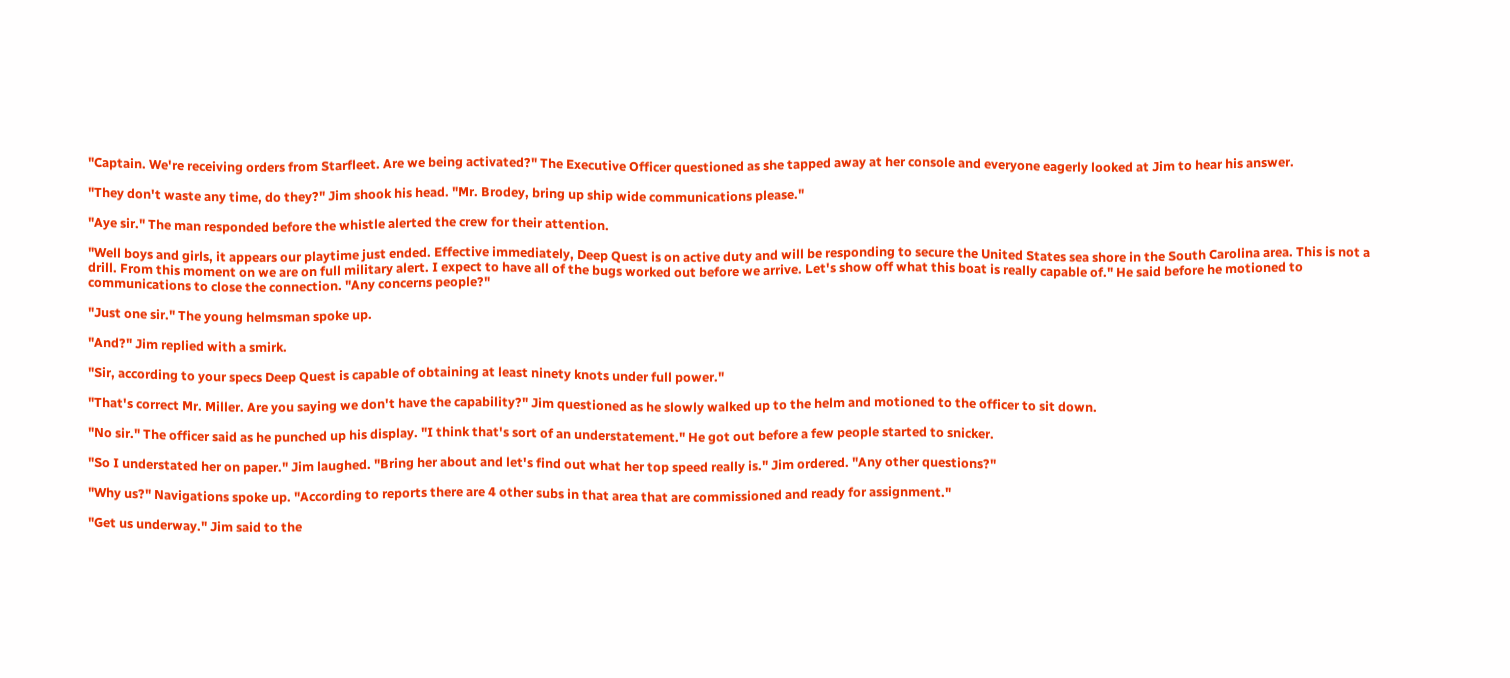"Captain. We're receiving orders from Starfleet. Are we being activated?" The Executive Officer questioned as she tapped away at her console and everyone eagerly looked at Jim to hear his answer.

"They don't waste any time, do they?" Jim shook his head. "Mr. Brodey, bring up ship wide communications please."

"Aye sir." The man responded before the whistle alerted the crew for their attention.

"Well boys and girls, it appears our playtime just ended. Effective immediately, Deep Quest is on active duty and will be responding to secure the United States sea shore in the South Carolina area. This is not a drill. From this moment on we are on full military alert. I expect to have all of the bugs worked out before we arrive. Let's show off what this boat is really capable of." He said before he motioned to communications to close the connection. "Any concerns people?"

"Just one sir." The young helmsman spoke up.

"And?" Jim replied with a smirk.

"Sir, according to your specs Deep Quest is capable of obtaining at least ninety knots under full power."

"That's correct Mr. Miller. Are you saying we don't have the capability?" Jim questioned as he slowly walked up to the helm and motioned to the officer to sit down.

"No sir." The officer said as he punched up his display. "I think that's sort of an understatement." He got out before a few people started to snicker.

"So I understated her on paper." Jim laughed. "Bring her about and let's find out what her top speed really is." Jim ordered. "Any other questions?"

"Why us?" Navigations spoke up. "According to reports there are 4 other subs in that area that are commissioned and ready for assignment."

"Get us underway." Jim said to the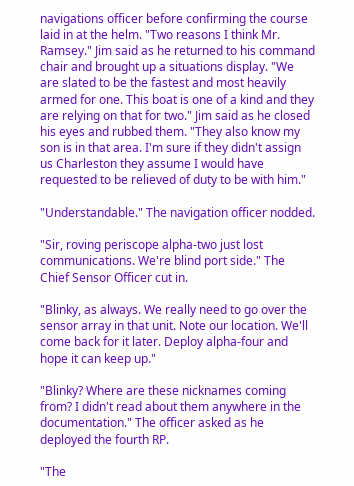navigations officer before confirming the course laid in at the helm. "Two reasons I think Mr. Ramsey." Jim said as he returned to his command chair and brought up a situations display. "We are slated to be the fastest and most heavily armed for one. This boat is one of a kind and they are relying on that for two." Jim said as he closed his eyes and rubbed them. "They also know my son is in that area. I'm sure if they didn't assign us Charleston they assume I would have requested to be relieved of duty to be with him."

"Understandable." The navigation officer nodded.

"Sir, roving periscope alpha-two just lost communications. We're blind port side." The Chief Sensor Officer cut in.

"Blinky, as always. We really need to go over the sensor array in that unit. Note our location. We'll come back for it later. Deploy alpha-four and hope it can keep up."

"Blinky? Where are these nicknames coming from? I didn't read about them anywhere in the documentation." The officer asked as he deployed the fourth RP.

"The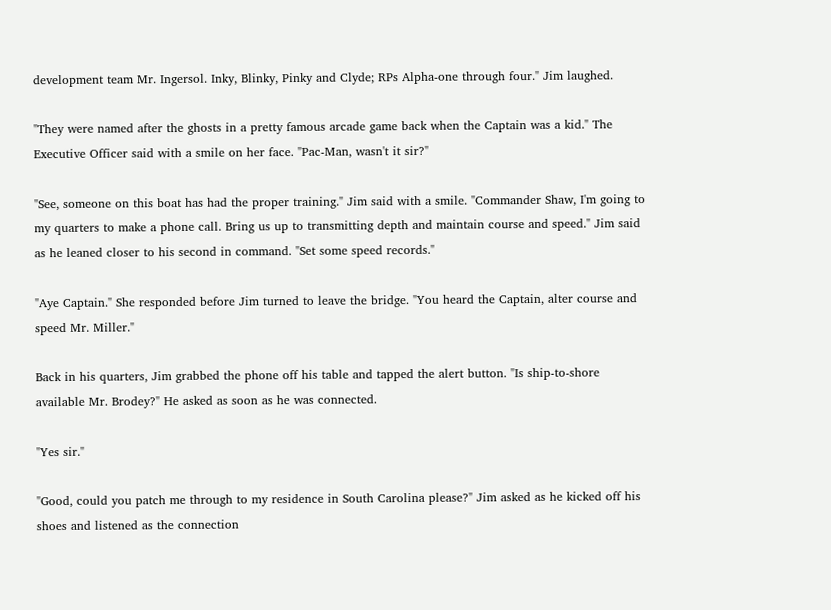development team Mr. Ingersol. Inky, Blinky, Pinky and Clyde; RPs Alpha-one through four." Jim laughed.

"They were named after the ghosts in a pretty famous arcade game back when the Captain was a kid." The Executive Officer said with a smile on her face. "Pac-Man, wasn't it sir?"

"See, someone on this boat has had the proper training." Jim said with a smile. "Commander Shaw, I'm going to my quarters to make a phone call. Bring us up to transmitting depth and maintain course and speed." Jim said as he leaned closer to his second in command. "Set some speed records."

"Aye Captain." She responded before Jim turned to leave the bridge. "You heard the Captain, alter course and speed Mr. Miller."

Back in his quarters, Jim grabbed the phone off his table and tapped the alert button. "Is ship-to-shore available Mr. Brodey?" He asked as soon as he was connected.

"Yes sir."

"Good, could you patch me through to my residence in South Carolina please?" Jim asked as he kicked off his shoes and listened as the connection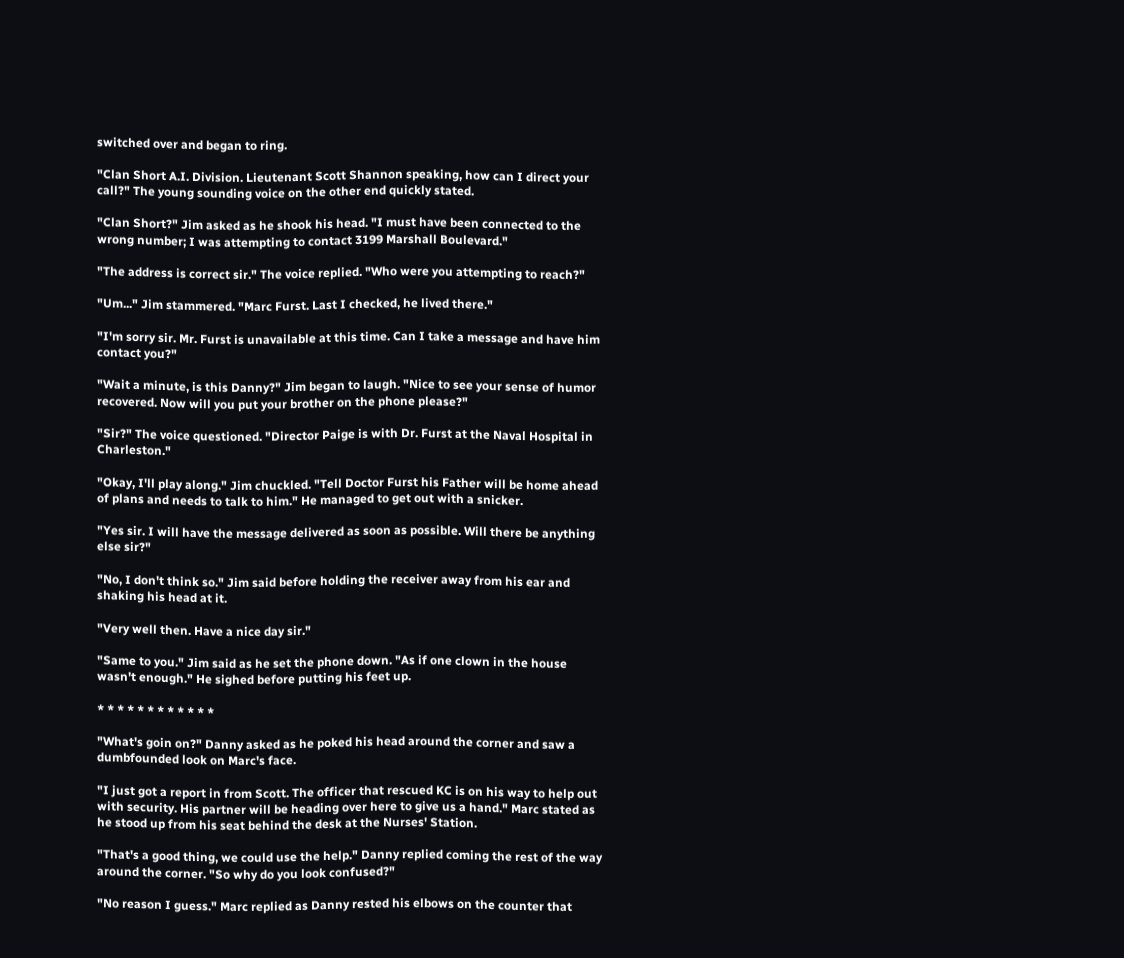switched over and began to ring.

"Clan Short A.I. Division. Lieutenant Scott Shannon speaking, how can I direct your call?" The young sounding voice on the other end quickly stated.

"Clan Short?" Jim asked as he shook his head. "I must have been connected to the wrong number; I was attempting to contact 3199 Marshall Boulevard."

"The address is correct sir." The voice replied. "Who were you attempting to reach?"

"Um..." Jim stammered. "Marc Furst. Last I checked, he lived there."

"I'm sorry sir. Mr. Furst is unavailable at this time. Can I take a message and have him contact you?"

"Wait a minute, is this Danny?" Jim began to laugh. "Nice to see your sense of humor recovered. Now will you put your brother on the phone please?"

"Sir?" The voice questioned. "Director Paige is with Dr. Furst at the Naval Hospital in Charleston."

"Okay, I'll play along." Jim chuckled. "Tell Doctor Furst his Father will be home ahead of plans and needs to talk to him." He managed to get out with a snicker.

"Yes sir. I will have the message delivered as soon as possible. Will there be anything else sir?"

"No, I don't think so." Jim said before holding the receiver away from his ear and shaking his head at it.

"Very well then. Have a nice day sir."

"Same to you." Jim said as he set the phone down. "As if one clown in the house wasn't enough." He sighed before putting his feet up.

* * * * * * * * * * * *

"What's goin on?" Danny asked as he poked his head around the corner and saw a dumbfounded look on Marc's face.

"I just got a report in from Scott. The officer that rescued KC is on his way to help out with security. His partner will be heading over here to give us a hand." Marc stated as he stood up from his seat behind the desk at the Nurses' Station.

"That's a good thing, we could use the help." Danny replied coming the rest of the way around the corner. "So why do you look confused?"

"No reason I guess." Marc replied as Danny rested his elbows on the counter that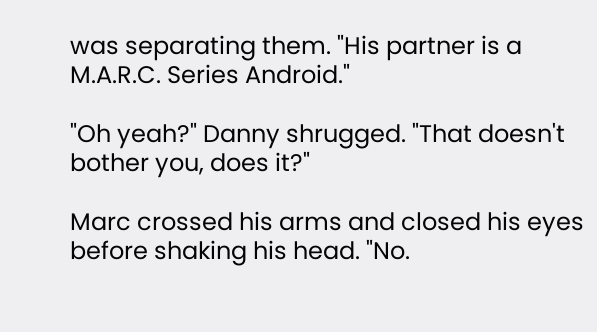was separating them. "His partner is a M.A.R.C. Series Android."

"Oh yeah?" Danny shrugged. "That doesn't bother you, does it?"

Marc crossed his arms and closed his eyes before shaking his head. "No.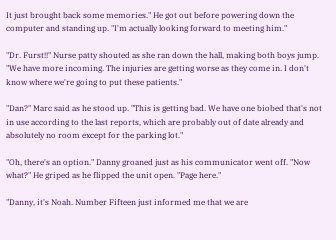It just brought back some memories." He got out before powering down the computer and standing up. "I'm actually looking forward to meeting him."

"Dr. Furst!!" Nurse patty shouted as she ran down the hall, making both boys jump. "We have more incoming. The injuries are getting worse as they come in. I don't know where we're going to put these patients."

"Dan?" Marc said as he stood up. "This is getting bad. We have one biobed that's not in use according to the last reports, which are probably out of date already and absolutely no room except for the parking lot."

"Oh, there's an option." Danny groaned just as his communicator went off. "Now what?" He griped as he flipped the unit open. "Page here."

"Danny, it's Noah. Number Fifteen just informed me that we are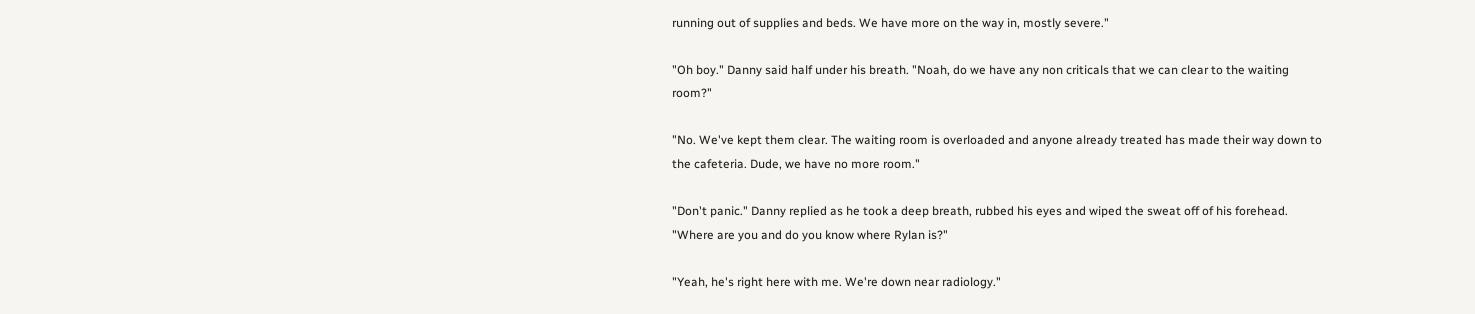running out of supplies and beds. We have more on the way in, mostly severe."

"Oh boy." Danny said half under his breath. "Noah, do we have any non criticals that we can clear to the waiting room?"

"No. We've kept them clear. The waiting room is overloaded and anyone already treated has made their way down to the cafeteria. Dude, we have no more room."

"Don't panic." Danny replied as he took a deep breath, rubbed his eyes and wiped the sweat off of his forehead. "Where are you and do you know where Rylan is?"

"Yeah, he's right here with me. We're down near radiology."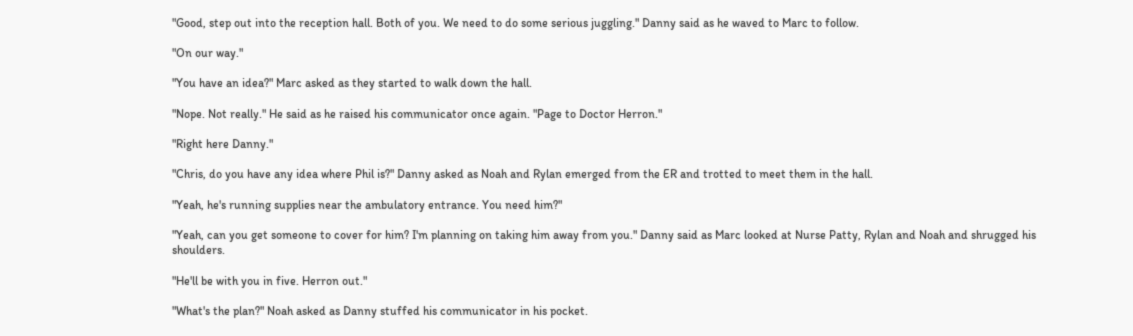"Good, step out into the reception hall. Both of you. We need to do some serious juggling." Danny said as he waved to Marc to follow.

"On our way."

"You have an idea?" Marc asked as they started to walk down the hall.

"Nope. Not really." He said as he raised his communicator once again. "Page to Doctor Herron."

"Right here Danny."

"Chris, do you have any idea where Phil is?" Danny asked as Noah and Rylan emerged from the ER and trotted to meet them in the hall.

"Yeah, he's running supplies near the ambulatory entrance. You need him?"

"Yeah, can you get someone to cover for him? I'm planning on taking him away from you." Danny said as Marc looked at Nurse Patty, Rylan and Noah and shrugged his shoulders.

"He'll be with you in five. Herron out."

"What's the plan?" Noah asked as Danny stuffed his communicator in his pocket.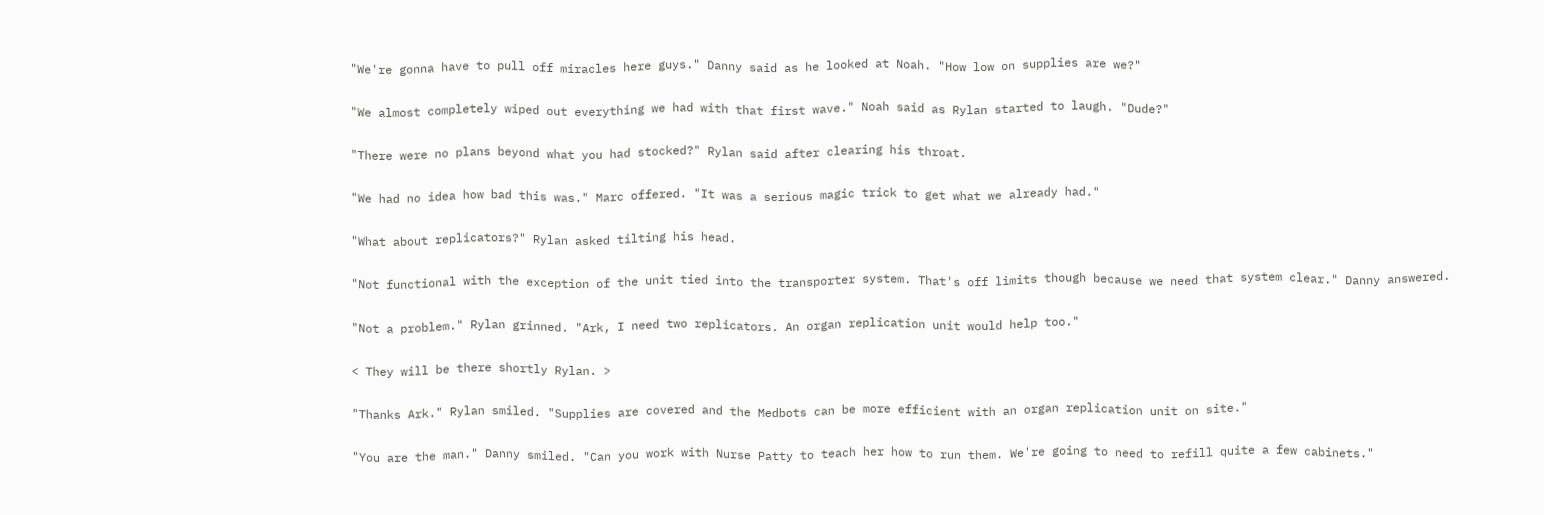"We're gonna have to pull off miracles here guys." Danny said as he looked at Noah. "How low on supplies are we?"

"We almost completely wiped out everything we had with that first wave." Noah said as Rylan started to laugh. "Dude?"

"There were no plans beyond what you had stocked?" Rylan said after clearing his throat.

"We had no idea how bad this was." Marc offered. "It was a serious magic trick to get what we already had."

"What about replicators?" Rylan asked tilting his head.

"Not functional with the exception of the unit tied into the transporter system. That's off limits though because we need that system clear." Danny answered.

"Not a problem." Rylan grinned. "Ark, I need two replicators. An organ replication unit would help too."

< They will be there shortly Rylan. >

"Thanks Ark." Rylan smiled. "Supplies are covered and the Medbots can be more efficient with an organ replication unit on site."

"You are the man." Danny smiled. "Can you work with Nurse Patty to teach her how to run them. We're going to need to refill quite a few cabinets."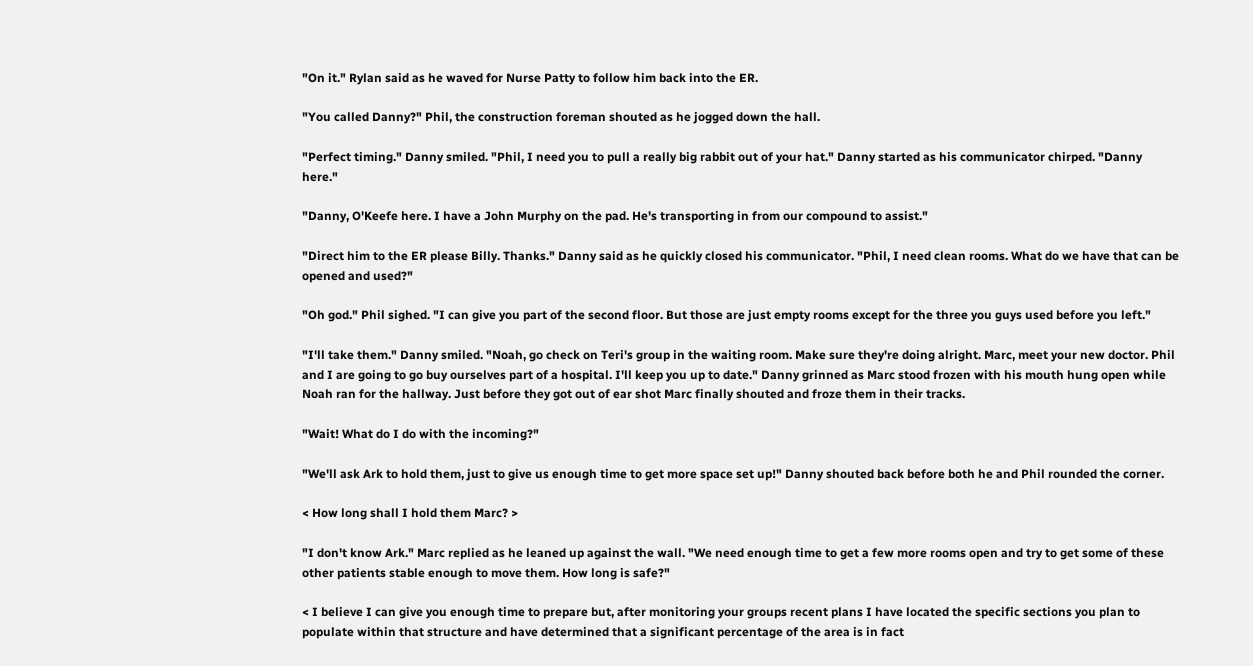"On it." Rylan said as he waved for Nurse Patty to follow him back into the ER.

"You called Danny?" Phil, the construction foreman shouted as he jogged down the hall.

"Perfect timing." Danny smiled. "Phil, I need you to pull a really big rabbit out of your hat." Danny started as his communicator chirped. "Danny here."

"Danny, O'Keefe here. I have a John Murphy on the pad. He's transporting in from our compound to assist."

"Direct him to the ER please Billy. Thanks." Danny said as he quickly closed his communicator. "Phil, I need clean rooms. What do we have that can be opened and used?"

"Oh god." Phil sighed. "I can give you part of the second floor. But those are just empty rooms except for the three you guys used before you left."

"I'll take them." Danny smiled. "Noah, go check on Teri's group in the waiting room. Make sure they're doing alright. Marc, meet your new doctor. Phil and I are going to go buy ourselves part of a hospital. I'll keep you up to date." Danny grinned as Marc stood frozen with his mouth hung open while Noah ran for the hallway. Just before they got out of ear shot Marc finally shouted and froze them in their tracks.

"Wait! What do I do with the incoming?"

"We'll ask Ark to hold them, just to give us enough time to get more space set up!" Danny shouted back before both he and Phil rounded the corner.

< How long shall I hold them Marc? >

"I don't know Ark." Marc replied as he leaned up against the wall. "We need enough time to get a few more rooms open and try to get some of these other patients stable enough to move them. How long is safe?"

< I believe I can give you enough time to prepare but, after monitoring your groups recent plans I have located the specific sections you plan to populate within that structure and have determined that a significant percentage of the area is in fact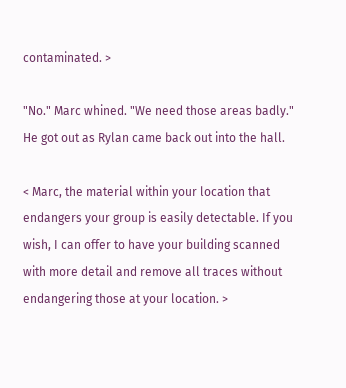contaminated. >

"No." Marc whined. "We need those areas badly." He got out as Rylan came back out into the hall.

< Marc, the material within your location that endangers your group is easily detectable. If you wish, I can offer to have your building scanned with more detail and remove all traces without endangering those at your location. >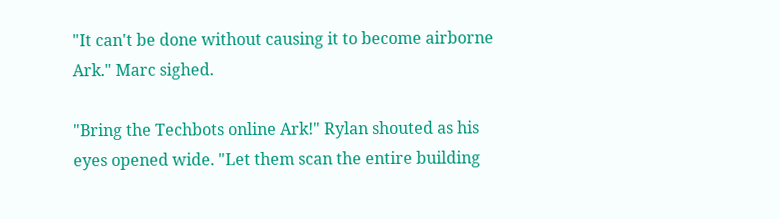"It can't be done without causing it to become airborne Ark." Marc sighed.

"Bring the Techbots online Ark!" Rylan shouted as his eyes opened wide. "Let them scan the entire building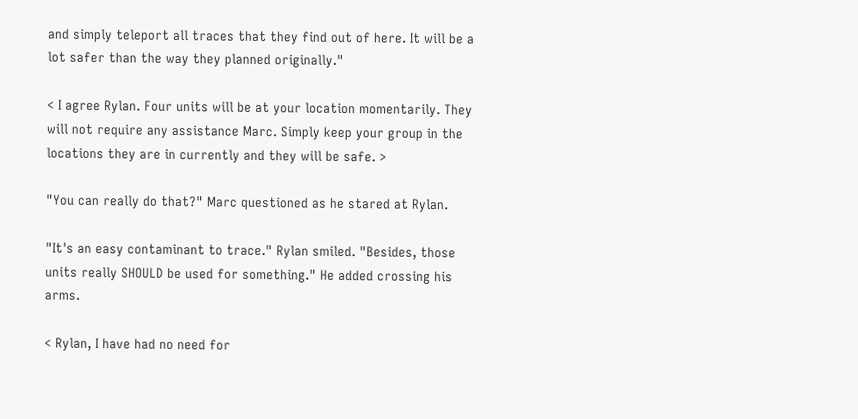and simply teleport all traces that they find out of here. It will be a lot safer than the way they planned originally."

< I agree Rylan. Four units will be at your location momentarily. They will not require any assistance Marc. Simply keep your group in the locations they are in currently and they will be safe. >

"You can really do that?" Marc questioned as he stared at Rylan.

"It's an easy contaminant to trace." Rylan smiled. "Besides, those units really SHOULD be used for something." He added crossing his arms.

< Rylan, I have had no need for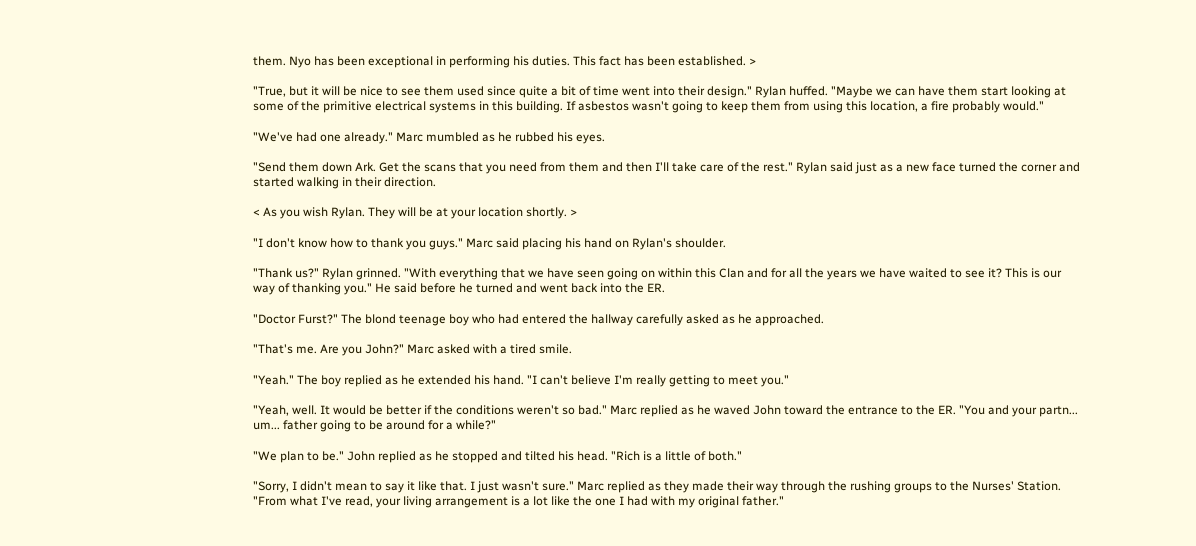them. Nyo has been exceptional in performing his duties. This fact has been established. >

"True, but it will be nice to see them used since quite a bit of time went into their design." Rylan huffed. "Maybe we can have them start looking at some of the primitive electrical systems in this building. If asbestos wasn't going to keep them from using this location, a fire probably would."

"We've had one already." Marc mumbled as he rubbed his eyes.

"Send them down Ark. Get the scans that you need from them and then I'll take care of the rest." Rylan said just as a new face turned the corner and started walking in their direction.

< As you wish Rylan. They will be at your location shortly. >

"I don't know how to thank you guys." Marc said placing his hand on Rylan's shoulder.

"Thank us?" Rylan grinned. "With everything that we have seen going on within this Clan and for all the years we have waited to see it? This is our way of thanking you." He said before he turned and went back into the ER.

"Doctor Furst?" The blond teenage boy who had entered the hallway carefully asked as he approached.

"That's me. Are you John?" Marc asked with a tired smile.

"Yeah." The boy replied as he extended his hand. "I can't believe I'm really getting to meet you."

"Yeah, well. It would be better if the conditions weren't so bad." Marc replied as he waved John toward the entrance to the ER. "You and your partn... um... father going to be around for a while?"

"We plan to be." John replied as he stopped and tilted his head. "Rich is a little of both."

"Sorry, I didn't mean to say it like that. I just wasn't sure." Marc replied as they made their way through the rushing groups to the Nurses' Station. "From what I've read, your living arrangement is a lot like the one I had with my original father."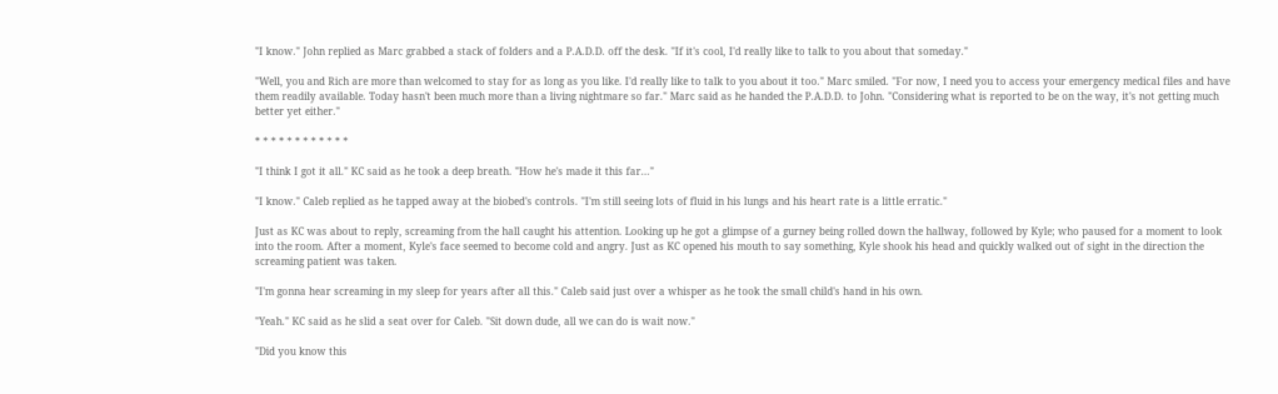"I know." John replied as Marc grabbed a stack of folders and a P.A.D.D. off the desk. "If it's cool, I'd really like to talk to you about that someday."

"Well, you and Rich are more than welcomed to stay for as long as you like. I'd really like to talk to you about it too." Marc smiled. "For now, I need you to access your emergency medical files and have them readily available. Today hasn't been much more than a living nightmare so far." Marc said as he handed the P.A.D.D. to John. "Considering what is reported to be on the way, it's not getting much better yet either."

* * * * * * * * * * * *

"I think I got it all." KC said as he took a deep breath. "How he's made it this far..."

"I know." Caleb replied as he tapped away at the biobed's controls. "I'm still seeing lots of fluid in his lungs and his heart rate is a little erratic."

Just as KC was about to reply, screaming from the hall caught his attention. Looking up he got a glimpse of a gurney being rolled down the hallway, followed by Kyle; who paused for a moment to look into the room. After a moment, Kyle's face seemed to become cold and angry. Just as KC opened his mouth to say something, Kyle shook his head and quickly walked out of sight in the direction the screaming patient was taken.

"I'm gonna hear screaming in my sleep for years after all this." Caleb said just over a whisper as he took the small child's hand in his own.

"Yeah." KC said as he slid a seat over for Caleb. "Sit down dude, all we can do is wait now."

"Did you know this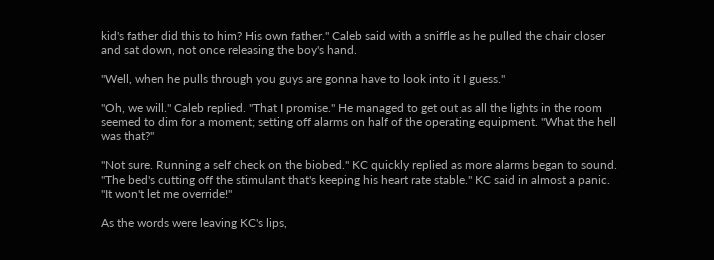kid's father did this to him? His own father." Caleb said with a sniffle as he pulled the chair closer and sat down, not once releasing the boy's hand.

"Well, when he pulls through you guys are gonna have to look into it I guess."

"Oh, we will." Caleb replied. "That I promise." He managed to get out as all the lights in the room seemed to dim for a moment; setting off alarms on half of the operating equipment. "What the hell was that?"

"Not sure. Running a self check on the biobed." KC quickly replied as more alarms began to sound. "The bed's cutting off the stimulant that's keeping his heart rate stable." KC said in almost a panic. "It won't let me override!"

As the words were leaving KC's lips,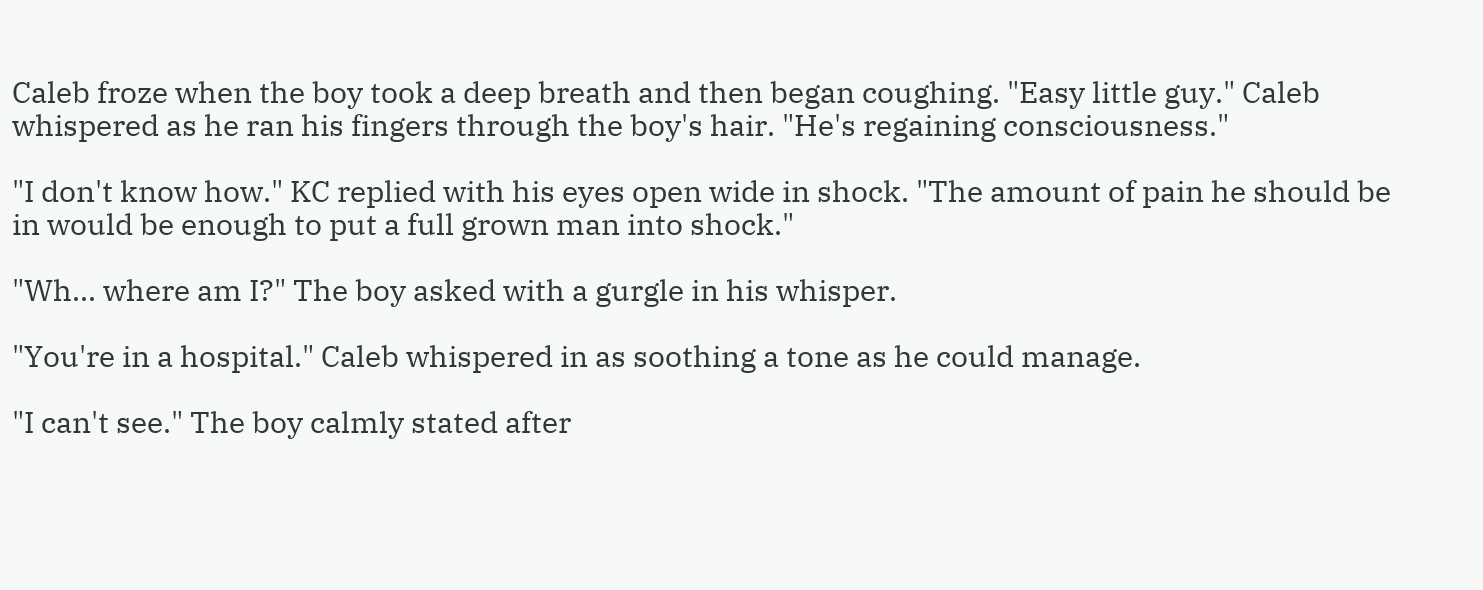Caleb froze when the boy took a deep breath and then began coughing. "Easy little guy." Caleb whispered as he ran his fingers through the boy's hair. "He's regaining consciousness."

"I don't know how." KC replied with his eyes open wide in shock. "The amount of pain he should be in would be enough to put a full grown man into shock."

"Wh... where am I?" The boy asked with a gurgle in his whisper.

"You're in a hospital." Caleb whispered in as soothing a tone as he could manage.

"I can't see." The boy calmly stated after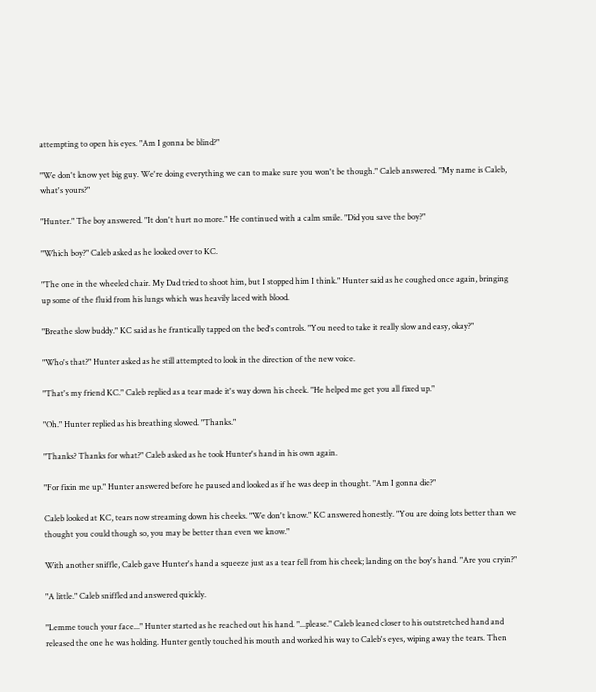attempting to open his eyes. "Am I gonna be blind?"

"We don't know yet big guy. We're doing everything we can to make sure you won't be though." Caleb answered. "My name is Caleb, what's yours?"

"Hunter." The boy answered. "It don't hurt no more." He continued with a calm smile. "Did you save the boy?"

"Which boy?" Caleb asked as he looked over to KC.

"The one in the wheeled chair. My Dad tried to shoot him, but I stopped him I think." Hunter said as he coughed once again, bringing up some of the fluid from his lungs which was heavily laced with blood.

"Breathe slow buddy." KC said as he frantically tapped on the bed's controls. "You need to take it really slow and easy, okay?"

"Who's that?" Hunter asked as he still attempted to look in the direction of the new voice.

"That's my friend KC." Caleb replied as a tear made it's way down his cheek. "He helped me get you all fixed up."

"Oh." Hunter replied as his breathing slowed. "Thanks."

"Thanks? Thanks for what?" Caleb asked as he took Hunter's hand in his own again.

"For fixin me up." Hunter answered before he paused and looked as if he was deep in thought. "Am I gonna die?"

Caleb looked at KC, tears now streaming down his cheeks. "We don't know." KC answered honestly. "You are doing lots better than we thought you could though so, you may be better than even we know."

With another sniffle, Caleb gave Hunter's hand a squeeze just as a tear fell from his cheek; landing on the boy's hand. "Are you cryin?"

"A little." Caleb sniffled and answered quickly.

"Lemme touch your face..." Hunter started as he reached out his hand. "...please." Caleb leaned closer to his outstretched hand and released the one he was holding. Hunter gently touched his mouth and worked his way to Caleb's eyes, wiping away the tears. Then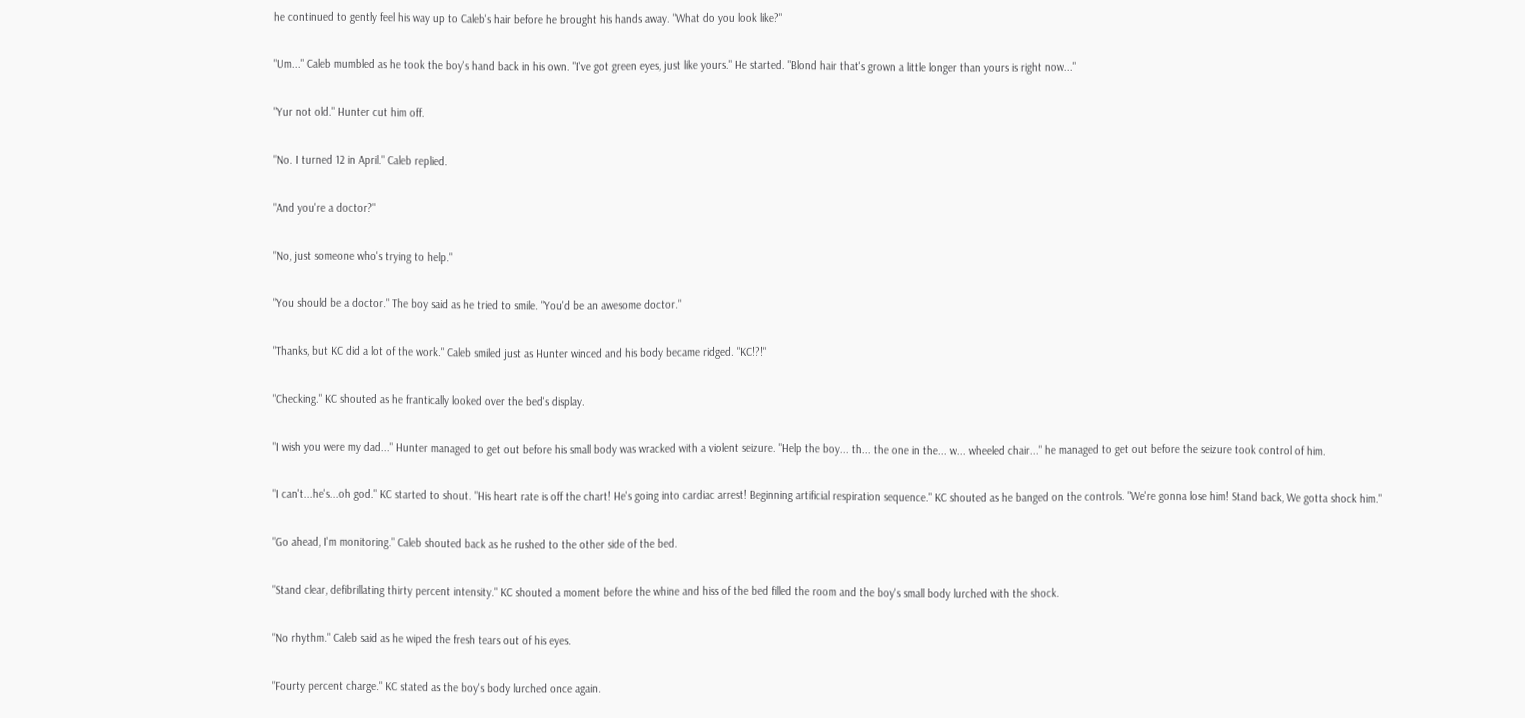he continued to gently feel his way up to Caleb's hair before he brought his hands away. "What do you look like?"

"Um..." Caleb mumbled as he took the boy's hand back in his own. "I've got green eyes, just like yours." He started. "Blond hair that's grown a little longer than yours is right now..."

"Yur not old." Hunter cut him off.

"No. I turned 12 in April." Caleb replied.

"And you're a doctor?"

"No, just someone who's trying to help."

"You should be a doctor." The boy said as he tried to smile. "You'd be an awesome doctor."

"Thanks, but KC did a lot of the work." Caleb smiled just as Hunter winced and his body became ridged. "KC!?!"

"Checking." KC shouted as he frantically looked over the bed's display.

"I wish you were my dad..." Hunter managed to get out before his small body was wracked with a violent seizure. "Help the boy... th... the one in the... w... wheeled chair..." he managed to get out before the seizure took control of him.

"I can't...he's...oh god." KC started to shout. "His heart rate is off the chart! He's going into cardiac arrest! Beginning artificial respiration sequence." KC shouted as he banged on the controls. "We're gonna lose him! Stand back, We gotta shock him."

"Go ahead, I'm monitoring." Caleb shouted back as he rushed to the other side of the bed.

"Stand clear, defibrillating thirty percent intensity." KC shouted a moment before the whine and hiss of the bed filled the room and the boy's small body lurched with the shock.

"No rhythm." Caleb said as he wiped the fresh tears out of his eyes.

"Fourty percent charge." KC stated as the boy's body lurched once again.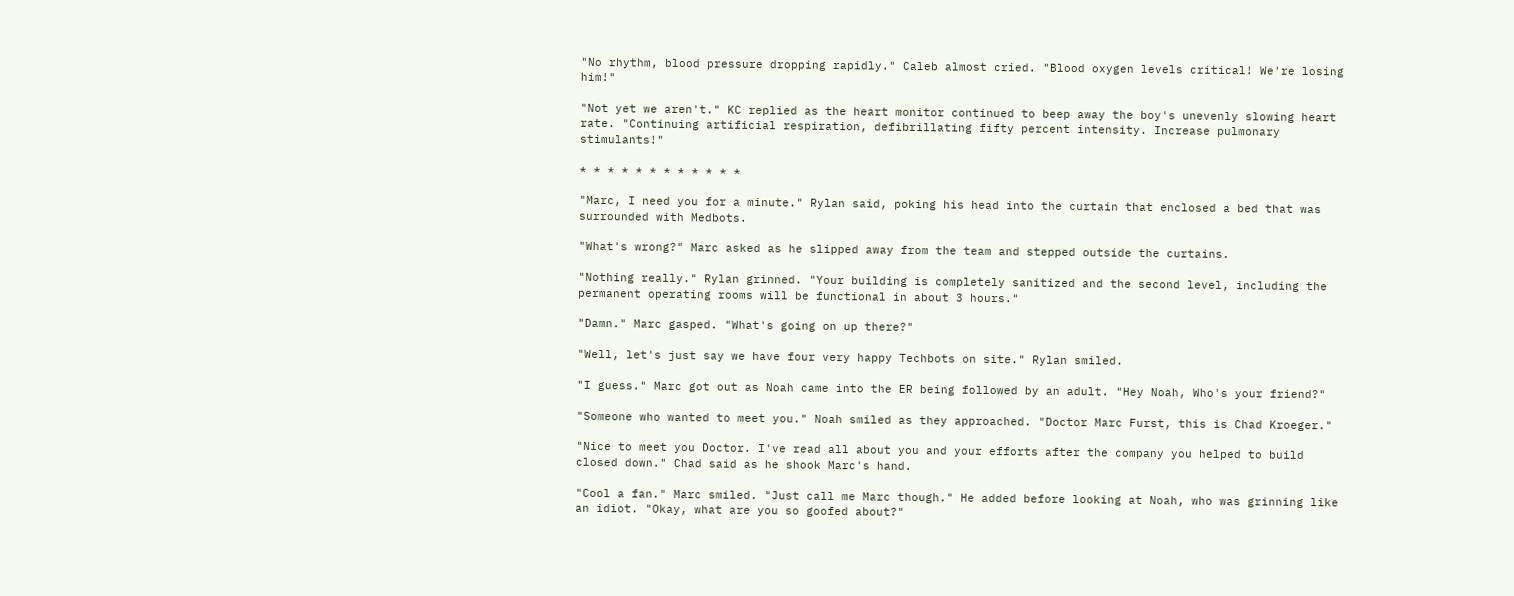"No rhythm, blood pressure dropping rapidly." Caleb almost cried. "Blood oxygen levels critical! We're losing him!"

"Not yet we aren't." KC replied as the heart monitor continued to beep away the boy's unevenly slowing heart rate. "Continuing artificial respiration, defibrillating fifty percent intensity. Increase pulmonary stimulants!"

* * * * * * * * * * * *

"Marc, I need you for a minute." Rylan said, poking his head into the curtain that enclosed a bed that was surrounded with Medbots.

"What's wrong?" Marc asked as he slipped away from the team and stepped outside the curtains.

"Nothing really." Rylan grinned. "Your building is completely sanitized and the second level, including the permanent operating rooms will be functional in about 3 hours."

"Damn." Marc gasped. "What's going on up there?"

"Well, let's just say we have four very happy Techbots on site." Rylan smiled.

"I guess." Marc got out as Noah came into the ER being followed by an adult. "Hey Noah, Who's your friend?"

"Someone who wanted to meet you." Noah smiled as they approached. "Doctor Marc Furst, this is Chad Kroeger."

"Nice to meet you Doctor. I've read all about you and your efforts after the company you helped to build closed down." Chad said as he shook Marc's hand.

"Cool a fan." Marc smiled. "Just call me Marc though." He added before looking at Noah, who was grinning like an idiot. "Okay, what are you so goofed about?"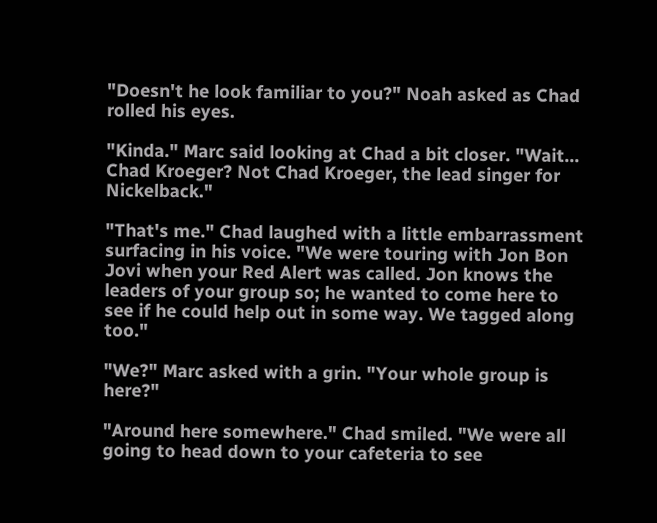"Doesn't he look familiar to you?" Noah asked as Chad rolled his eyes.

"Kinda." Marc said looking at Chad a bit closer. "Wait... Chad Kroeger? Not Chad Kroeger, the lead singer for Nickelback."

"That's me." Chad laughed with a little embarrassment surfacing in his voice. "We were touring with Jon Bon Jovi when your Red Alert was called. Jon knows the leaders of your group so; he wanted to come here to see if he could help out in some way. We tagged along too."

"We?" Marc asked with a grin. "Your whole group is here?"

"Around here somewhere." Chad smiled. "We were all going to head down to your cafeteria to see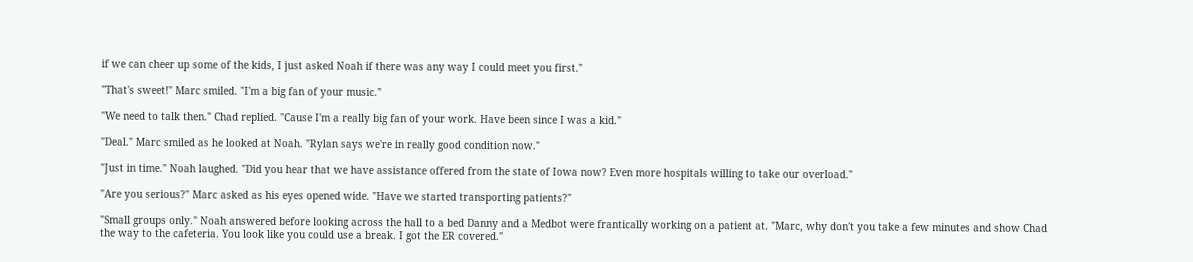if we can cheer up some of the kids, I just asked Noah if there was any way I could meet you first."

"That's sweet!" Marc smiled. "I'm a big fan of your music."

"We need to talk then." Chad replied. "Cause I'm a really big fan of your work. Have been since I was a kid."

"Deal." Marc smiled as he looked at Noah. "Rylan says we're in really good condition now."

"Just in time." Noah laughed. "Did you hear that we have assistance offered from the state of Iowa now? Even more hospitals willing to take our overload."

"Are you serious?" Marc asked as his eyes opened wide. "Have we started transporting patients?"

"Small groups only." Noah answered before looking across the hall to a bed Danny and a Medbot were frantically working on a patient at. "Marc, why don't you take a few minutes and show Chad the way to the cafeteria. You look like you could use a break. I got the ER covered."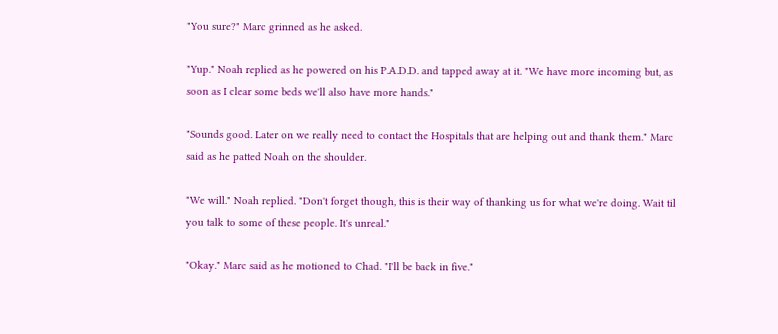"You sure?" Marc grinned as he asked.

"Yup." Noah replied as he powered on his P.A.D.D. and tapped away at it. "We have more incoming but, as soon as I clear some beds we'll also have more hands."

"Sounds good. Later on we really need to contact the Hospitals that are helping out and thank them." Marc said as he patted Noah on the shoulder.

"We will." Noah replied. "Don't forget though, this is their way of thanking us for what we're doing. Wait til you talk to some of these people. It's unreal."

"Okay." Marc said as he motioned to Chad. "I'll be back in five."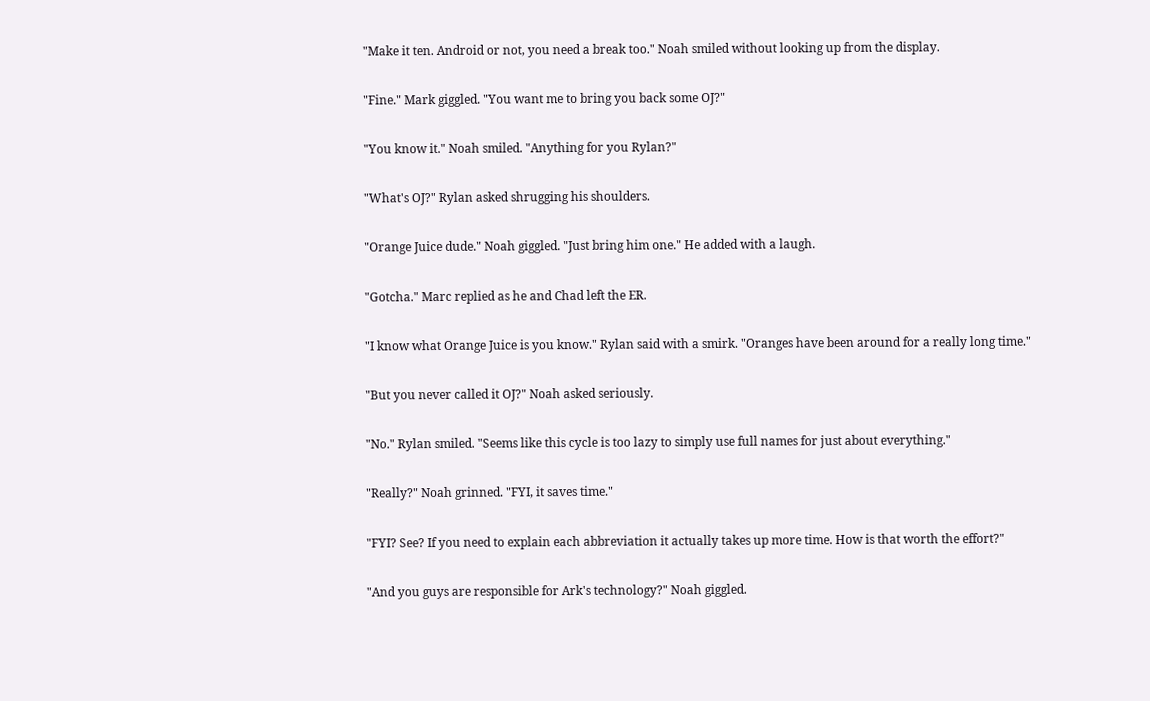"Make it ten. Android or not, you need a break too." Noah smiled without looking up from the display.

"Fine." Mark giggled. "You want me to bring you back some OJ?"

"You know it." Noah smiled. "Anything for you Rylan?"

"What's OJ?" Rylan asked shrugging his shoulders.

"Orange Juice dude." Noah giggled. "Just bring him one." He added with a laugh.

"Gotcha." Marc replied as he and Chad left the ER.

"I know what Orange Juice is you know." Rylan said with a smirk. "Oranges have been around for a really long time."

"But you never called it OJ?" Noah asked seriously.

"No." Rylan smiled. "Seems like this cycle is too lazy to simply use full names for just about everything."

"Really?" Noah grinned. "FYI, it saves time."

"FYI? See? If you need to explain each abbreviation it actually takes up more time. How is that worth the effort?"

"And you guys are responsible for Ark's technology?" Noah giggled.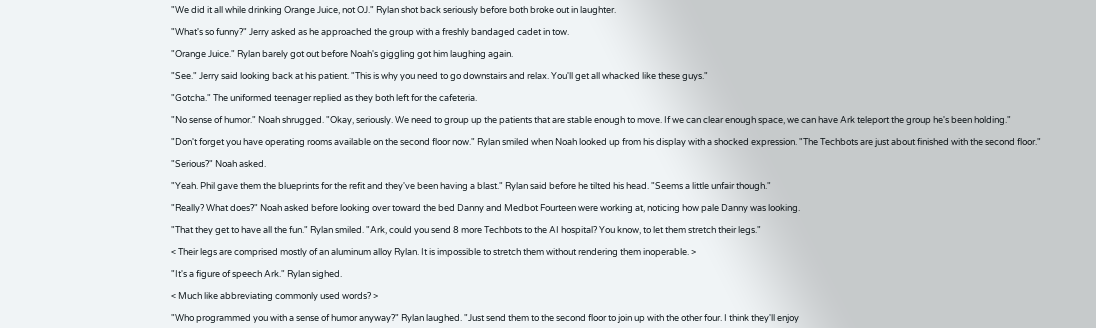"We did it all while drinking Orange Juice, not OJ." Rylan shot back seriously before both broke out in laughter.

"What's so funny?" Jerry asked as he approached the group with a freshly bandaged cadet in tow.

"Orange Juice." Rylan barely got out before Noah's giggling got him laughing again.

"See." Jerry said looking back at his patient. "This is why you need to go downstairs and relax. You'll get all whacked like these guys."

"Gotcha." The uniformed teenager replied as they both left for the cafeteria.

"No sense of humor." Noah shrugged. "Okay, seriously. We need to group up the patients that are stable enough to move. If we can clear enough space, we can have Ark teleport the group he's been holding."

"Don't forget you have operating rooms available on the second floor now." Rylan smiled when Noah looked up from his display with a shocked expression. "The Techbots are just about finished with the second floor."

"Serious?" Noah asked.

"Yeah. Phil gave them the blueprints for the refit and they've been having a blast." Rylan said before he tilted his head. "Seems a little unfair though."

"Really? What does?" Noah asked before looking over toward the bed Danny and Medbot Fourteen were working at, noticing how pale Danny was looking.

"That they get to have all the fun." Rylan smiled. "Ark, could you send 8 more Techbots to the AI hospital? You know, to let them stretch their legs."

< Their legs are comprised mostly of an aluminum alloy Rylan. It is impossible to stretch them without rendering them inoperable. >

"It's a figure of speech Ark." Rylan sighed.

< Much like abbreviating commonly used words? >

"Who programmed you with a sense of humor anyway?" Rylan laughed. "Just send them to the second floor to join up with the other four. I think they'll enjoy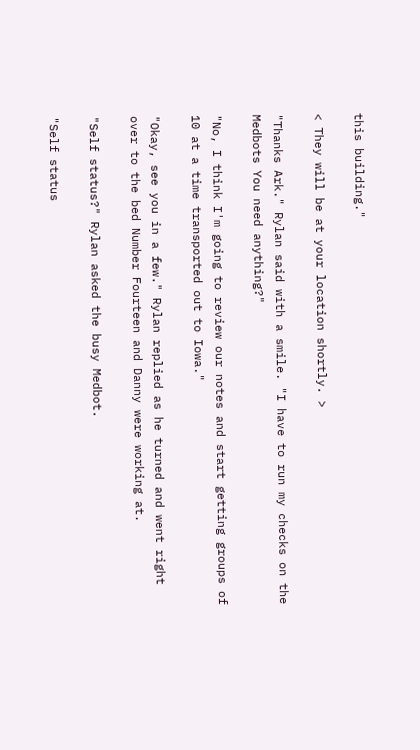this building."

< They will be at your location shortly. >

"Thanks Ark." Rylan said with a smile. "I have to run my checks on the Medbots You need anything?"

"No, I think I'm going to review our notes and start getting groups of 10 at a time transported out to Iowa."

"Okay, see you in a few." Rylan replied as he turned and went right over to the bed Number Fourteen and Danny were working at.

"Self status?" Rylan asked the busy Medbot.

"Self status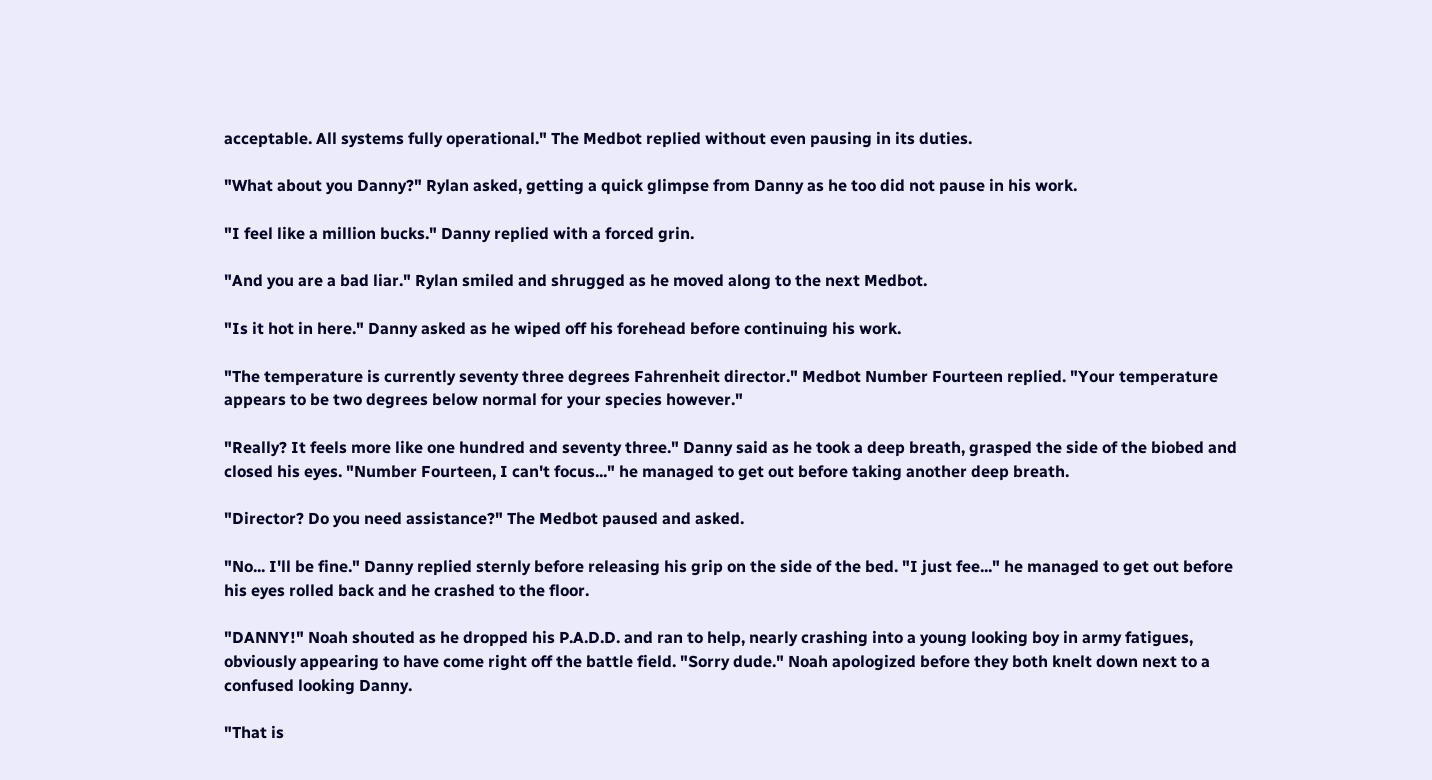acceptable. All systems fully operational." The Medbot replied without even pausing in its duties.

"What about you Danny?" Rylan asked, getting a quick glimpse from Danny as he too did not pause in his work.

"I feel like a million bucks." Danny replied with a forced grin.

"And you are a bad liar." Rylan smiled and shrugged as he moved along to the next Medbot.

"Is it hot in here." Danny asked as he wiped off his forehead before continuing his work.

"The temperature is currently seventy three degrees Fahrenheit director." Medbot Number Fourteen replied. "Your temperature appears to be two degrees below normal for your species however."

"Really? It feels more like one hundred and seventy three." Danny said as he took a deep breath, grasped the side of the biobed and closed his eyes. "Number Fourteen, I can't focus..." he managed to get out before taking another deep breath.

"Director? Do you need assistance?" The Medbot paused and asked.

"No... I'll be fine." Danny replied sternly before releasing his grip on the side of the bed. "I just fee..." he managed to get out before his eyes rolled back and he crashed to the floor.

"DANNY!" Noah shouted as he dropped his P.A.D.D. and ran to help, nearly crashing into a young looking boy in army fatigues, obviously appearing to have come right off the battle field. "Sorry dude." Noah apologized before they both knelt down next to a confused looking Danny.

"That is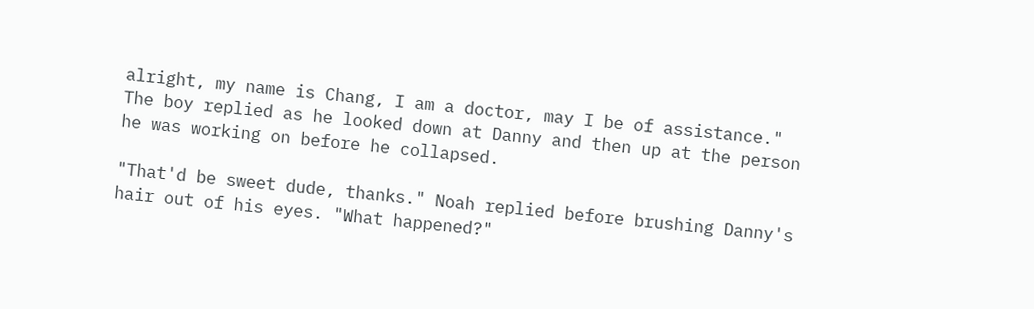alright, my name is Chang, I am a doctor, may I be of assistance." The boy replied as he looked down at Danny and then up at the person he was working on before he collapsed.

"That'd be sweet dude, thanks." Noah replied before brushing Danny's hair out of his eyes. "What happened?"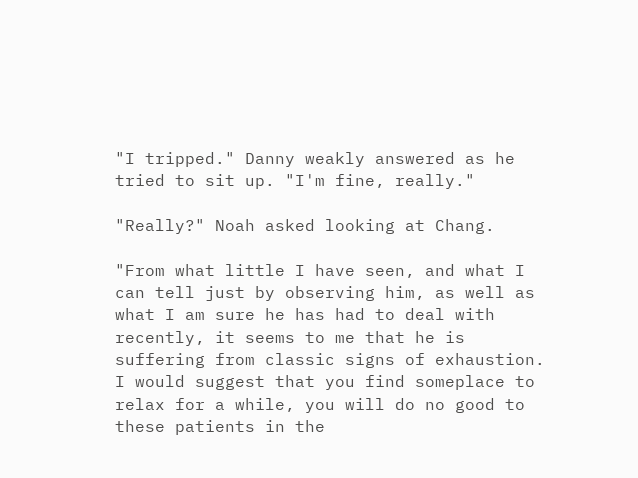"I tripped." Danny weakly answered as he tried to sit up. "I'm fine, really."

"Really?" Noah asked looking at Chang.

"From what little I have seen, and what I can tell just by observing him, as well as what I am sure he has had to deal with recently, it seems to me that he is suffering from classic signs of exhaustion. I would suggest that you find someplace to relax for a while, you will do no good to these patients in the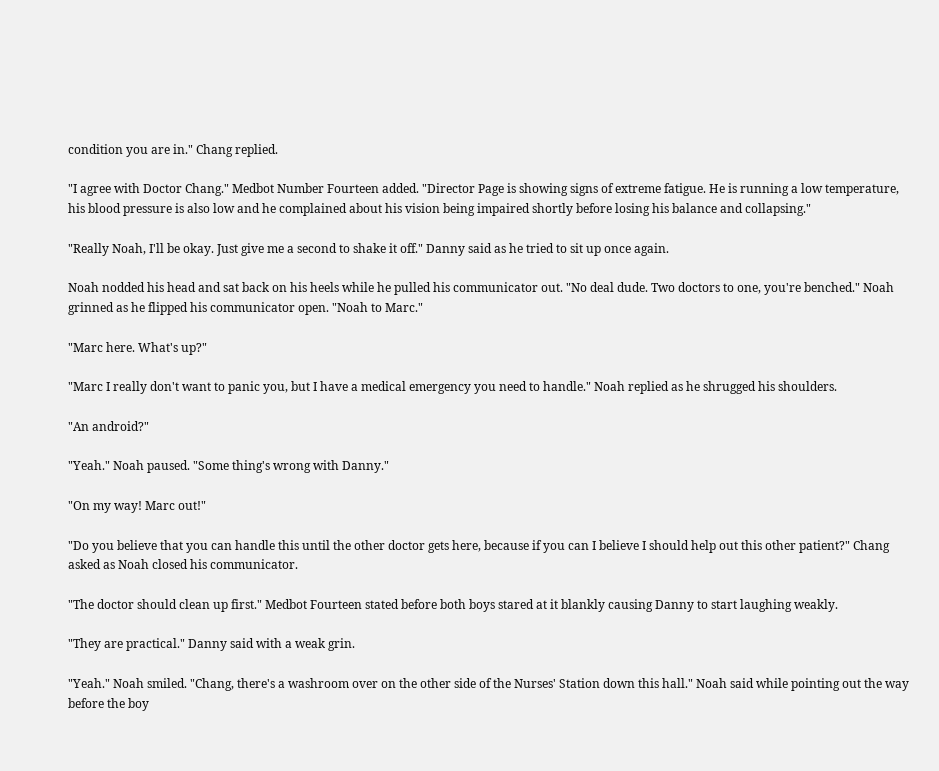condition you are in." Chang replied.

"I agree with Doctor Chang." Medbot Number Fourteen added. "Director Page is showing signs of extreme fatigue. He is running a low temperature, his blood pressure is also low and he complained about his vision being impaired shortly before losing his balance and collapsing."

"Really Noah, I'll be okay. Just give me a second to shake it off." Danny said as he tried to sit up once again.

Noah nodded his head and sat back on his heels while he pulled his communicator out. "No deal dude. Two doctors to one, you're benched." Noah grinned as he flipped his communicator open. "Noah to Marc."

"Marc here. What's up?"

"Marc I really don't want to panic you, but I have a medical emergency you need to handle." Noah replied as he shrugged his shoulders.

"An android?"

"Yeah." Noah paused. "Some thing's wrong with Danny."

"On my way! Marc out!"

"Do you believe that you can handle this until the other doctor gets here, because if you can I believe I should help out this other patient?" Chang asked as Noah closed his communicator.

"The doctor should clean up first." Medbot Fourteen stated before both boys stared at it blankly causing Danny to start laughing weakly.

"They are practical." Danny said with a weak grin.

"Yeah." Noah smiled. "Chang, there's a washroom over on the other side of the Nurses' Station down this hall." Noah said while pointing out the way before the boy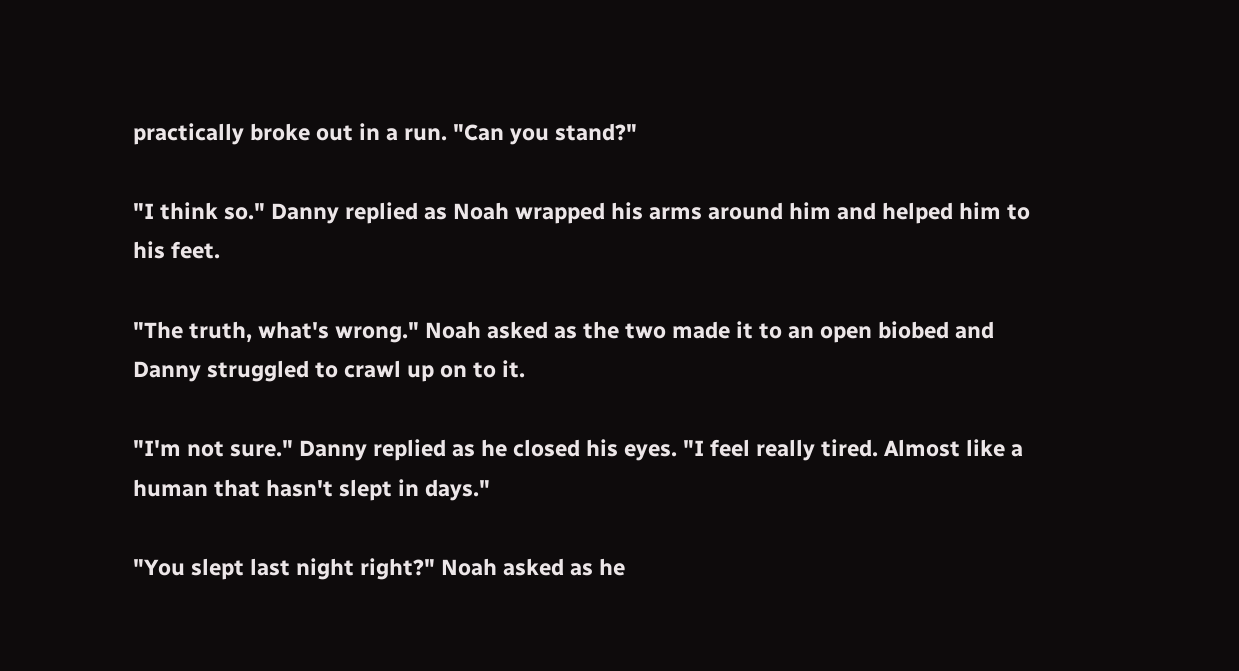practically broke out in a run. "Can you stand?"

"I think so." Danny replied as Noah wrapped his arms around him and helped him to his feet.

"The truth, what's wrong." Noah asked as the two made it to an open biobed and Danny struggled to crawl up on to it.

"I'm not sure." Danny replied as he closed his eyes. "I feel really tired. Almost like a human that hasn't slept in days."

"You slept last night right?" Noah asked as he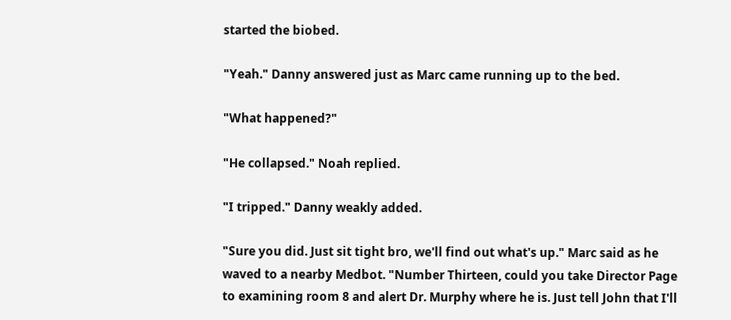started the biobed.

"Yeah." Danny answered just as Marc came running up to the bed.

"What happened?"

"He collapsed." Noah replied.

"I tripped." Danny weakly added.

"Sure you did. Just sit tight bro, we'll find out what's up." Marc said as he waved to a nearby Medbot. "Number Thirteen, could you take Director Page to examining room 8 and alert Dr. Murphy where he is. Just tell John that I'll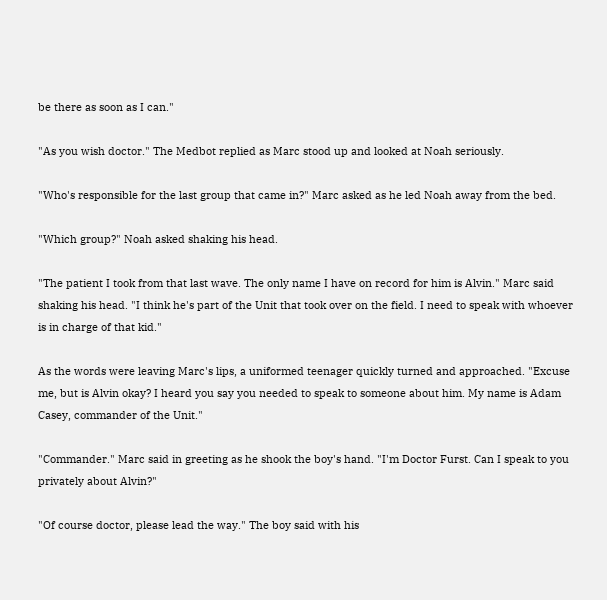be there as soon as I can."

"As you wish doctor." The Medbot replied as Marc stood up and looked at Noah seriously.

"Who's responsible for the last group that came in?" Marc asked as he led Noah away from the bed.

"Which group?" Noah asked shaking his head.

"The patient I took from that last wave. The only name I have on record for him is Alvin." Marc said shaking his head. "I think he's part of the Unit that took over on the field. I need to speak with whoever is in charge of that kid."

As the words were leaving Marc's lips, a uniformed teenager quickly turned and approached. "Excuse me, but is Alvin okay? I heard you say you needed to speak to someone about him. My name is Adam Casey, commander of the Unit."

"Commander." Marc said in greeting as he shook the boy's hand. "I'm Doctor Furst. Can I speak to you privately about Alvin?"

"Of course doctor, please lead the way." The boy said with his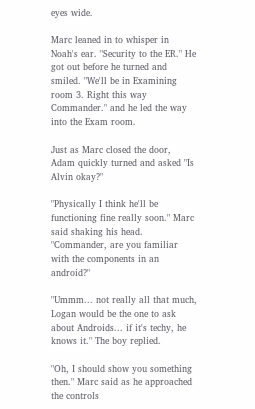eyes wide.

Marc leaned in to whisper in Noah's ear. "Security to the ER." He got out before he turned and smiled. "We'll be in Examining room 3. Right this way Commander." and he led the way into the Exam room.

Just as Marc closed the door, Adam quickly turned and asked "Is Alvin okay?"

"Physically I think he'll be functioning fine really soon." Marc said shaking his head. "Commander, are you familiar with the components in an android?"

"Ummm... not really all that much, Logan would be the one to ask about Androids... if it's techy, he knows it." The boy replied.

"Oh, I should show you something then." Marc said as he approached the controls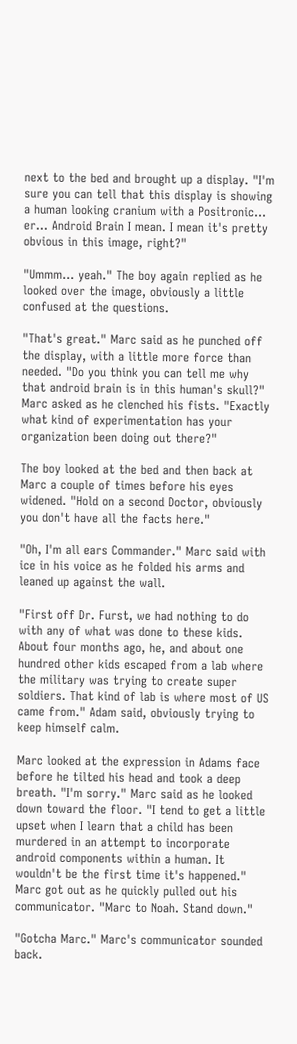next to the bed and brought up a display. "I'm sure you can tell that this display is showing a human looking cranium with a Positronic... er... Android Brain I mean. I mean it's pretty obvious in this image, right?"

"Ummm... yeah." The boy again replied as he looked over the image, obviously a little confused at the questions.

"That's great." Marc said as he punched off the display, with a little more force than needed. "Do you think you can tell me why that android brain is in this human's skull?" Marc asked as he clenched his fists. "Exactly what kind of experimentation has your organization been doing out there?"

The boy looked at the bed and then back at Marc a couple of times before his eyes widened. "Hold on a second Doctor, obviously you don't have all the facts here."

"Oh, I'm all ears Commander." Marc said with ice in his voice as he folded his arms and leaned up against the wall.

"First off Dr. Furst, we had nothing to do with any of what was done to these kids. About four months ago, he, and about one hundred other kids escaped from a lab where the military was trying to create super soldiers. That kind of lab is where most of US came from." Adam said, obviously trying to keep himself calm.

Marc looked at the expression in Adams face before he tilted his head and took a deep breath. "I'm sorry." Marc said as he looked down toward the floor. "I tend to get a little upset when I learn that a child has been murdered in an attempt to incorporate android components within a human. It wouldn't be the first time it's happened." Marc got out as he quickly pulled out his communicator. "Marc to Noah. Stand down."

"Gotcha Marc." Marc's communicator sounded back.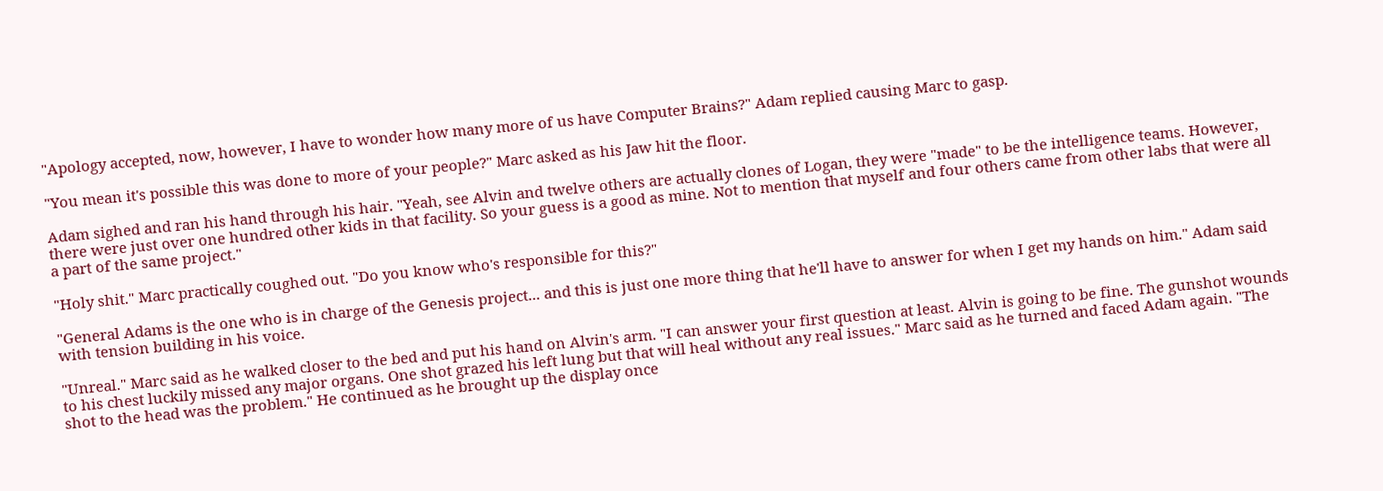"Apology accepted, now, however, I have to wonder how many more of us have Computer Brains?" Adam replied causing Marc to gasp.

"You mean it's possible this was done to more of your people?" Marc asked as his Jaw hit the floor.

Adam sighed and ran his hand through his hair. "Yeah, see Alvin and twelve others are actually clones of Logan, they were "made" to be the intelligence teams. However, there were just over one hundred other kids in that facility. So your guess is a good as mine. Not to mention that myself and four others came from other labs that were all a part of the same project."

"Holy shit." Marc practically coughed out. "Do you know who's responsible for this?"

"General Adams is the one who is in charge of the Genesis project... and this is just one more thing that he'll have to answer for when I get my hands on him." Adam said with tension building in his voice.

"Unreal." Marc said as he walked closer to the bed and put his hand on Alvin's arm. "I can answer your first question at least. Alvin is going to be fine. The gunshot wounds to his chest luckily missed any major organs. One shot grazed his left lung but that will heal without any real issues." Marc said as he turned and faced Adam again. "The shot to the head was the problem." He continued as he brought up the display once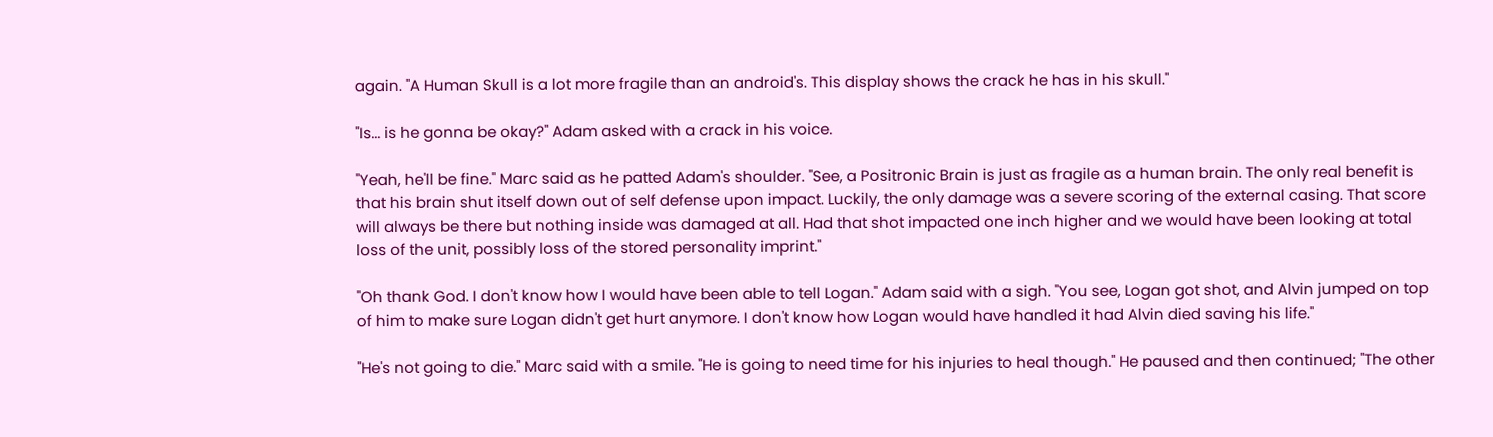again. "A Human Skull is a lot more fragile than an android's. This display shows the crack he has in his skull."

"Is... is he gonna be okay?" Adam asked with a crack in his voice.

"Yeah, he'll be fine." Marc said as he patted Adam's shoulder. "See, a Positronic Brain is just as fragile as a human brain. The only real benefit is that his brain shut itself down out of self defense upon impact. Luckily, the only damage was a severe scoring of the external casing. That score will always be there but nothing inside was damaged at all. Had that shot impacted one inch higher and we would have been looking at total loss of the unit, possibly loss of the stored personality imprint."

"Oh thank God. I don't know how I would have been able to tell Logan." Adam said with a sigh. "You see, Logan got shot, and Alvin jumped on top of him to make sure Logan didn't get hurt anymore. I don't know how Logan would have handled it had Alvin died saving his life."

"He's not going to die." Marc said with a smile. "He is going to need time for his injuries to heal though." He paused and then continued; "The other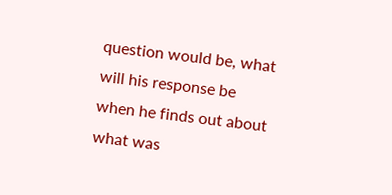question would be, what will his response be when he finds out about what was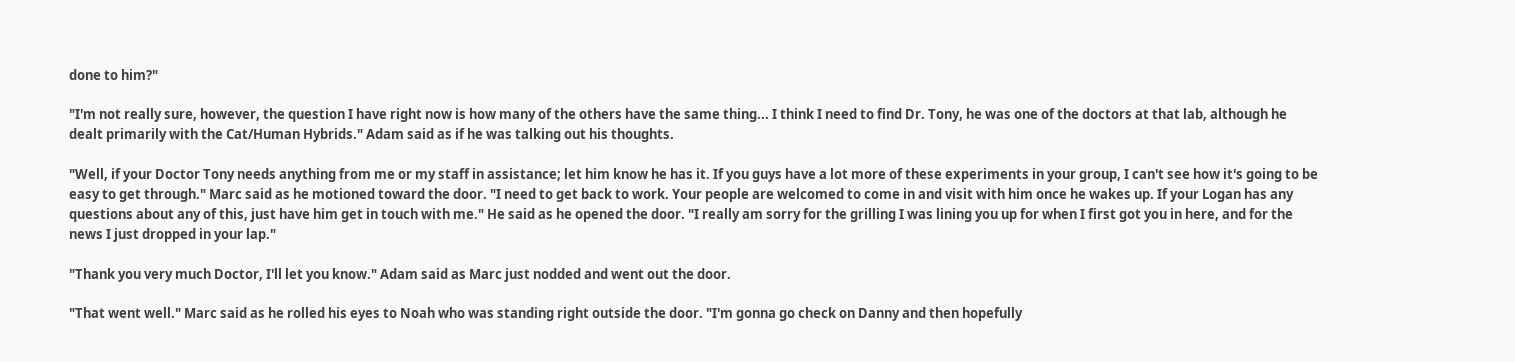done to him?"

"I'm not really sure, however, the question I have right now is how many of the others have the same thing... I think I need to find Dr. Tony, he was one of the doctors at that lab, although he dealt primarily with the Cat/Human Hybrids." Adam said as if he was talking out his thoughts.

"Well, if your Doctor Tony needs anything from me or my staff in assistance; let him know he has it. If you guys have a lot more of these experiments in your group, I can't see how it's going to be easy to get through." Marc said as he motioned toward the door. "I need to get back to work. Your people are welcomed to come in and visit with him once he wakes up. If your Logan has any questions about any of this, just have him get in touch with me." He said as he opened the door. "I really am sorry for the grilling I was lining you up for when I first got you in here, and for the news I just dropped in your lap."

"Thank you very much Doctor, I'll let you know." Adam said as Marc just nodded and went out the door.

"That went well." Marc said as he rolled his eyes to Noah who was standing right outside the door. "I'm gonna go check on Danny and then hopefully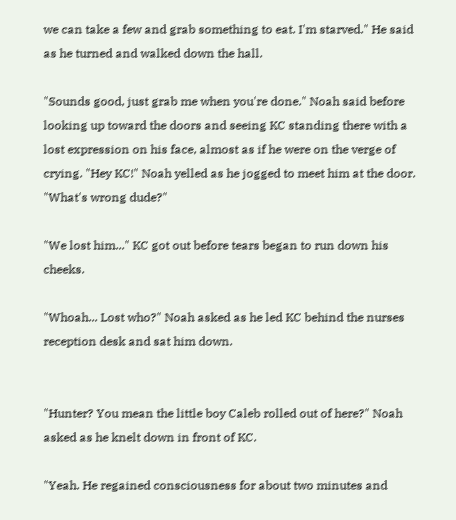we can take a few and grab something to eat. I'm starved." He said as he turned and walked down the hall.

"Sounds good, just grab me when you're done." Noah said before looking up toward the doors and seeing KC standing there with a lost expression on his face, almost as if he were on the verge of crying. "Hey KC!" Noah yelled as he jogged to meet him at the door. "What's wrong dude?"

"We lost him..." KC got out before tears began to run down his cheeks.

"Whoah... Lost who?" Noah asked as he led KC behind the nurses reception desk and sat him down.


"Hunter? You mean the little boy Caleb rolled out of here?" Noah asked as he knelt down in front of KC.

"Yeah. He regained consciousness for about two minutes and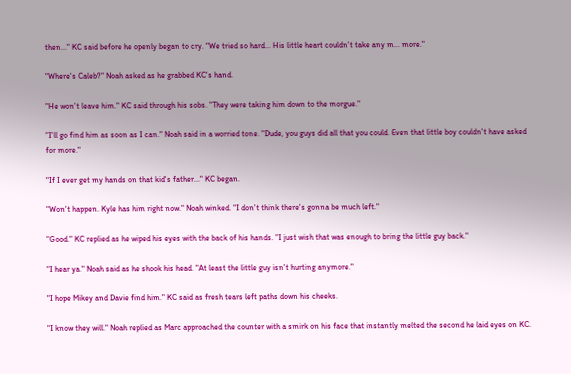then..." KC said before he openly began to cry. "We tried so hard... His little heart couldn't take any m... more."

"Where's Caleb?" Noah asked as he grabbed KC's hand.

"He won't leave him." KC said through his sobs. "They were taking him down to the morgue."

"I'll go find him as soon as I can." Noah said in a worried tone. "Dude, you guys did all that you could. Even that little boy couldn't have asked for more."

"If I ever get my hands on that kid's father..." KC began.

"Won't happen. Kyle has him right now." Noah winked. "I don't think there's gonna be much left."

"Good." KC replied as he wiped his eyes with the back of his hands. "I just wish that was enough to bring the little guy back."

"I hear ya." Noah said as he shook his head. "At least the little guy isn't hurting anymore."

"I hope Mikey and Davie find him." KC said as fresh tears left paths down his cheeks.

"I know they will." Noah replied as Marc approached the counter with a smirk on his face that instantly melted the second he laid eyes on KC.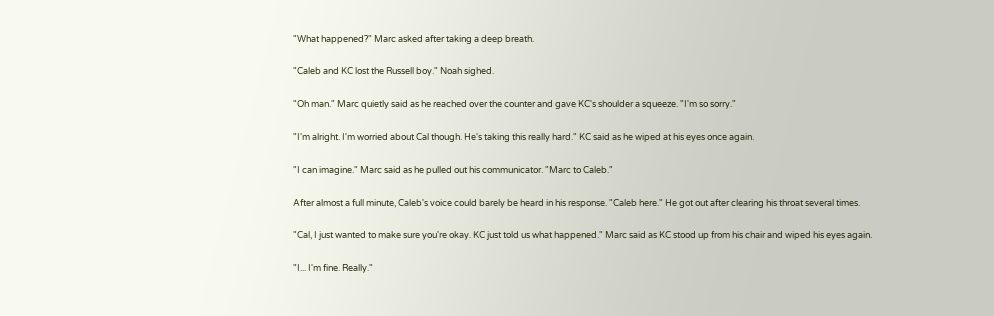"What happened?" Marc asked after taking a deep breath.

"Caleb and KC lost the Russell boy." Noah sighed.

"Oh man." Marc quietly said as he reached over the counter and gave KC's shoulder a squeeze. "I'm so sorry."

"I'm alright. I'm worried about Cal though. He's taking this really hard." KC said as he wiped at his eyes once again.

"I can imagine." Marc said as he pulled out his communicator. "Marc to Caleb."

After almost a full minute, Caleb's voice could barely be heard in his response. "Caleb here." He got out after clearing his throat several times.

"Cal, I just wanted to make sure you're okay. KC just told us what happened." Marc said as KC stood up from his chair and wiped his eyes again.

"I... I'm fine. Really."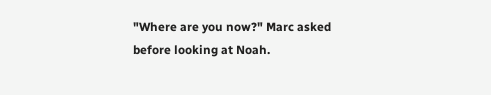"Where are you now?" Marc asked before looking at Noah.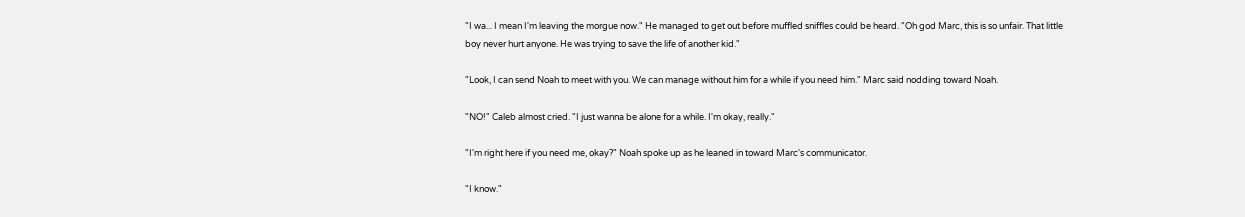"I wa... I mean I'm leaving the morgue now." He managed to get out before muffled sniffles could be heard. "Oh god Marc, this is so unfair. That little boy never hurt anyone. He was trying to save the life of another kid."

"Look, I can send Noah to meet with you. We can manage without him for a while if you need him." Marc said nodding toward Noah.

"NO!" Caleb almost cried. "I just wanna be alone for a while. I'm okay, really."

"I'm right here if you need me, okay?" Noah spoke up as he leaned in toward Marc's communicator.

"I know."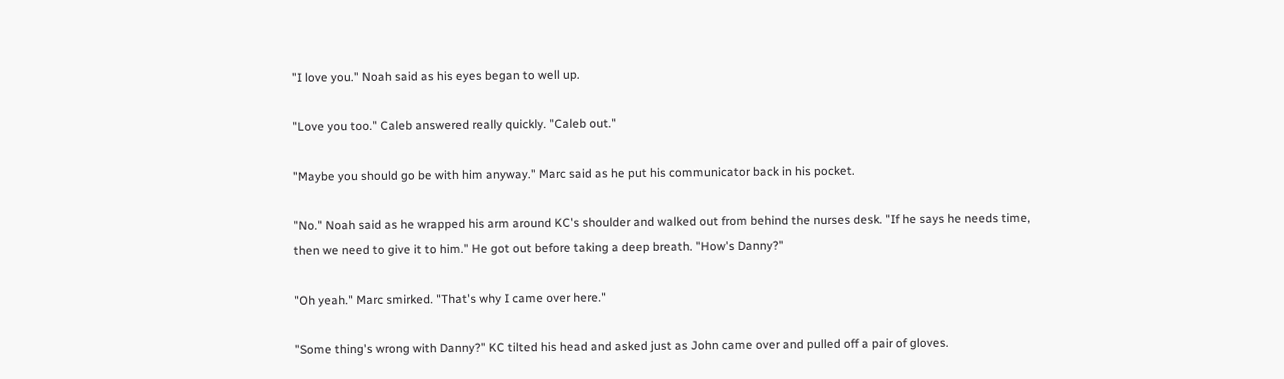"I love you." Noah said as his eyes began to well up.

"Love you too." Caleb answered really quickly. "Caleb out."

"Maybe you should go be with him anyway." Marc said as he put his communicator back in his pocket.

"No." Noah said as he wrapped his arm around KC's shoulder and walked out from behind the nurses desk. "If he says he needs time, then we need to give it to him." He got out before taking a deep breath. "How's Danny?"

"Oh yeah." Marc smirked. "That's why I came over here."

"Some thing's wrong with Danny?" KC tilted his head and asked just as John came over and pulled off a pair of gloves.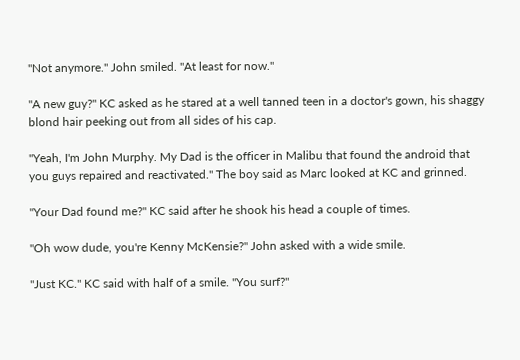"Not anymore." John smiled. "At least for now."

"A new guy?" KC asked as he stared at a well tanned teen in a doctor's gown, his shaggy blond hair peeking out from all sides of his cap.

"Yeah, I'm John Murphy. My Dad is the officer in Malibu that found the android that you guys repaired and reactivated." The boy said as Marc looked at KC and grinned.

"Your Dad found me?" KC said after he shook his head a couple of times.

"Oh wow dude, you're Kenny McKensie?" John asked with a wide smile.

"Just KC." KC said with half of a smile. "You surf?"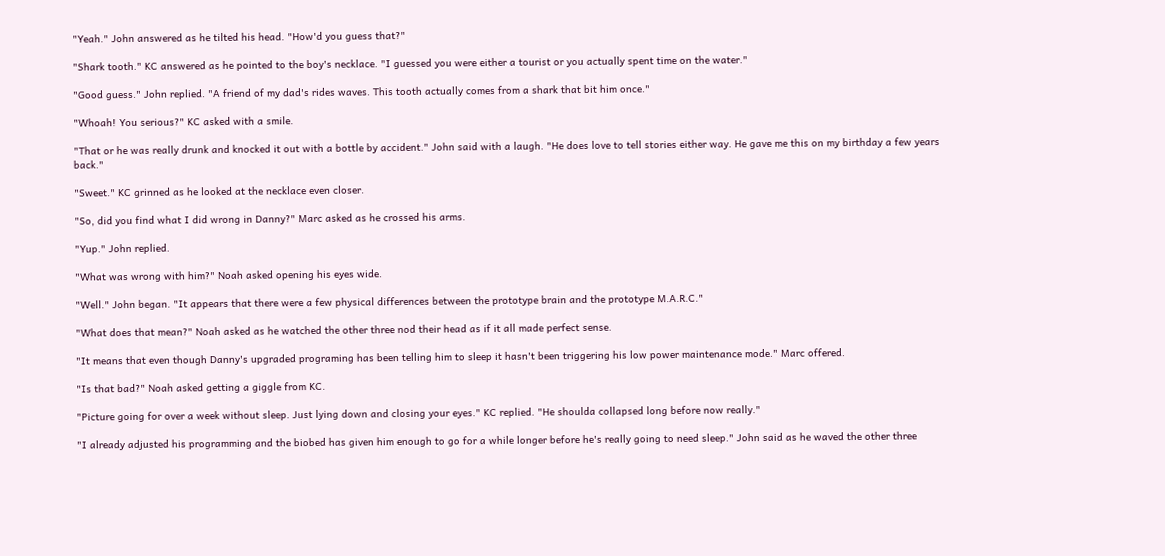"Yeah." John answered as he tilted his head. "How'd you guess that?"

"Shark tooth." KC answered as he pointed to the boy's necklace. "I guessed you were either a tourist or you actually spent time on the water."

"Good guess." John replied. "A friend of my dad's rides waves. This tooth actually comes from a shark that bit him once."

"Whoah! You serious?" KC asked with a smile.

"That or he was really drunk and knocked it out with a bottle by accident." John said with a laugh. "He does love to tell stories either way. He gave me this on my birthday a few years back."

"Sweet." KC grinned as he looked at the necklace even closer.

"So, did you find what I did wrong in Danny?" Marc asked as he crossed his arms.

"Yup." John replied.

"What was wrong with him?" Noah asked opening his eyes wide.

"Well." John began. "It appears that there were a few physical differences between the prototype brain and the prototype M.A.R.C."

"What does that mean?" Noah asked as he watched the other three nod their head as if it all made perfect sense.

"It means that even though Danny's upgraded programing has been telling him to sleep it hasn't been triggering his low power maintenance mode." Marc offered.

"Is that bad?" Noah asked getting a giggle from KC.

"Picture going for over a week without sleep. Just lying down and closing your eyes." KC replied. "He shoulda collapsed long before now really."

"I already adjusted his programming and the biobed has given him enough to go for a while longer before he's really going to need sleep." John said as he waved the other three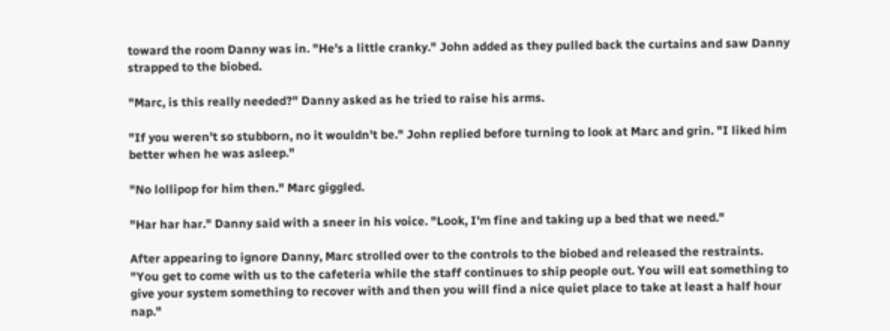toward the room Danny was in. "He's a little cranky." John added as they pulled back the curtains and saw Danny strapped to the biobed.

"Marc, is this really needed?" Danny asked as he tried to raise his arms.

"If you weren't so stubborn, no it wouldn't be." John replied before turning to look at Marc and grin. "I liked him better when he was asleep."

"No lollipop for him then." Marc giggled.

"Har har har." Danny said with a sneer in his voice. "Look, I'm fine and taking up a bed that we need."

After appearing to ignore Danny, Marc strolled over to the controls to the biobed and released the restraints. "You get to come with us to the cafeteria while the staff continues to ship people out. You will eat something to give your system something to recover with and then you will find a nice quiet place to take at least a half hour nap."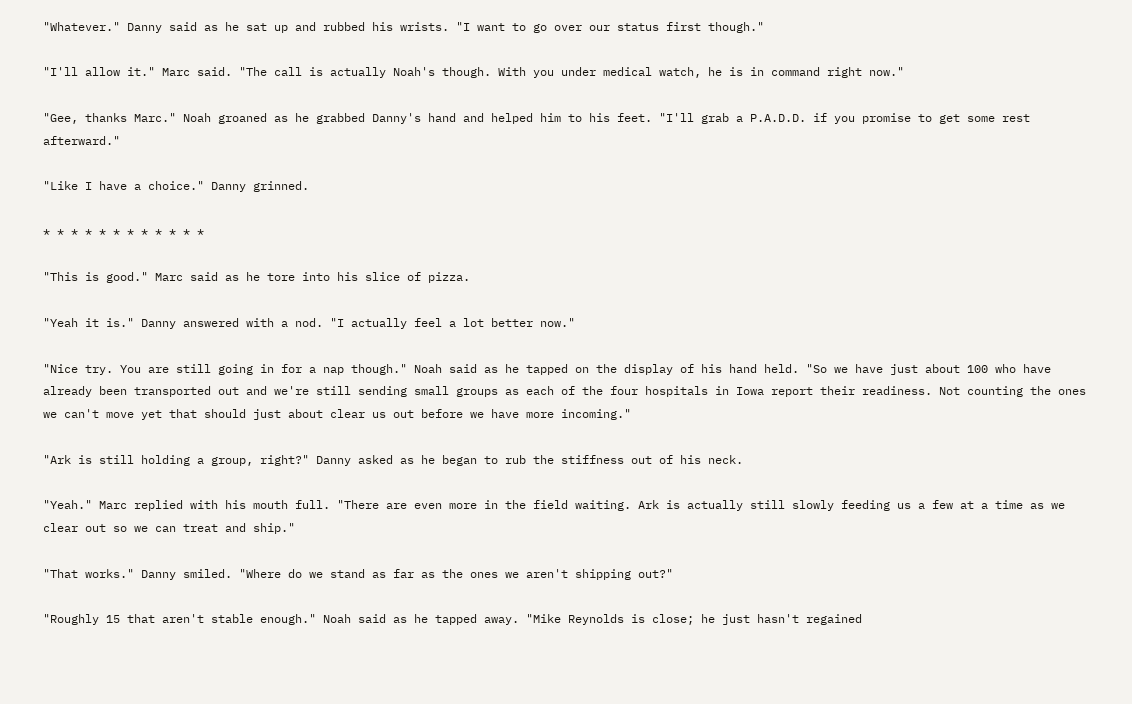"Whatever." Danny said as he sat up and rubbed his wrists. "I want to go over our status first though."

"I'll allow it." Marc said. "The call is actually Noah's though. With you under medical watch, he is in command right now."

"Gee, thanks Marc." Noah groaned as he grabbed Danny's hand and helped him to his feet. "I'll grab a P.A.D.D. if you promise to get some rest afterward."

"Like I have a choice." Danny grinned.

* * * * * * * * * * * *

"This is good." Marc said as he tore into his slice of pizza.

"Yeah it is." Danny answered with a nod. "I actually feel a lot better now."

"Nice try. You are still going in for a nap though." Noah said as he tapped on the display of his hand held. "So we have just about 100 who have already been transported out and we're still sending small groups as each of the four hospitals in Iowa report their readiness. Not counting the ones we can't move yet that should just about clear us out before we have more incoming."

"Ark is still holding a group, right?" Danny asked as he began to rub the stiffness out of his neck.

"Yeah." Marc replied with his mouth full. "There are even more in the field waiting. Ark is actually still slowly feeding us a few at a time as we clear out so we can treat and ship."

"That works." Danny smiled. "Where do we stand as far as the ones we aren't shipping out?"

"Roughly 15 that aren't stable enough." Noah said as he tapped away. "Mike Reynolds is close; he just hasn't regained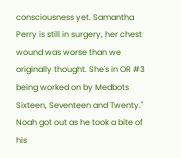consciousness yet. Samantha Perry is still in surgery, her chest wound was worse than we originally thought. She's in OR #3 being worked on by Medbots Sixteen, Seventeen and Twenty." Noah got out as he took a bite of his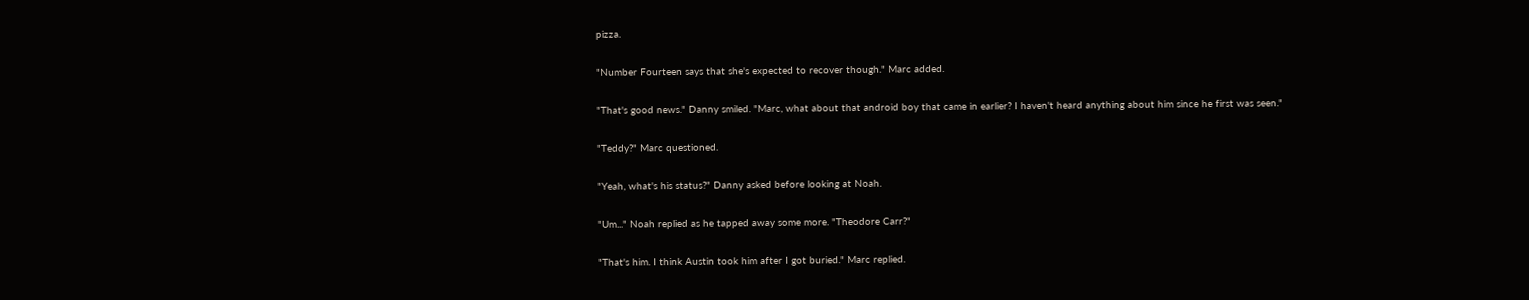pizza.

"Number Fourteen says that she's expected to recover though." Marc added.

"That's good news." Danny smiled. "Marc, what about that android boy that came in earlier? I haven't heard anything about him since he first was seen."

"Teddy?" Marc questioned.

"Yeah, what's his status?" Danny asked before looking at Noah.

"Um..." Noah replied as he tapped away some more. "Theodore Carr?"

"That's him. I think Austin took him after I got buried." Marc replied.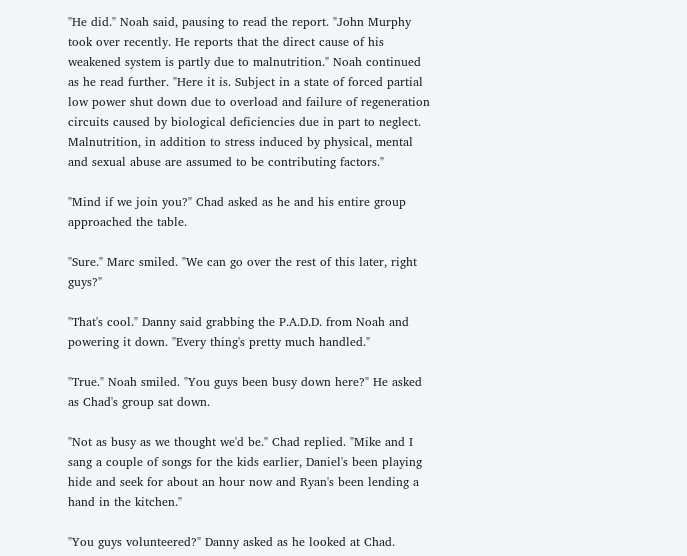"He did." Noah said, pausing to read the report. "John Murphy took over recently. He reports that the direct cause of his weakened system is partly due to malnutrition." Noah continued as he read further. "Here it is. Subject in a state of forced partial low power shut down due to overload and failure of regeneration circuits caused by biological deficiencies due in part to neglect. Malnutrition, in addition to stress induced by physical, mental and sexual abuse are assumed to be contributing factors."

"Mind if we join you?" Chad asked as he and his entire group approached the table.

"Sure." Marc smiled. "We can go over the rest of this later, right guys?"

"That's cool." Danny said grabbing the P.A.D.D. from Noah and powering it down. "Every thing's pretty much handled."

"True." Noah smiled. "You guys been busy down here?" He asked as Chad's group sat down.

"Not as busy as we thought we'd be." Chad replied. "Mike and I sang a couple of songs for the kids earlier, Daniel's been playing hide and seek for about an hour now and Ryan's been lending a hand in the kitchen."

"You guys volunteered?" Danny asked as he looked at Chad.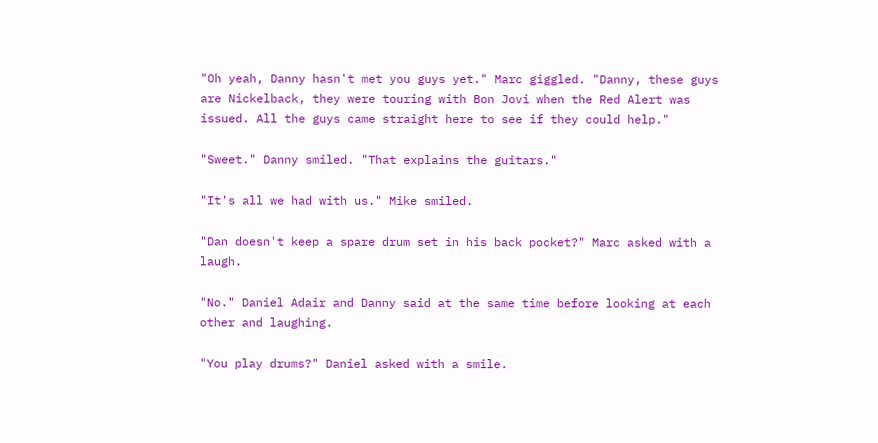"Oh yeah, Danny hasn't met you guys yet." Marc giggled. "Danny, these guys are Nickelback, they were touring with Bon Jovi when the Red Alert was issued. All the guys came straight here to see if they could help."

"Sweet." Danny smiled. "That explains the guitars."

"It's all we had with us." Mike smiled.

"Dan doesn't keep a spare drum set in his back pocket?" Marc asked with a laugh.

"No." Daniel Adair and Danny said at the same time before looking at each other and laughing.

"You play drums?" Daniel asked with a smile.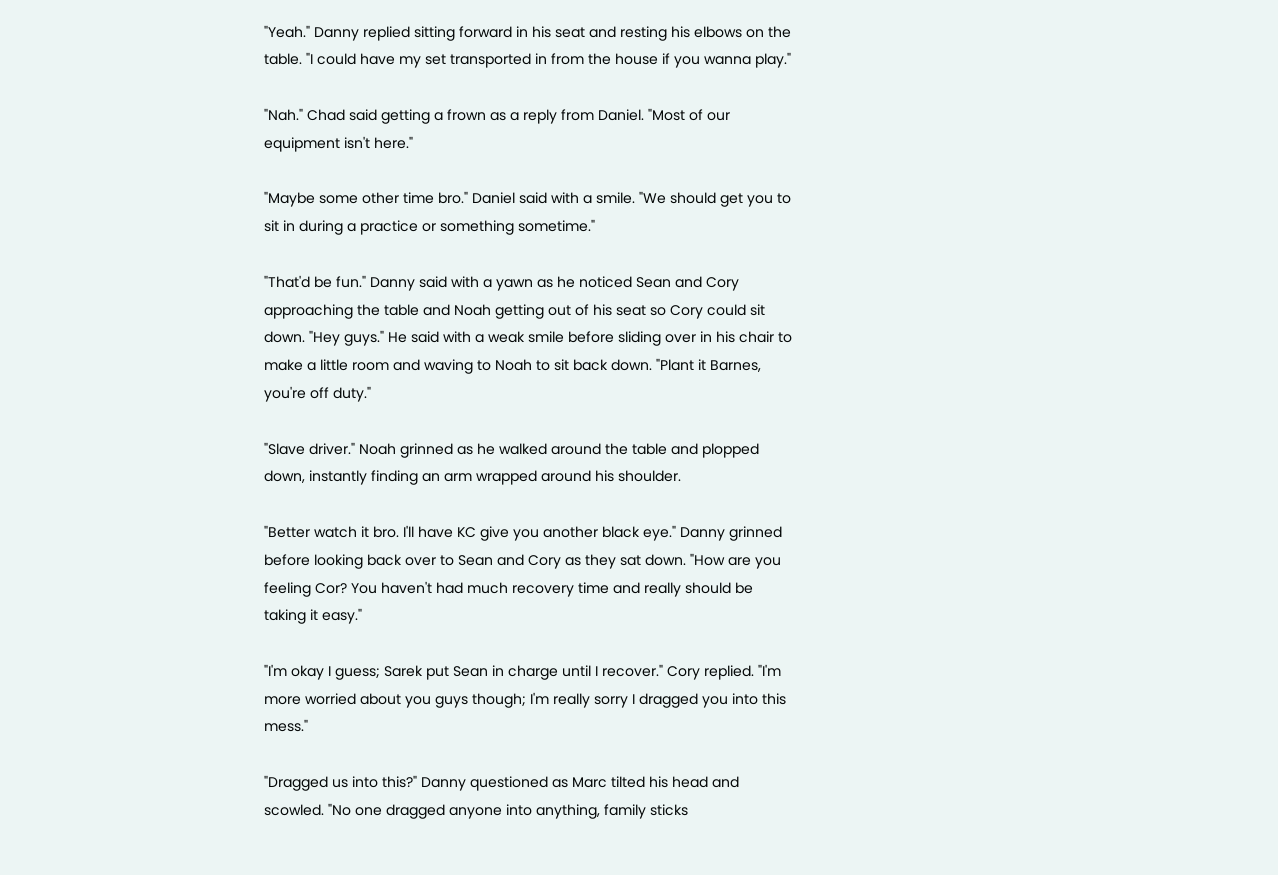"Yeah." Danny replied sitting forward in his seat and resting his elbows on the table. "I could have my set transported in from the house if you wanna play."

"Nah." Chad said getting a frown as a reply from Daniel. "Most of our equipment isn't here."

"Maybe some other time bro." Daniel said with a smile. "We should get you to sit in during a practice or something sometime."

"That'd be fun." Danny said with a yawn as he noticed Sean and Cory approaching the table and Noah getting out of his seat so Cory could sit down. "Hey guys." He said with a weak smile before sliding over in his chair to make a little room and waving to Noah to sit back down. "Plant it Barnes, you're off duty."

"Slave driver." Noah grinned as he walked around the table and plopped down, instantly finding an arm wrapped around his shoulder.

"Better watch it bro. I'll have KC give you another black eye." Danny grinned before looking back over to Sean and Cory as they sat down. "How are you feeling Cor? You haven't had much recovery time and really should be taking it easy."

"I'm okay I guess; Sarek put Sean in charge until I recover." Cory replied. "I'm more worried about you guys though; I'm really sorry I dragged you into this mess."

"Dragged us into this?" Danny questioned as Marc tilted his head and scowled. "No one dragged anyone into anything, family sticks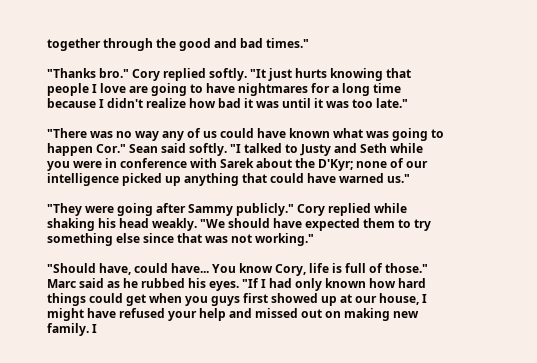together through the good and bad times."

"Thanks bro." Cory replied softly. "It just hurts knowing that people I love are going to have nightmares for a long time because I didn't realize how bad it was until it was too late."

"There was no way any of us could have known what was going to happen Cor." Sean said softly. "I talked to Justy and Seth while you were in conference with Sarek about the D'Kyr; none of our intelligence picked up anything that could have warned us."

"They were going after Sammy publicly." Cory replied while shaking his head weakly. "We should have expected them to try something else since that was not working."

"Should have, could have... You know Cory, life is full of those." Marc said as he rubbed his eyes. "If I had only known how hard things could get when you guys first showed up at our house, I might have refused your help and missed out on making new family. I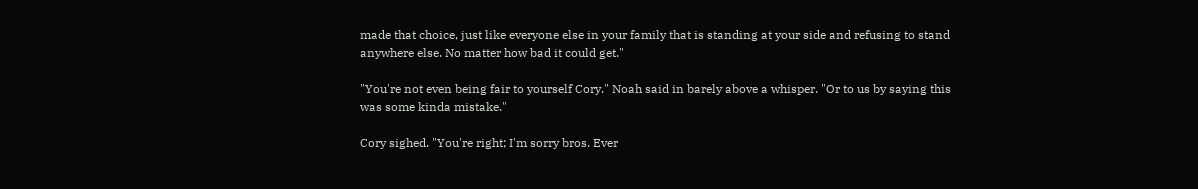made that choice, just like everyone else in your family that is standing at your side and refusing to stand anywhere else. No matter how bad it could get."

"You're not even being fair to yourself Cory." Noah said in barely above a whisper. "Or to us by saying this was some kinda mistake."

Cory sighed. "You're right; I'm sorry bros. Ever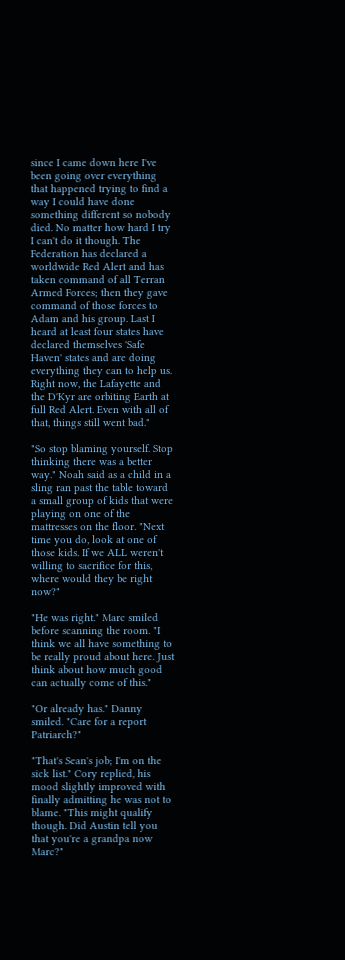since I came down here I've been going over everything that happened trying to find a way I could have done something different so nobody died. No matter how hard I try I can't do it though. The Federation has declared a worldwide Red Alert and has taken command of all Terran Armed Forces; then they gave command of those forces to Adam and his group. Last I heard at least four states have declared themselves 'Safe Haven' states and are doing everything they can to help us. Right now, the Lafayette and the D'Kyr are orbiting Earth at full Red Alert. Even with all of that, things still went bad."

"So stop blaming yourself. Stop thinking there was a better way." Noah said as a child in a sling ran past the table toward a small group of kids that were playing on one of the mattresses on the floor. "Next time you do, look at one of those kids. If we ALL weren't willing to sacrifice for this, where would they be right now?"

"He was right." Marc smiled before scanning the room. "I think we all have something to be really proud about here. Just think about how much good can actually come of this."

"Or already has." Danny smiled. "Care for a report Patriarch?"

"That's Sean's job; I'm on the sick list." Cory replied, his mood slightly improved with finally admitting he was not to blame. "This might qualify though. Did Austin tell you that you're a grandpa now Marc?"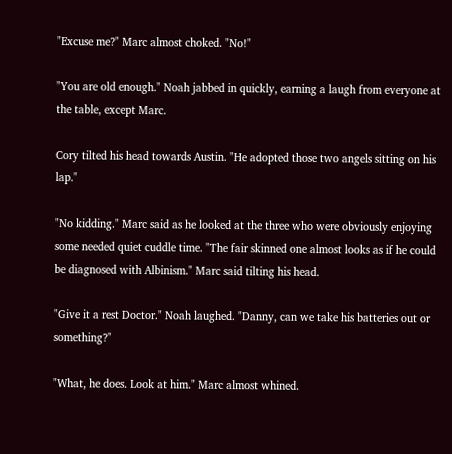"Excuse me?" Marc almost choked. "No!"

"You are old enough." Noah jabbed in quickly, earning a laugh from everyone at the table, except Marc.

Cory tilted his head towards Austin. "He adopted those two angels sitting on his lap."

"No kidding." Marc said as he looked at the three who were obviously enjoying some needed quiet cuddle time. "The fair skinned one almost looks as if he could be diagnosed with Albinism." Marc said tilting his head.

"Give it a rest Doctor." Noah laughed. "Danny, can we take his batteries out or something?"

"What, he does. Look at him." Marc almost whined.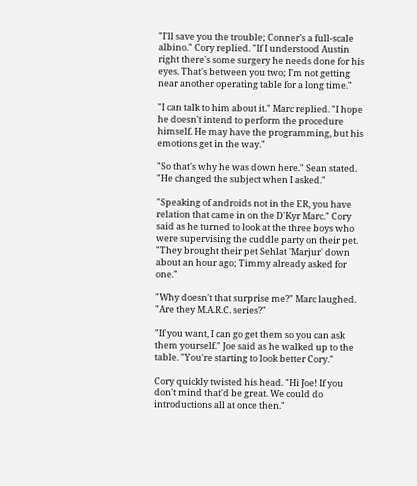"I'll save you the trouble; Conner's a full-scale albino." Cory replied. "If I understood Austin right there's some surgery he needs done for his eyes. That's between you two; I'm not getting near another operating table for a long time."

"I can talk to him about it." Marc replied. "I hope he doesn't intend to perform the procedure himself. He may have the programming, but his emotions get in the way."

"So that's why he was down here." Sean stated. "He changed the subject when I asked."

"Speaking of androids not in the ER, you have relation that came in on the D'Kyr Marc." Cory said as he turned to look at the three boys who were supervising the cuddle party on their pet. "They brought their pet Sehlat 'Marjur' down about an hour ago; Timmy already asked for one."

"Why doesn't that surprise me?" Marc laughed. "Are they M.A.R.C. series?"

"If you want, I can go get them so you can ask them yourself." Joe said as he walked up to the table. "You're starting to look better Cory."

Cory quickly twisted his head. "Hi Joe! If you don't mind that'd be great. We could do introductions all at once then."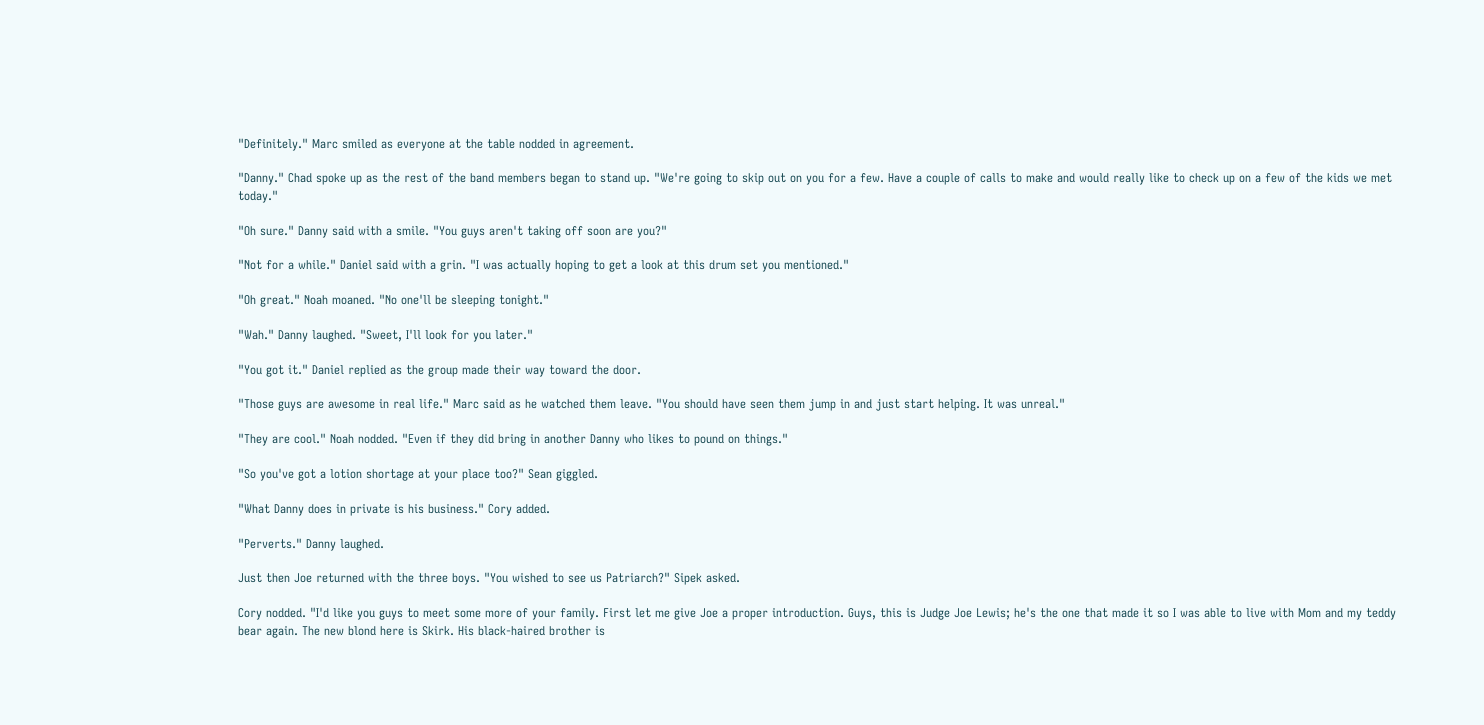"Definitely." Marc smiled as everyone at the table nodded in agreement.

"Danny." Chad spoke up as the rest of the band members began to stand up. "We're going to skip out on you for a few. Have a couple of calls to make and would really like to check up on a few of the kids we met today."

"Oh sure." Danny said with a smile. "You guys aren't taking off soon are you?"

"Not for a while." Daniel said with a grin. "I was actually hoping to get a look at this drum set you mentioned."

"Oh great." Noah moaned. "No one'll be sleeping tonight."

"Wah." Danny laughed. "Sweet, I'll look for you later."

"You got it." Daniel replied as the group made their way toward the door.

"Those guys are awesome in real life." Marc said as he watched them leave. "You should have seen them jump in and just start helping. It was unreal."

"They are cool." Noah nodded. "Even if they did bring in another Danny who likes to pound on things."

"So you've got a lotion shortage at your place too?" Sean giggled.

"What Danny does in private is his business." Cory added.

"Perverts." Danny laughed.

Just then Joe returned with the three boys. "You wished to see us Patriarch?" Sipek asked.

Cory nodded. "I'd like you guys to meet some more of your family. First let me give Joe a proper introduction. Guys, this is Judge Joe Lewis; he's the one that made it so I was able to live with Mom and my teddy bear again. The new blond here is Skirk. His black-haired brother is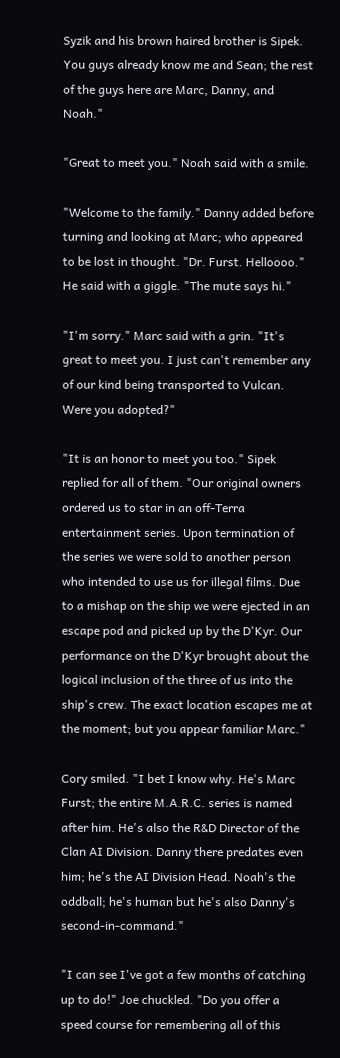Syzik and his brown haired brother is Sipek. You guys already know me and Sean; the rest of the guys here are Marc, Danny, and Noah."

"Great to meet you." Noah said with a smile.

"Welcome to the family." Danny added before turning and looking at Marc; who appeared to be lost in thought. "Dr. Furst. Helloooo." He said with a giggle. "The mute says hi."

"I'm sorry." Marc said with a grin. "It's great to meet you. I just can't remember any of our kind being transported to Vulcan. Were you adopted?"

"It is an honor to meet you too." Sipek replied for all of them. "Our original owners ordered us to star in an off-Terra entertainment series. Upon termination of the series we were sold to another person who intended to use us for illegal films. Due to a mishap on the ship we were ejected in an escape pod and picked up by the D'Kyr. Our performance on the D'Kyr brought about the logical inclusion of the three of us into the ship's crew. The exact location escapes me at the moment; but you appear familiar Marc."

Cory smiled. "I bet I know why. He's Marc Furst; the entire M.A.R.C. series is named after him. He's also the R&D Director of the Clan AI Division. Danny there predates even him; he's the AI Division Head. Noah's the oddball; he's human but he's also Danny's second-in-command."

"I can see I've got a few months of catching up to do!" Joe chuckled. "Do you offer a speed course for remembering all of this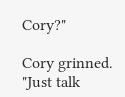Cory?"

Cory grinned. "Just talk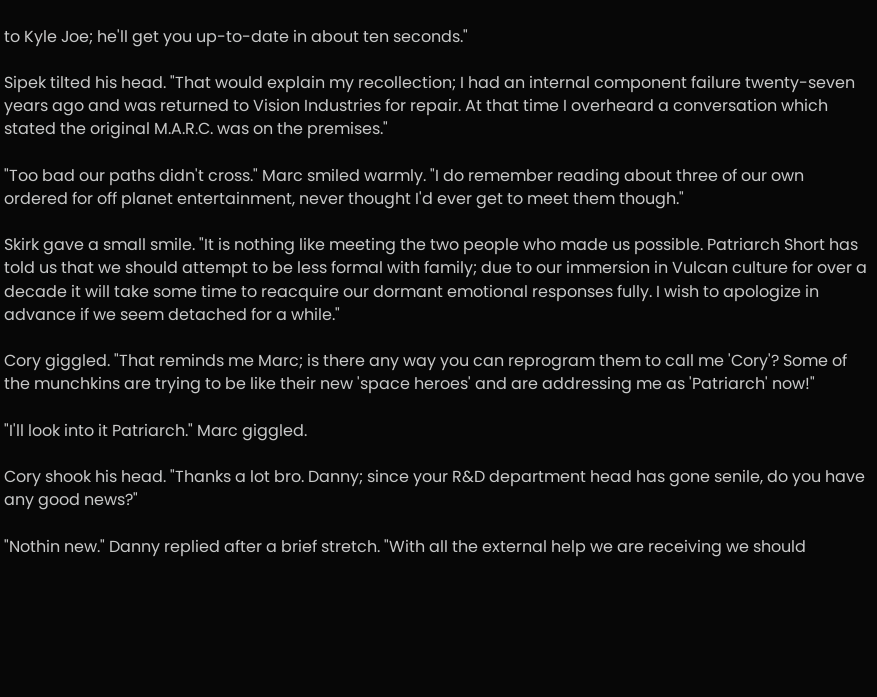to Kyle Joe; he'll get you up-to-date in about ten seconds."

Sipek tilted his head. "That would explain my recollection; I had an internal component failure twenty-seven years ago and was returned to Vision Industries for repair. At that time I overheard a conversation which stated the original M.A.R.C. was on the premises."

"Too bad our paths didn't cross." Marc smiled warmly. "I do remember reading about three of our own ordered for off planet entertainment, never thought I'd ever get to meet them though."

Skirk gave a small smile. "It is nothing like meeting the two people who made us possible. Patriarch Short has told us that we should attempt to be less formal with family; due to our immersion in Vulcan culture for over a decade it will take some time to reacquire our dormant emotional responses fully. I wish to apologize in advance if we seem detached for a while."

Cory giggled. "That reminds me Marc; is there any way you can reprogram them to call me 'Cory'? Some of the munchkins are trying to be like their new 'space heroes' and are addressing me as 'Patriarch' now!"

"I'll look into it Patriarch." Marc giggled.

Cory shook his head. "Thanks a lot bro. Danny; since your R&D department head has gone senile, do you have any good news?"

"Nothin new." Danny replied after a brief stretch. "With all the external help we are receiving we should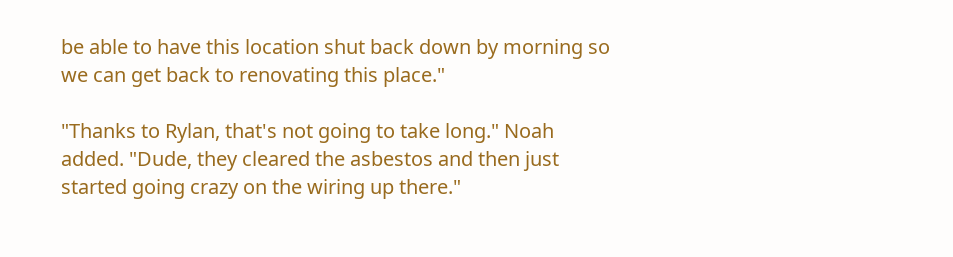be able to have this location shut back down by morning so we can get back to renovating this place."

"Thanks to Rylan, that's not going to take long." Noah added. "Dude, they cleared the asbestos and then just started going crazy on the wiring up there."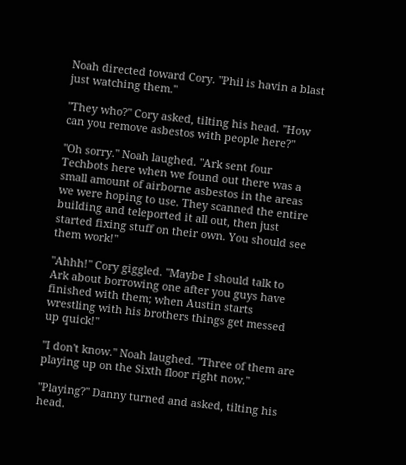Noah directed toward Cory. "Phil is havin a blast just watching them."

"They who?" Cory asked, tilting his head. "How can you remove asbestos with people here?"

"Oh sorry." Noah laughed. "Ark sent four Techbots here when we found out there was a small amount of airborne asbestos in the areas we were hoping to use. They scanned the entire building and teleported it all out, then just started fixing stuff on their own. You should see them work!"

"Ahhh!" Cory giggled. "Maybe I should talk to Ark about borrowing one after you guys have finished with them; when Austin starts wrestling with his brothers things get messed up quick!"

"I don't know." Noah laughed. "Three of them are playing up on the Sixth floor right now."

"Playing?" Danny turned and asked, tilting his head.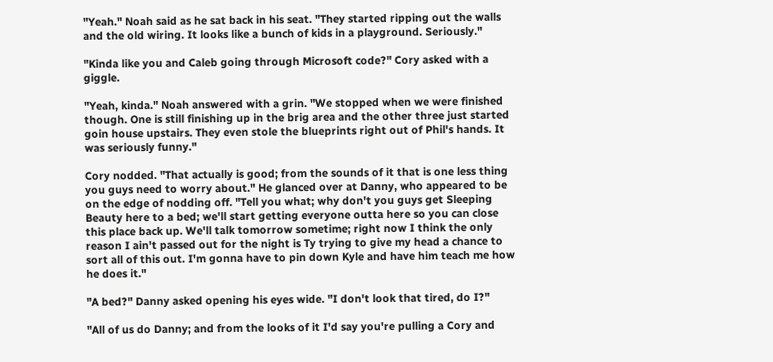"Yeah." Noah said as he sat back in his seat. "They started ripping out the walls and the old wiring. It looks like a bunch of kids in a playground. Seriously."

"Kinda like you and Caleb going through Microsoft code?" Cory asked with a giggle.

"Yeah, kinda." Noah answered with a grin. "We stopped when we were finished though. One is still finishing up in the brig area and the other three just started goin house upstairs. They even stole the blueprints right out of Phil's hands. It was seriously funny."

Cory nodded. "That actually is good; from the sounds of it that is one less thing you guys need to worry about." He glanced over at Danny, who appeared to be on the edge of nodding off. "Tell you what; why don't you guys get Sleeping Beauty here to a bed; we'll start getting everyone outta here so you can close this place back up. We'll talk tomorrow sometime; right now I think the only reason I ain't passed out for the night is Ty trying to give my head a chance to sort all of this out. I'm gonna have to pin down Kyle and have him teach me how he does it."

"A bed?" Danny asked opening his eyes wide. "I don't look that tired, do I?"

"All of us do Danny; and from the looks of it I'd say you're pulling a Cory and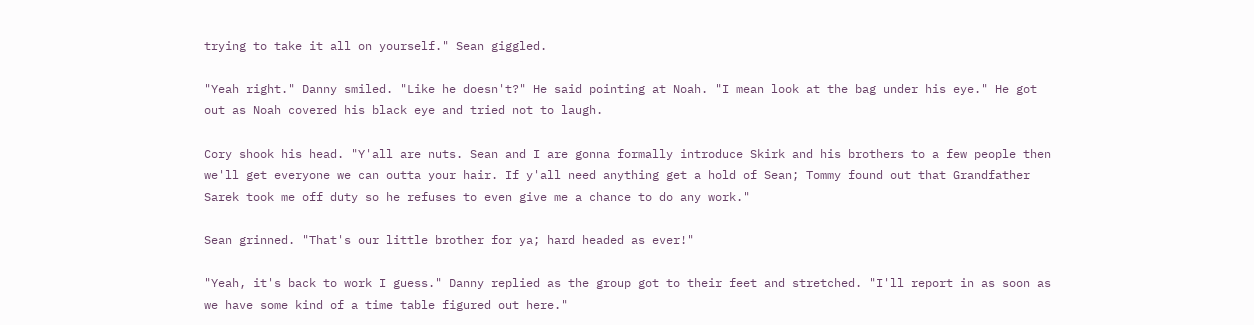trying to take it all on yourself." Sean giggled.

"Yeah right." Danny smiled. "Like he doesn't?" He said pointing at Noah. "I mean look at the bag under his eye." He got out as Noah covered his black eye and tried not to laugh.

Cory shook his head. "Y'all are nuts. Sean and I are gonna formally introduce Skirk and his brothers to a few people then we'll get everyone we can outta your hair. If y'all need anything get a hold of Sean; Tommy found out that Grandfather Sarek took me off duty so he refuses to even give me a chance to do any work."

Sean grinned. "That's our little brother for ya; hard headed as ever!"

"Yeah, it's back to work I guess." Danny replied as the group got to their feet and stretched. "I'll report in as soon as we have some kind of a time table figured out here."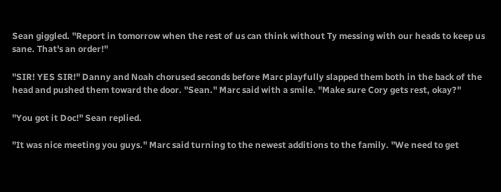Sean giggled. "Report in tomorrow when the rest of us can think without Ty messing with our heads to keep us sane. That's an order!"

"SIR! YES SIR!" Danny and Noah chorused seconds before Marc playfully slapped them both in the back of the head and pushed them toward the door. "Sean." Marc said with a smile. "Make sure Cory gets rest, okay?"

"You got it Doc!" Sean replied.

"It was nice meeting you guys." Marc said turning to the newest additions to the family. "We need to get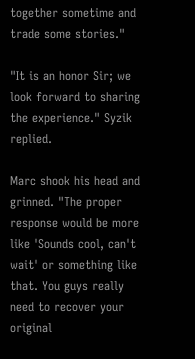together sometime and trade some stories."

"It is an honor Sir; we look forward to sharing the experience." Syzik replied.

Marc shook his head and grinned. "The proper response would be more like 'Sounds cool, can't wait' or something like that. You guys really need to recover your original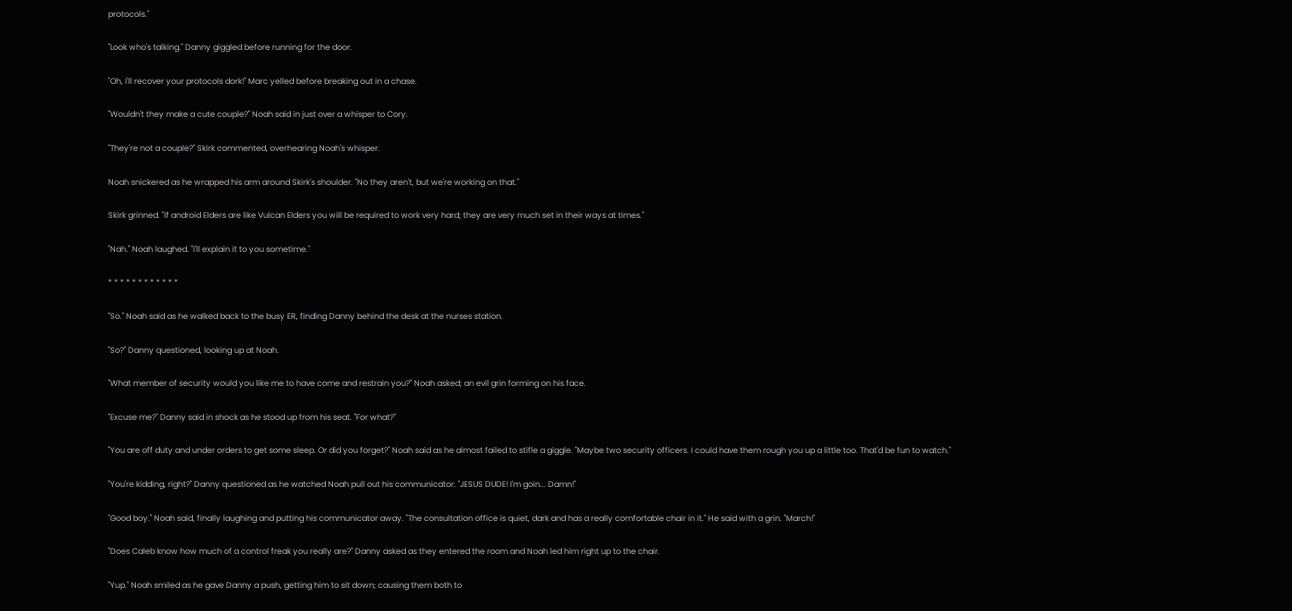protocols."

"Look who's talking." Danny giggled before running for the door.

"Oh, I'll recover your protocols dork!" Marc yelled before breaking out in a chase.

"Wouldn't they make a cute couple?" Noah said in just over a whisper to Cory.

"They're not a couple?" Skirk commented, overhearing Noah's whisper.

Noah snickered as he wrapped his arm around Skirk's shoulder. "No they aren't, but we're working on that."

Skirk grinned. "If android Elders are like Vulcan Elders you will be required to work very hard; they are very much set in their ways at times."

"Nah." Noah laughed. "I'll explain it to you sometime."

* * * * * * * * * * * *

"So." Noah said as he walked back to the busy ER, finding Danny behind the desk at the nurses station.

"So?" Danny questioned, looking up at Noah.

"What member of security would you like me to have come and restrain you?" Noah asked; an evil grin forming on his face.

"Excuse me?" Danny said in shock as he stood up from his seat. "For what?"

"You are off duty and under orders to get some sleep. Or did you forget?" Noah said as he almost failed to stifle a giggle. "Maybe two security officers. I could have them rough you up a little too. That'd be fun to watch."

"You're kidding, right?" Danny questioned as he watched Noah pull out his communicator. "JESUS DUDE! I'm goin... Damn!"

"Good boy." Noah said, finally laughing and putting his communicator away. "The consultation office is quiet, dark and has a really comfortable chair in it." He said with a grin. "March!"

"Does Caleb know how much of a control freak you really are?" Danny asked as they entered the room and Noah led him right up to the chair.

"Yup." Noah smiled as he gave Danny a push, getting him to sit down; causing them both to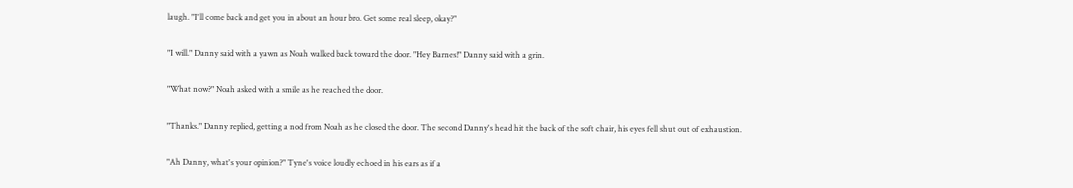laugh. "I'll come back and get you in about an hour bro. Get some real sleep, okay?"

"I will." Danny said with a yawn as Noah walked back toward the door. "Hey Barnes!" Danny said with a grin.

"What now?" Noah asked with a smile as he reached the door.

"Thanks." Danny replied, getting a nod from Noah as he closed the door. The second Danny's head hit the back of the soft chair, his eyes fell shut out of exhaustion.

"Ah Danny, what's your opinion?" Tyne's voice loudly echoed in his ears as if a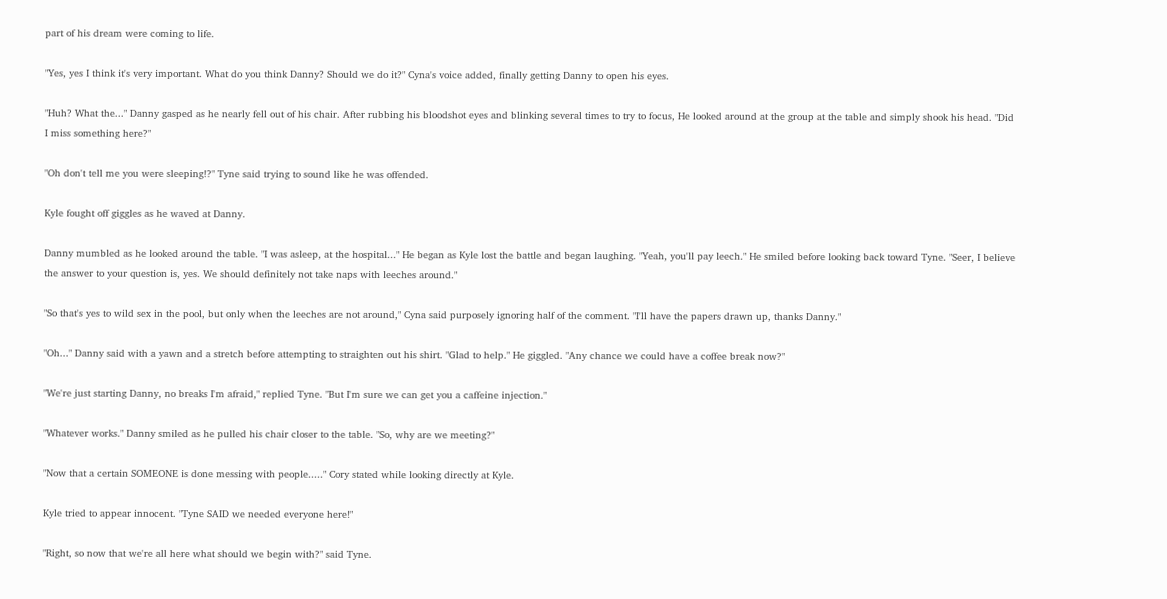part of his dream were coming to life.

"Yes, yes I think it's very important. What do you think Danny? Should we do it?" Cyna's voice added, finally getting Danny to open his eyes.

"Huh? What the..." Danny gasped as he nearly fell out of his chair. After rubbing his bloodshot eyes and blinking several times to try to focus, He looked around at the group at the table and simply shook his head. "Did I miss something here?"

"Oh don't tell me you were sleeping!?" Tyne said trying to sound like he was offended.

Kyle fought off giggles as he waved at Danny.

Danny mumbled as he looked around the table. "I was asleep, at the hospital..." He began as Kyle lost the battle and began laughing. "Yeah, you'll pay leech." He smiled before looking back toward Tyne. "Seer, I believe the answer to your question is, yes. We should definitely not take naps with leeches around."

"So that's yes to wild sex in the pool, but only when the leeches are not around," Cyna said purposely ignoring half of the comment. "I'll have the papers drawn up, thanks Danny."

"Oh..." Danny said with a yawn and a stretch before attempting to straighten out his shirt. "Glad to help." He giggled. "Any chance we could have a coffee break now?"

"We're just starting Danny, no breaks I'm afraid," replied Tyne. "But I'm sure we can get you a caffeine injection."

"Whatever works." Danny smiled as he pulled his chair closer to the table. "So, why are we meeting?"

"Now that a certain SOMEONE is done messing with people....." Cory stated while looking directly at Kyle.

Kyle tried to appear innocent. "Tyne SAID we needed everyone here!"

"Right, so now that we're all here what should we begin with?" said Tyne.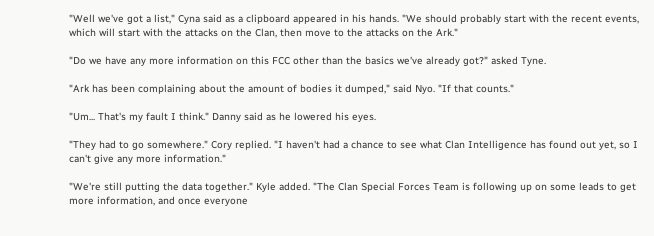"Well we've got a list," Cyna said as a clipboard appeared in his hands. "We should probably start with the recent events, which will start with the attacks on the Clan, then move to the attacks on the Ark."

"Do we have any more information on this FCC other than the basics we've already got?" asked Tyne.

"Ark has been complaining about the amount of bodies it dumped," said Nyo. "If that counts."

"Um... That's my fault I think." Danny said as he lowered his eyes.

"They had to go somewhere." Cory replied. "I haven't had a chance to see what Clan Intelligence has found out yet, so I can't give any more information."

"We're still putting the data together." Kyle added. "The Clan Special Forces Team is following up on some leads to get more information, and once everyone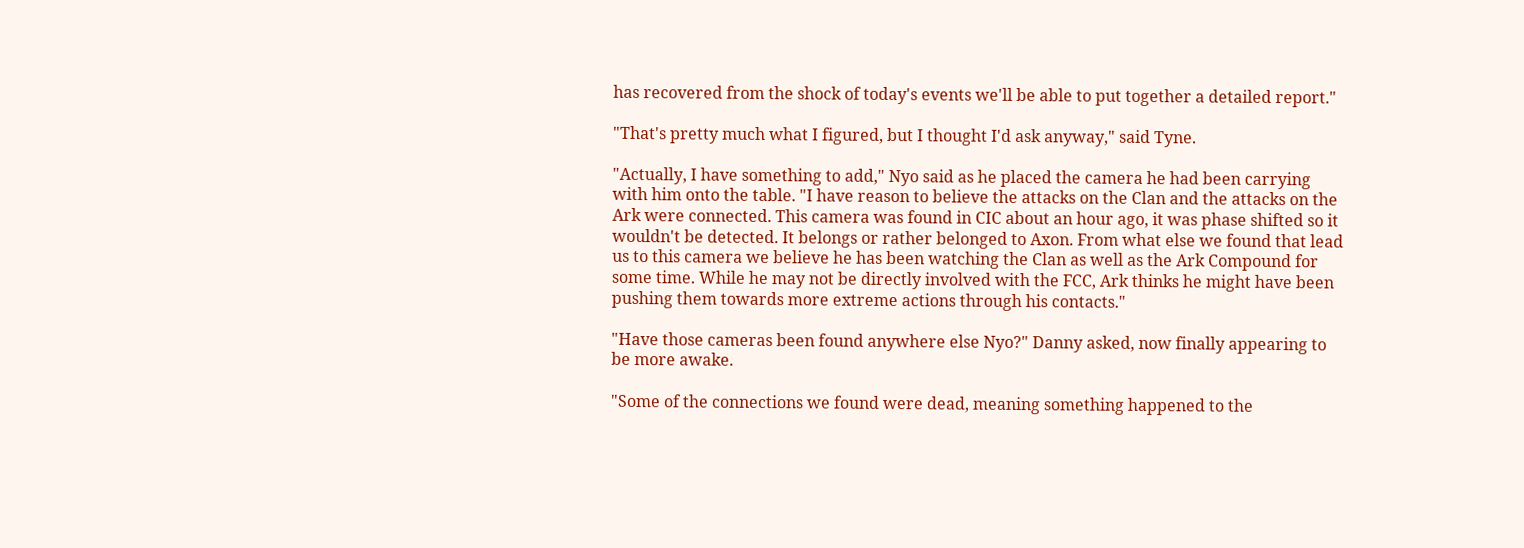has recovered from the shock of today's events we'll be able to put together a detailed report."

"That's pretty much what I figured, but I thought I'd ask anyway," said Tyne.

"Actually, I have something to add," Nyo said as he placed the camera he had been carrying with him onto the table. "I have reason to believe the attacks on the Clan and the attacks on the Ark were connected. This camera was found in CIC about an hour ago, it was phase shifted so it wouldn't be detected. It belongs or rather belonged to Axon. From what else we found that lead us to this camera we believe he has been watching the Clan as well as the Ark Compound for some time. While he may not be directly involved with the FCC, Ark thinks he might have been pushing them towards more extreme actions through his contacts."

"Have those cameras been found anywhere else Nyo?" Danny asked, now finally appearing to be more awake.

"Some of the connections we found were dead, meaning something happened to the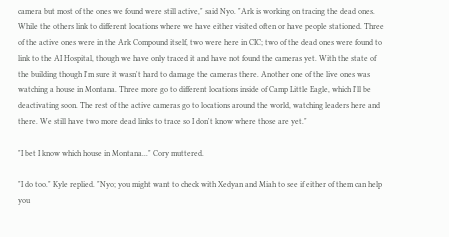camera but most of the ones we found were still active," said Nyo. "Ark is working on tracing the dead ones. While the others link to different locations where we have either visited often or have people stationed. Three of the active ones were in the Ark Compound itself, two were here in CIC; two of the dead ones were found to link to the AI Hospital, though we have only traced it and have not found the cameras yet. With the state of the building though I'm sure it wasn't hard to damage the cameras there. Another one of the live ones was watching a house in Montana. Three more go to different locations inside of Camp Little Eagle, which I'll be deactivating soon. The rest of the active cameras go to locations around the world, watching leaders here and there. We still have two more dead links to trace so I don't know where those are yet."

"I bet I know which house in Montana..." Cory muttered.

"I do too." Kyle replied. "Nyo; you might want to check with Xedyan and Miah to see if either of them can help you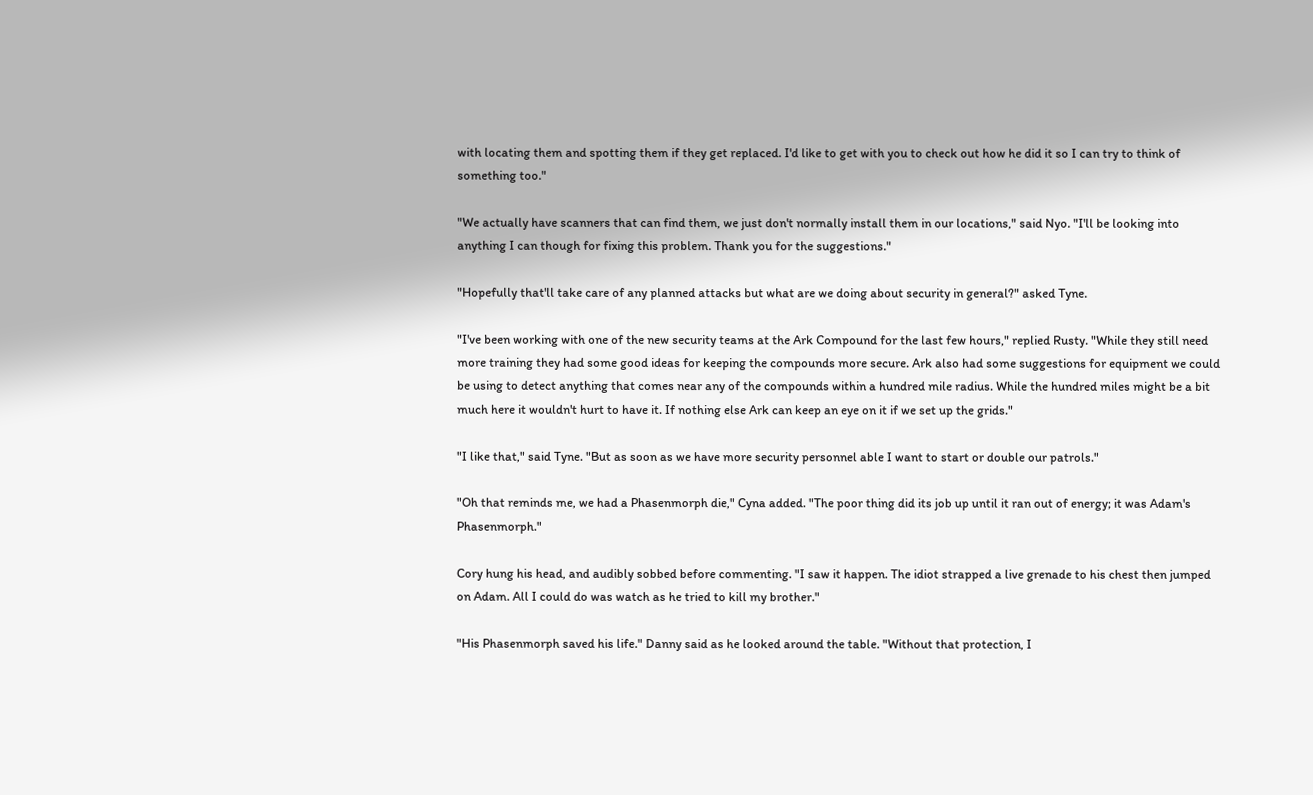with locating them and spotting them if they get replaced. I'd like to get with you to check out how he did it so I can try to think of something too."

"We actually have scanners that can find them, we just don't normally install them in our locations," said Nyo. "I'll be looking into anything I can though for fixing this problem. Thank you for the suggestions."

"Hopefully that'll take care of any planned attacks but what are we doing about security in general?" asked Tyne.

"I've been working with one of the new security teams at the Ark Compound for the last few hours," replied Rusty. "While they still need more training they had some good ideas for keeping the compounds more secure. Ark also had some suggestions for equipment we could be using to detect anything that comes near any of the compounds within a hundred mile radius. While the hundred miles might be a bit much here it wouldn't hurt to have it. If nothing else Ark can keep an eye on it if we set up the grids."

"I like that," said Tyne. "But as soon as we have more security personnel able I want to start or double our patrols."

"Oh that reminds me, we had a Phasenmorph die," Cyna added. "The poor thing did its job up until it ran out of energy; it was Adam's Phasenmorph."

Cory hung his head, and audibly sobbed before commenting. "I saw it happen. The idiot strapped a live grenade to his chest then jumped on Adam. All I could do was watch as he tried to kill my brother."

"His Phasenmorph saved his life." Danny said as he looked around the table. "Without that protection, I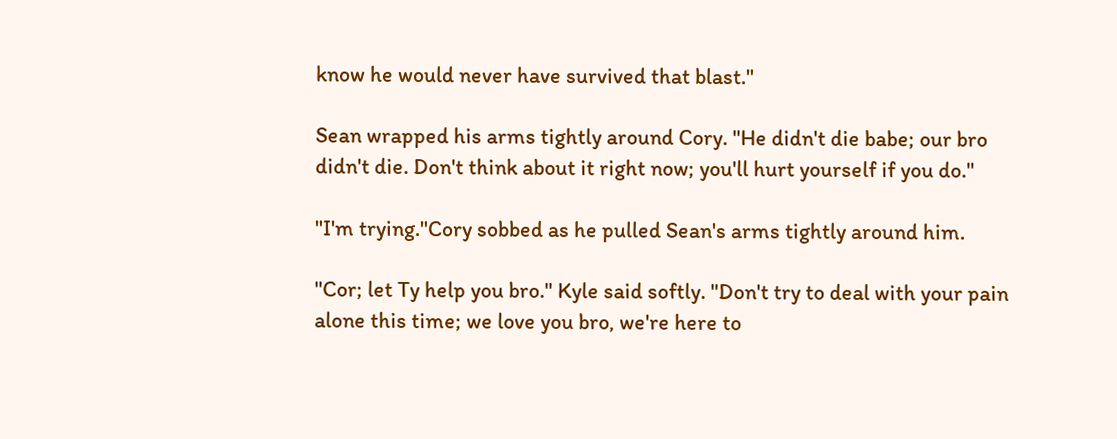know he would never have survived that blast."

Sean wrapped his arms tightly around Cory. "He didn't die babe; our bro didn't die. Don't think about it right now; you'll hurt yourself if you do."

"I'm trying."Cory sobbed as he pulled Sean's arms tightly around him.

"Cor; let Ty help you bro." Kyle said softly. "Don't try to deal with your pain alone this time; we love you bro, we're here to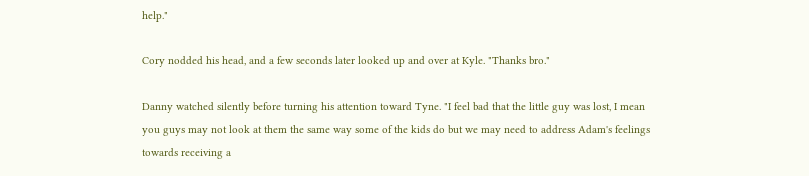help."

Cory nodded his head, and a few seconds later looked up and over at Kyle. "Thanks bro."

Danny watched silently before turning his attention toward Tyne. "I feel bad that the little guy was lost, I mean you guys may not look at them the same way some of the kids do but we may need to address Adam's feelings towards receiving a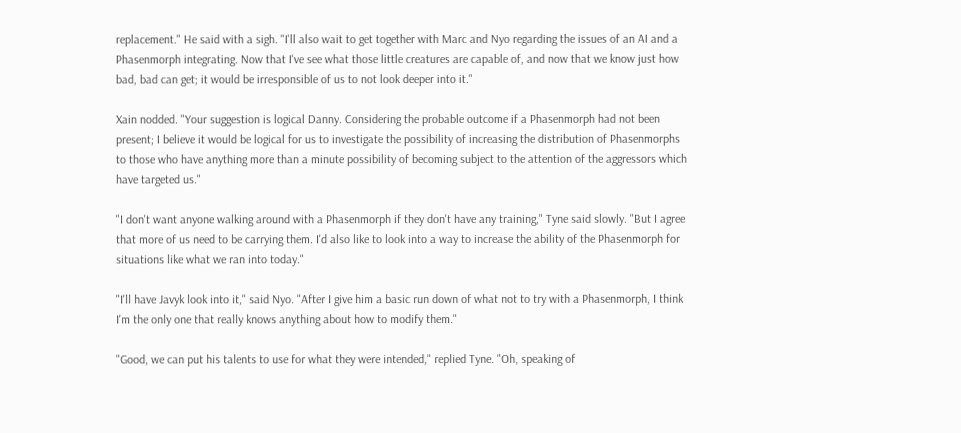replacement." He said with a sigh. "I'll also wait to get together with Marc and Nyo regarding the issues of an AI and a Phasenmorph integrating. Now that I've see what those little creatures are capable of, and now that we know just how bad, bad can get; it would be irresponsible of us to not look deeper into it."

Xain nodded. "Your suggestion is logical Danny. Considering the probable outcome if a Phasenmorph had not been present; I believe it would be logical for us to investigate the possibility of increasing the distribution of Phasenmorphs to those who have anything more than a minute possibility of becoming subject to the attention of the aggressors which have targeted us."

"I don't want anyone walking around with a Phasenmorph if they don't have any training," Tyne said slowly. "But I agree that more of us need to be carrying them. I'd also like to look into a way to increase the ability of the Phasenmorph for situations like what we ran into today."

"I'll have Javyk look into it," said Nyo. "After I give him a basic run down of what not to try with a Phasenmorph, I think I'm the only one that really knows anything about how to modify them."

"Good, we can put his talents to use for what they were intended," replied Tyne. "Oh, speaking of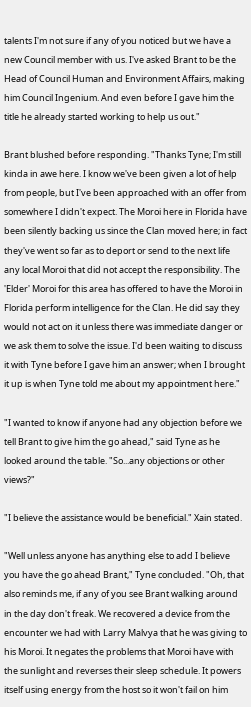talents I'm not sure if any of you noticed but we have a new Council member with us. I've asked Brant to be the Head of Council Human and Environment Affairs, making him Council Ingenium. And even before I gave him the title he already started working to help us out."

Brant blushed before responding. "Thanks Tyne; I'm still kinda in awe here. I know we've been given a lot of help from people, but I've been approached with an offer from somewhere I didn't expect. The Moroi here in Florida have been silently backing us since the Clan moved here; in fact they've went so far as to deport or send to the next life any local Moroi that did not accept the responsibility. The 'Elder' Moroi for this area has offered to have the Moroi in Florida perform intelligence for the Clan. He did say they would not act on it unless there was immediate danger or we ask them to solve the issue. I'd been waiting to discuss it with Tyne before I gave him an answer; when I brought it up is when Tyne told me about my appointment here."

"I wanted to know if anyone had any objection before we tell Brant to give him the go ahead," said Tyne as he looked around the table. "So...any objections or other views?"

"I believe the assistance would be beneficial." Xain stated.

"Well unless anyone has anything else to add I believe you have the go ahead Brant," Tyne concluded. "Oh, that also reminds me, if any of you see Brant walking around in the day don't freak. We recovered a device from the encounter we had with Larry Malvya that he was giving to his Moroi. It negates the problems that Moroi have with the sunlight and reverses their sleep schedule. It powers itself using energy from the host so it won't fail on him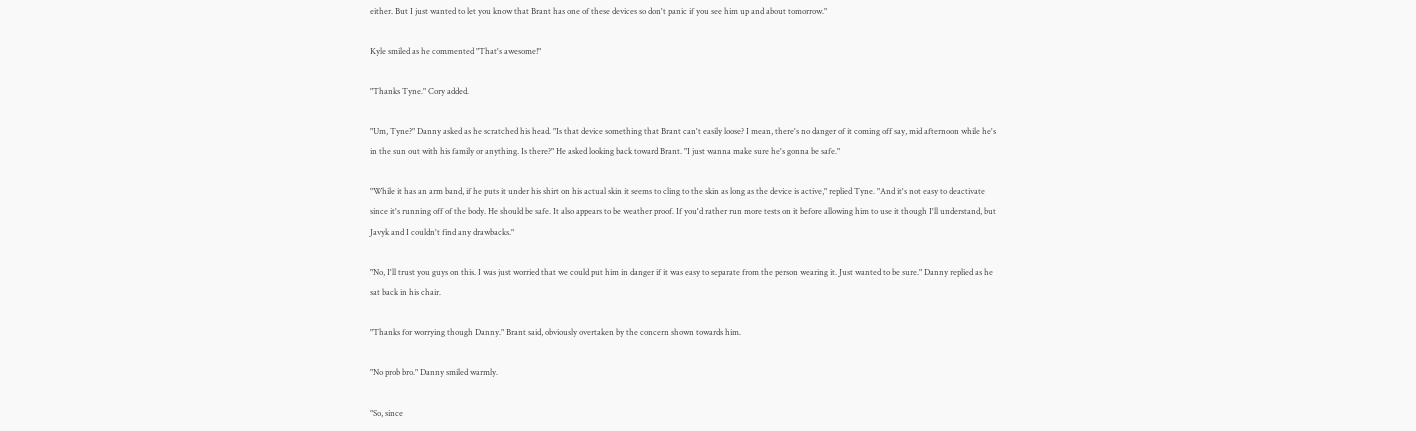either. But I just wanted to let you know that Brant has one of these devices so don't panic if you see him up and about tomorrow."

Kyle smiled as he commented "That's awesome!"

"Thanks Tyne." Cory added.

"Um, Tyne?" Danny asked as he scratched his head. "Is that device something that Brant can't easily loose? I mean, there's no danger of it coming off say, mid afternoon while he's in the sun out with his family or anything. Is there?" He asked looking back toward Brant. "I just wanna make sure he's gonna be safe."

"While it has an arm band, if he puts it under his shirt on his actual skin it seems to cling to the skin as long as the device is active," replied Tyne. "And it's not easy to deactivate since it's running off of the body. He should be safe. It also appears to be weather proof. If you'd rather run more tests on it before allowing him to use it though I'll understand, but Javyk and I couldn't find any drawbacks."

"No, I'll trust you guys on this. I was just worried that we could put him in danger if it was easy to separate from the person wearing it. Just wanted to be sure." Danny replied as he sat back in his chair.

"Thanks for worrying though Danny." Brant said, obviously overtaken by the concern shown towards him.

"No prob bro." Danny smiled warmly.

"So, since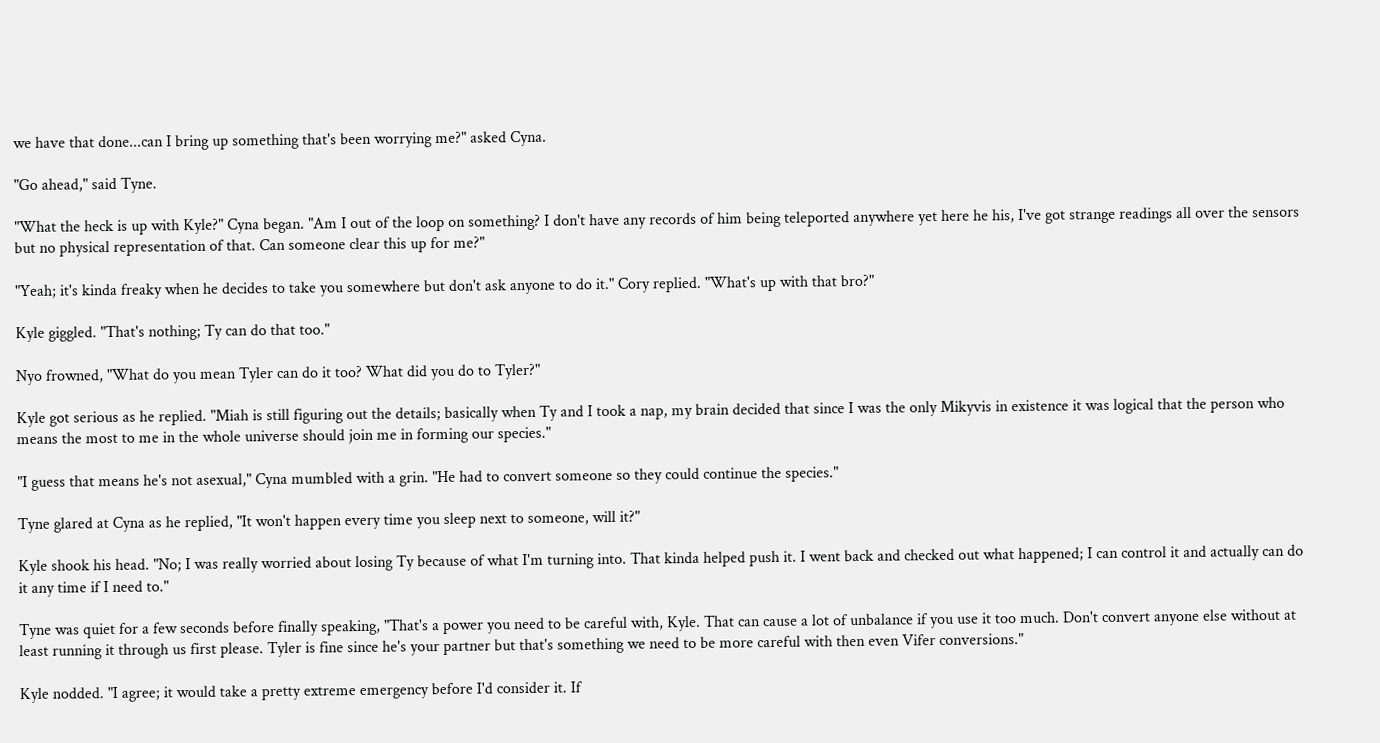we have that done...can I bring up something that's been worrying me?" asked Cyna.

"Go ahead," said Tyne.

"What the heck is up with Kyle?" Cyna began. "Am I out of the loop on something? I don't have any records of him being teleported anywhere yet here he his, I've got strange readings all over the sensors but no physical representation of that. Can someone clear this up for me?"

"Yeah; it's kinda freaky when he decides to take you somewhere but don't ask anyone to do it." Cory replied. "What's up with that bro?"

Kyle giggled. "That's nothing; Ty can do that too."

Nyo frowned, "What do you mean Tyler can do it too? What did you do to Tyler?"

Kyle got serious as he replied. "Miah is still figuring out the details; basically when Ty and I took a nap, my brain decided that since I was the only Mikyvis in existence it was logical that the person who means the most to me in the whole universe should join me in forming our species."

"I guess that means he's not asexual," Cyna mumbled with a grin. "He had to convert someone so they could continue the species."

Tyne glared at Cyna as he replied, "It won't happen every time you sleep next to someone, will it?"

Kyle shook his head. "No; I was really worried about losing Ty because of what I'm turning into. That kinda helped push it. I went back and checked out what happened; I can control it and actually can do it any time if I need to."

Tyne was quiet for a few seconds before finally speaking, "That's a power you need to be careful with, Kyle. That can cause a lot of unbalance if you use it too much. Don't convert anyone else without at least running it through us first please. Tyler is fine since he's your partner but that's something we need to be more careful with then even Vifer conversions."

Kyle nodded. "I agree; it would take a pretty extreme emergency before I'd consider it. If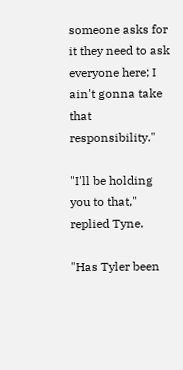someone asks for it they need to ask everyone here; I ain't gonna take that responsibility."

"I'll be holding you to that," replied Tyne.

"Has Tyler been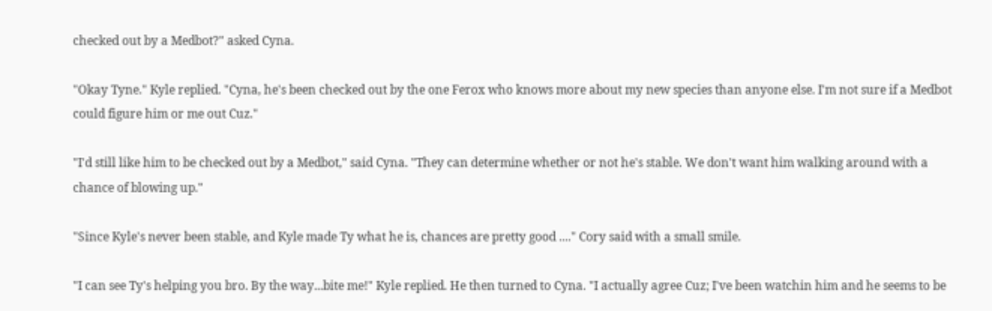checked out by a Medbot?" asked Cyna.

"Okay Tyne." Kyle replied. "Cyna, he's been checked out by the one Ferox who knows more about my new species than anyone else. I'm not sure if a Medbot could figure him or me out Cuz."

"I'd still like him to be checked out by a Medbot," said Cyna. "They can determine whether or not he's stable. We don't want him walking around with a chance of blowing up."

"Since Kyle's never been stable, and Kyle made Ty what he is, chances are pretty good ...." Cory said with a small smile.

"I can see Ty's helping you bro. By the way...bite me!" Kyle replied. He then turned to Cyna. "I actually agree Cuz; I've been watchin him and he seems to be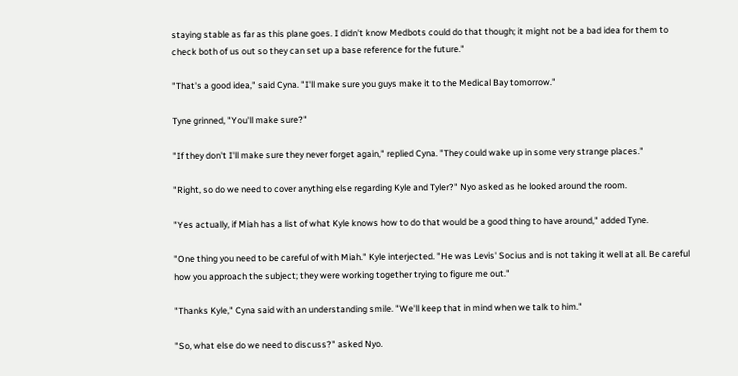staying stable as far as this plane goes. I didn't know Medbots could do that though; it might not be a bad idea for them to check both of us out so they can set up a base reference for the future."

"That's a good idea," said Cyna. "I'll make sure you guys make it to the Medical Bay tomorrow."

Tyne grinned, "You'll make sure?"

"If they don't I'll make sure they never forget again," replied Cyna. "They could wake up in some very strange places."

"Right, so do we need to cover anything else regarding Kyle and Tyler?" Nyo asked as he looked around the room.

"Yes actually, if Miah has a list of what Kyle knows how to do that would be a good thing to have around," added Tyne.

"One thing you need to be careful of with Miah." Kyle interjected. "He was Levis' Socius and is not taking it well at all. Be careful how you approach the subject; they were working together trying to figure me out."

"Thanks Kyle," Cyna said with an understanding smile. "We'll keep that in mind when we talk to him."

"So, what else do we need to discuss?" asked Nyo.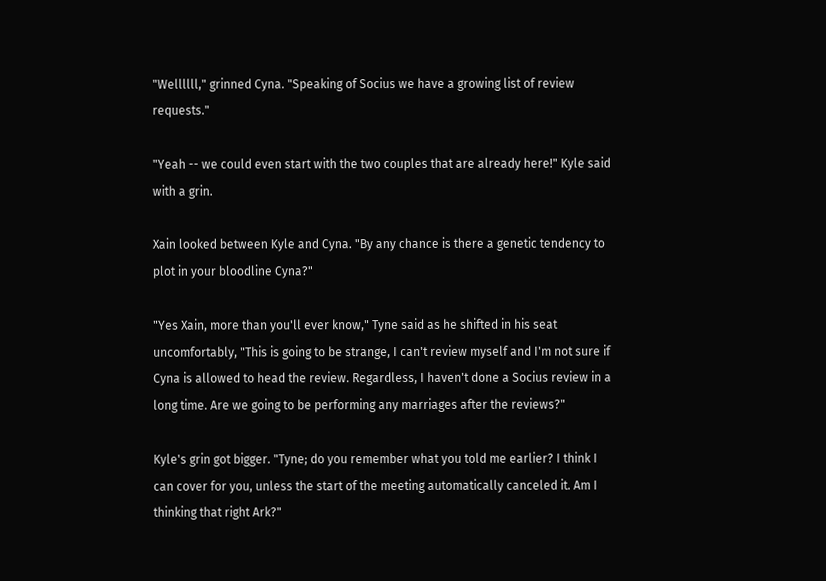"Wellllll," grinned Cyna. "Speaking of Socius we have a growing list of review requests."

"Yeah -- we could even start with the two couples that are already here!" Kyle said with a grin.

Xain looked between Kyle and Cyna. "By any chance is there a genetic tendency to plot in your bloodline Cyna?"

"Yes Xain, more than you'll ever know," Tyne said as he shifted in his seat uncomfortably, "This is going to be strange, I can't review myself and I'm not sure if Cyna is allowed to head the review. Regardless, I haven't done a Socius review in a long time. Are we going to be performing any marriages after the reviews?"

Kyle's grin got bigger. "Tyne; do you remember what you told me earlier? I think I can cover for you, unless the start of the meeting automatically canceled it. Am I thinking that right Ark?"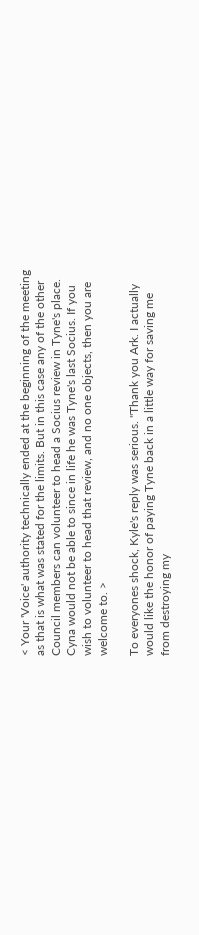< Your 'Voice' authority technically ended at the beginning of the meeting as that is what was stated for the limits. But in this case any of the other Council members can volunteer to head a Socius review in Tyne's place. Cyna would not be able to since in life he was Tyne's last Socius. If you wish to volunteer to head that review, and no one objects, then you are welcome to. >

To everyones shock, Kyle's reply was serious. "Thank you Ark. I actually would like the honor of paying Tyne back in a little way for saving me from destroying my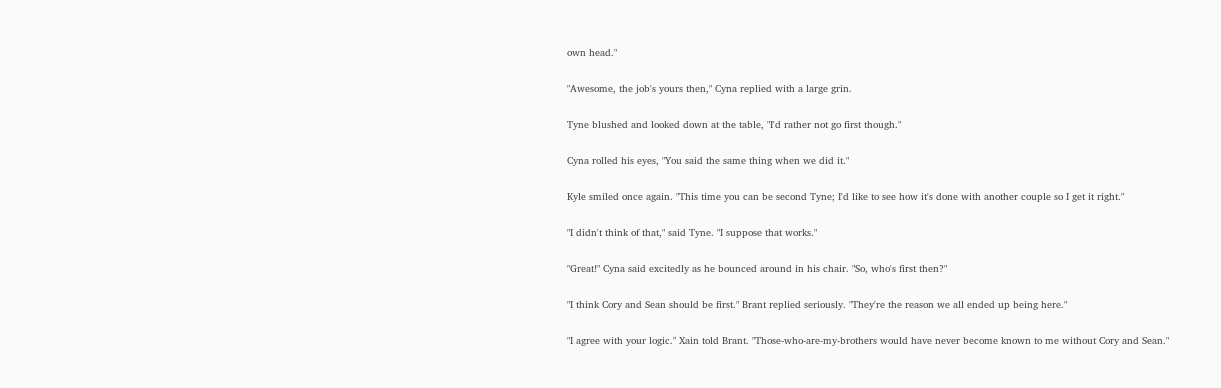own head."

"Awesome, the job's yours then," Cyna replied with a large grin.

Tyne blushed and looked down at the table, "I'd rather not go first though."

Cyna rolled his eyes, "You said the same thing when we did it."

Kyle smiled once again. "This time you can be second Tyne; I'd like to see how it's done with another couple so I get it right."

"I didn't think of that," said Tyne. "I suppose that works."

"Great!" Cyna said excitedly as he bounced around in his chair. "So, who's first then?"

"I think Cory and Sean should be first." Brant replied seriously. "They're the reason we all ended up being here."

"I agree with your logic." Xain told Brant. "Those-who-are-my-brothers would have never become known to me without Cory and Sean."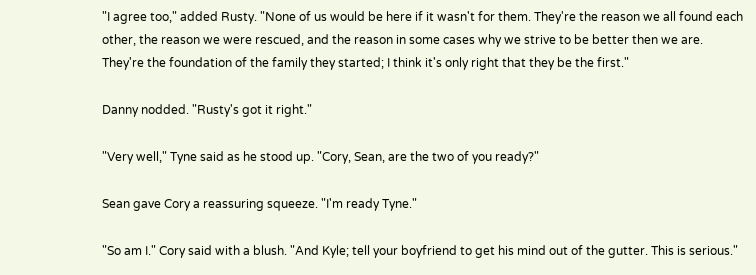"I agree too," added Rusty. "None of us would be here if it wasn't for them. They're the reason we all found each other, the reason we were rescued, and the reason in some cases why we strive to be better then we are. They're the foundation of the family they started; I think it's only right that they be the first."

Danny nodded. "Rusty's got it right."

"Very well," Tyne said as he stood up. "Cory, Sean, are the two of you ready?"

Sean gave Cory a reassuring squeeze. "I'm ready Tyne."

"So am I." Cory said with a blush. "And Kyle; tell your boyfriend to get his mind out of the gutter. This is serious."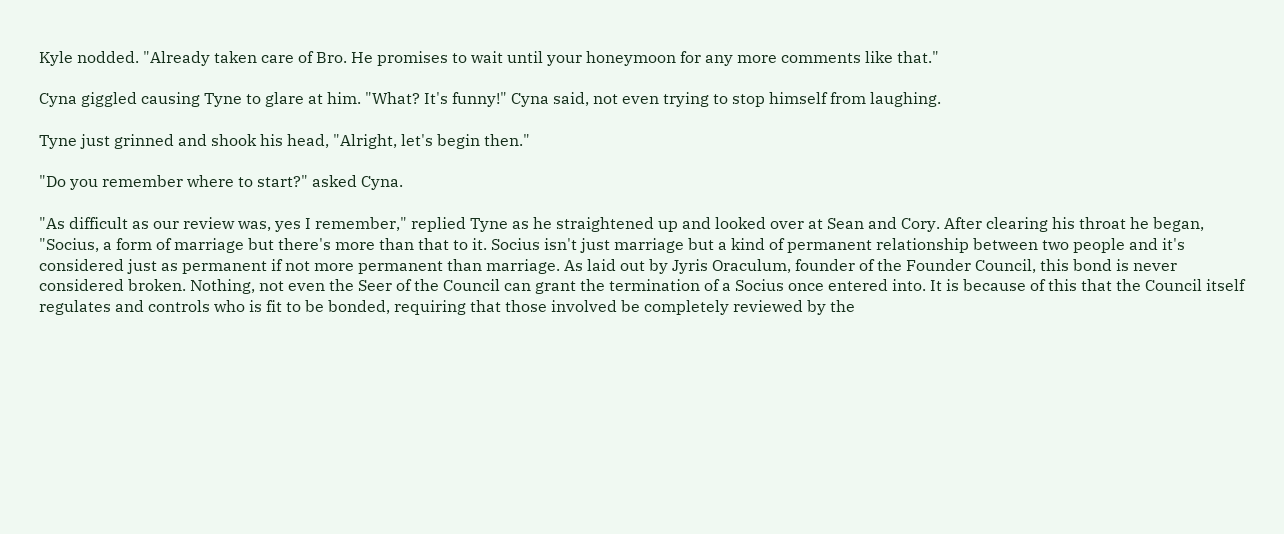Kyle nodded. "Already taken care of Bro. He promises to wait until your honeymoon for any more comments like that."

Cyna giggled causing Tyne to glare at him. "What? It's funny!" Cyna said, not even trying to stop himself from laughing.

Tyne just grinned and shook his head, "Alright, let's begin then."

"Do you remember where to start?" asked Cyna.

"As difficult as our review was, yes I remember," replied Tyne as he straightened up and looked over at Sean and Cory. After clearing his throat he began, "Socius, a form of marriage but there's more than that to it. Socius isn't just marriage but a kind of permanent relationship between two people and it's considered just as permanent if not more permanent than marriage. As laid out by Jyris Oraculum, founder of the Founder Council, this bond is never considered broken. Nothing, not even the Seer of the Council can grant the termination of a Socius once entered into. It is because of this that the Council itself regulates and controls who is fit to be bonded, requiring that those involved be completely reviewed by the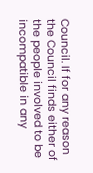Council. If for any reason the Council finds either of the people involved to be incompatible in any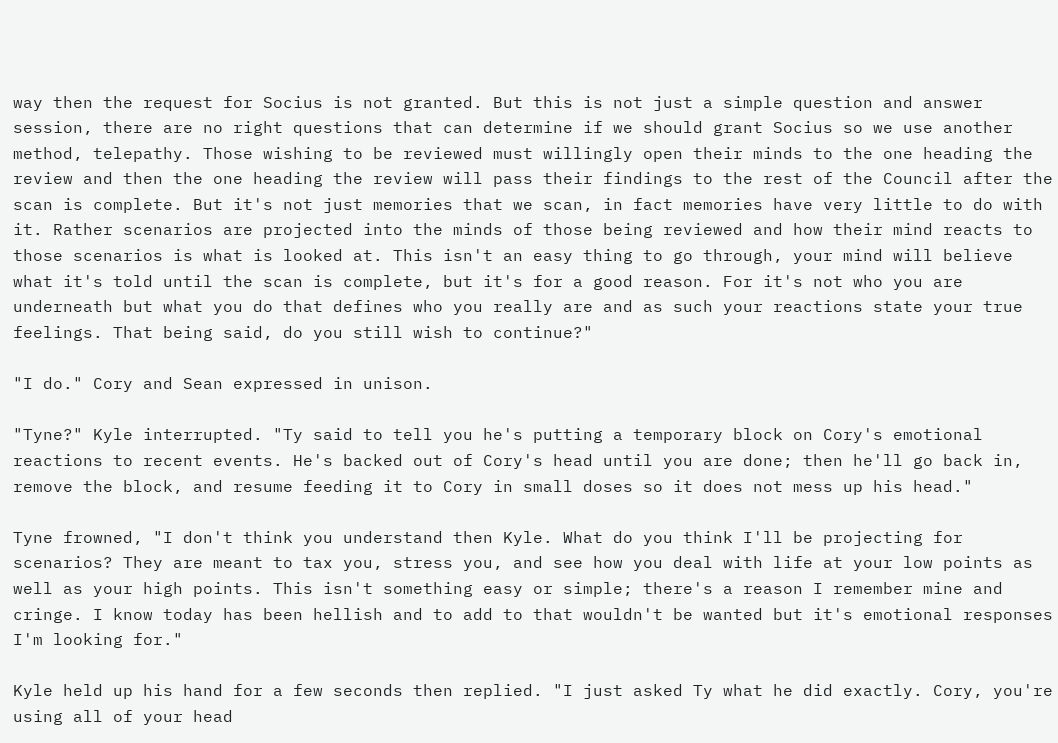way then the request for Socius is not granted. But this is not just a simple question and answer session, there are no right questions that can determine if we should grant Socius so we use another method, telepathy. Those wishing to be reviewed must willingly open their minds to the one heading the review and then the one heading the review will pass their findings to the rest of the Council after the scan is complete. But it's not just memories that we scan, in fact memories have very little to do with it. Rather scenarios are projected into the minds of those being reviewed and how their mind reacts to those scenarios is what is looked at. This isn't an easy thing to go through, your mind will believe what it's told until the scan is complete, but it's for a good reason. For it's not who you are underneath but what you do that defines who you really are and as such your reactions state your true feelings. That being said, do you still wish to continue?"

"I do." Cory and Sean expressed in unison.

"Tyne?" Kyle interrupted. "Ty said to tell you he's putting a temporary block on Cory's emotional reactions to recent events. He's backed out of Cory's head until you are done; then he'll go back in, remove the block, and resume feeding it to Cory in small doses so it does not mess up his head."

Tyne frowned, "I don't think you understand then Kyle. What do you think I'll be projecting for scenarios? They are meant to tax you, stress you, and see how you deal with life at your low points as well as your high points. This isn't something easy or simple; there's a reason I remember mine and cringe. I know today has been hellish and to add to that wouldn't be wanted but it's emotional responses I'm looking for."

Kyle held up his hand for a few seconds then replied. "I just asked Ty what he did exactly. Cory, you're using all of your head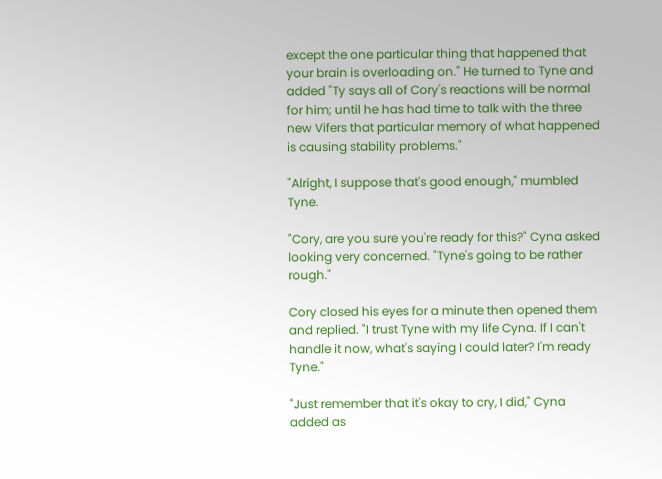except the one particular thing that happened that your brain is overloading on." He turned to Tyne and added "Ty says all of Cory's reactions will be normal for him; until he has had time to talk with the three new Vifers that particular memory of what happened is causing stability problems."

"Alright, I suppose that's good enough," mumbled Tyne.

"Cory, are you sure you're ready for this?" Cyna asked looking very concerned. "Tyne's going to be rather rough."

Cory closed his eyes for a minute then opened them and replied. "I trust Tyne with my life Cyna. If I can't handle it now, what's saying I could later? I'm ready Tyne."

"Just remember that it's okay to cry, I did," Cyna added as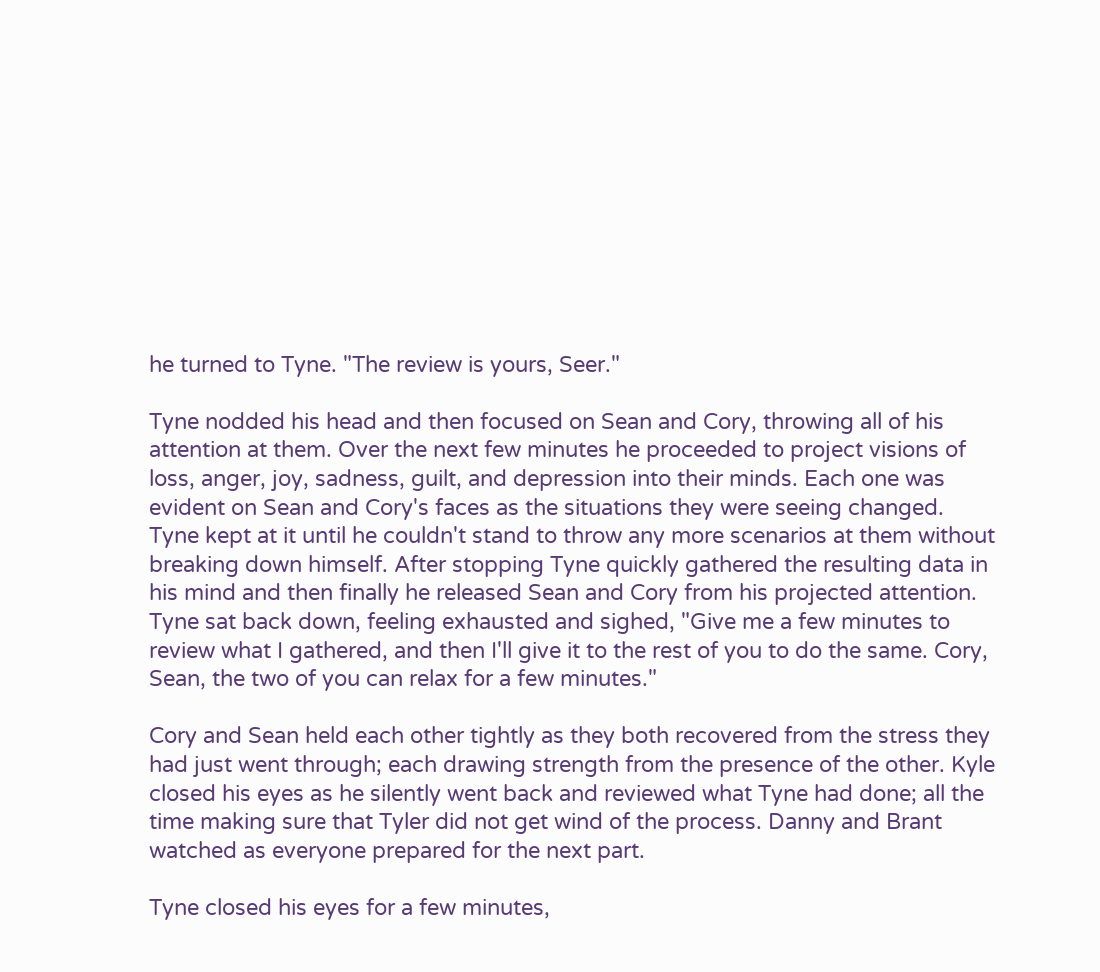he turned to Tyne. "The review is yours, Seer."

Tyne nodded his head and then focused on Sean and Cory, throwing all of his attention at them. Over the next few minutes he proceeded to project visions of loss, anger, joy, sadness, guilt, and depression into their minds. Each one was evident on Sean and Cory's faces as the situations they were seeing changed. Tyne kept at it until he couldn't stand to throw any more scenarios at them without breaking down himself. After stopping Tyne quickly gathered the resulting data in his mind and then finally he released Sean and Cory from his projected attention. Tyne sat back down, feeling exhausted and sighed, "Give me a few minutes to review what I gathered, and then I'll give it to the rest of you to do the same. Cory, Sean, the two of you can relax for a few minutes."

Cory and Sean held each other tightly as they both recovered from the stress they had just went through; each drawing strength from the presence of the other. Kyle closed his eyes as he silently went back and reviewed what Tyne had done; all the time making sure that Tyler did not get wind of the process. Danny and Brant watched as everyone prepared for the next part.

Tyne closed his eyes for a few minutes,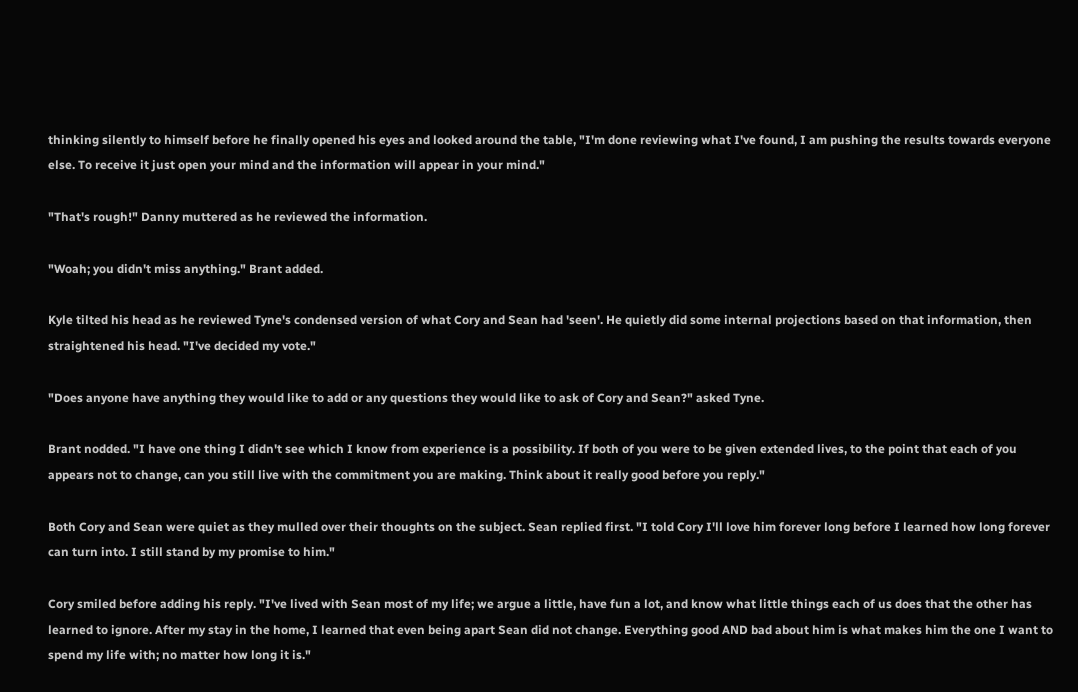thinking silently to himself before he finally opened his eyes and looked around the table, "I'm done reviewing what I've found, I am pushing the results towards everyone else. To receive it just open your mind and the information will appear in your mind."

"That's rough!" Danny muttered as he reviewed the information.

"Woah; you didn't miss anything." Brant added.

Kyle tilted his head as he reviewed Tyne's condensed version of what Cory and Sean had 'seen'. He quietly did some internal projections based on that information, then straightened his head. "I've decided my vote."

"Does anyone have anything they would like to add or any questions they would like to ask of Cory and Sean?" asked Tyne.

Brant nodded. "I have one thing I didn't see which I know from experience is a possibility. If both of you were to be given extended lives, to the point that each of you appears not to change, can you still live with the commitment you are making. Think about it really good before you reply."

Both Cory and Sean were quiet as they mulled over their thoughts on the subject. Sean replied first. "I told Cory I'll love him forever long before I learned how long forever can turn into. I still stand by my promise to him."

Cory smiled before adding his reply. "I've lived with Sean most of my life; we argue a little, have fun a lot, and know what little things each of us does that the other has learned to ignore. After my stay in the home, I learned that even being apart Sean did not change. Everything good AND bad about him is what makes him the one I want to spend my life with; no matter how long it is."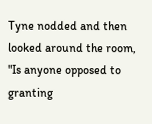Tyne nodded and then looked around the room, "Is anyone opposed to granting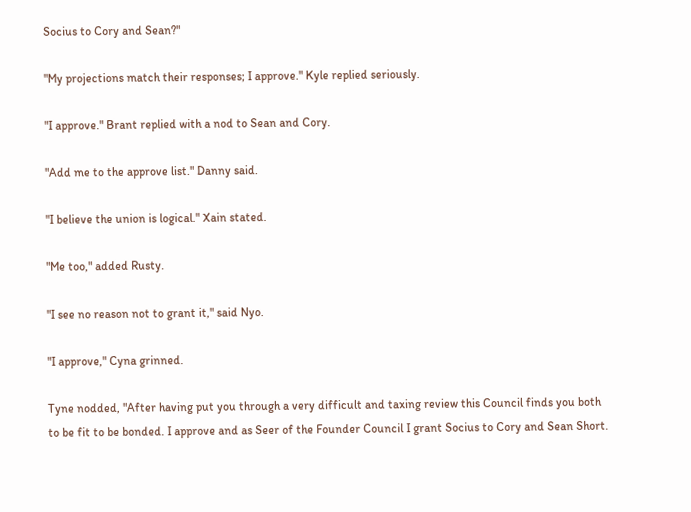Socius to Cory and Sean?"

"My projections match their responses; I approve." Kyle replied seriously.

"I approve." Brant replied with a nod to Sean and Cory.

"Add me to the approve list." Danny said.

"I believe the union is logical." Xain stated.

"Me too," added Rusty.

"I see no reason not to grant it," said Nyo.

"I approve," Cyna grinned.

Tyne nodded, "After having put you through a very difficult and taxing review this Council finds you both to be fit to be bonded. I approve and as Seer of the Founder Council I grant Socius to Cory and Sean Short.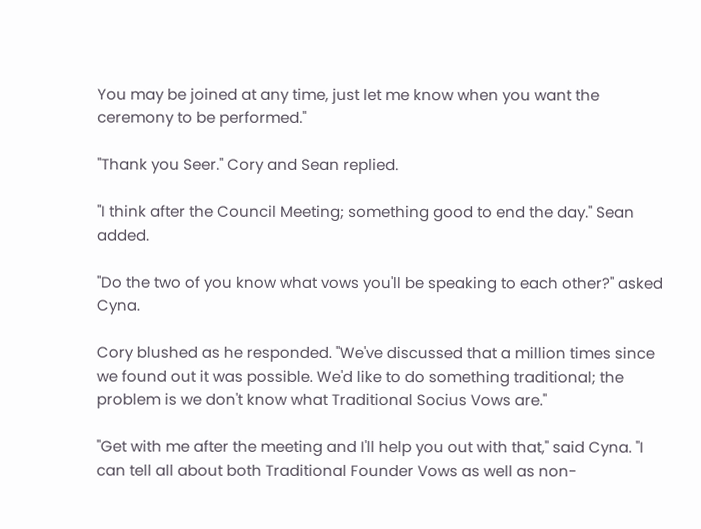You may be joined at any time, just let me know when you want the ceremony to be performed."

"Thank you Seer." Cory and Sean replied.

"I think after the Council Meeting; something good to end the day." Sean added.

"Do the two of you know what vows you'll be speaking to each other?" asked Cyna.

Cory blushed as he responded. "We've discussed that a million times since we found out it was possible. We'd like to do something traditional; the problem is we don't know what Traditional Socius Vows are."

"Get with me after the meeting and I'll help you out with that," said Cyna. "I can tell all about both Traditional Founder Vows as well as non-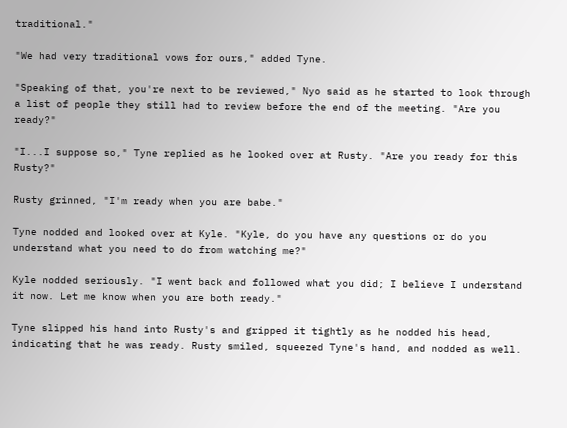traditional."

"We had very traditional vows for ours," added Tyne.

"Speaking of that, you're next to be reviewed," Nyo said as he started to look through a list of people they still had to review before the end of the meeting. "Are you ready?"

"I...I suppose so," Tyne replied as he looked over at Rusty. "Are you ready for this Rusty?"

Rusty grinned, "I'm ready when you are babe."

Tyne nodded and looked over at Kyle. "Kyle, do you have any questions or do you understand what you need to do from watching me?"

Kyle nodded seriously. "I went back and followed what you did; I believe I understand it now. Let me know when you are both ready."

Tyne slipped his hand into Rusty's and gripped it tightly as he nodded his head, indicating that he was ready. Rusty smiled, squeezed Tyne's hand, and nodded as well.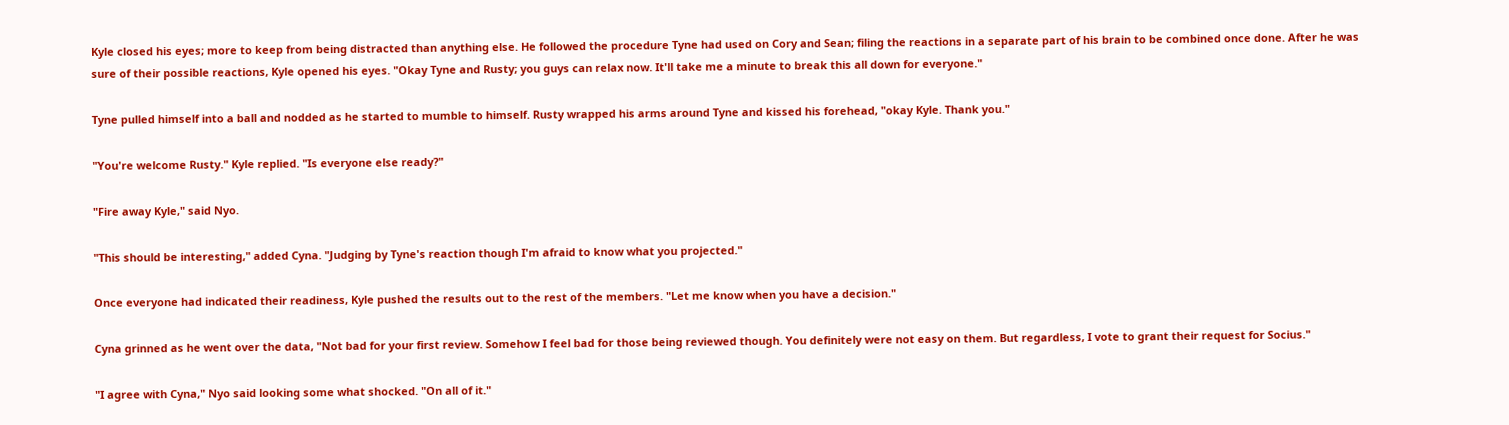Kyle closed his eyes; more to keep from being distracted than anything else. He followed the procedure Tyne had used on Cory and Sean; filing the reactions in a separate part of his brain to be combined once done. After he was sure of their possible reactions, Kyle opened his eyes. "Okay Tyne and Rusty; you guys can relax now. It'll take me a minute to break this all down for everyone."

Tyne pulled himself into a ball and nodded as he started to mumble to himself. Rusty wrapped his arms around Tyne and kissed his forehead, "okay Kyle. Thank you."

"You're welcome Rusty." Kyle replied. "Is everyone else ready?"

"Fire away Kyle," said Nyo.

"This should be interesting," added Cyna. "Judging by Tyne's reaction though I'm afraid to know what you projected."

Once everyone had indicated their readiness, Kyle pushed the results out to the rest of the members. "Let me know when you have a decision."

Cyna grinned as he went over the data, "Not bad for your first review. Somehow I feel bad for those being reviewed though. You definitely were not easy on them. But regardless, I vote to grant their request for Socius."

"I agree with Cyna," Nyo said looking some what shocked. "On all of it."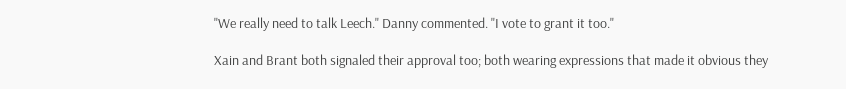"We really need to talk Leech." Danny commented. "I vote to grant it too."

Xain and Brant both signaled their approval too; both wearing expressions that made it obvious they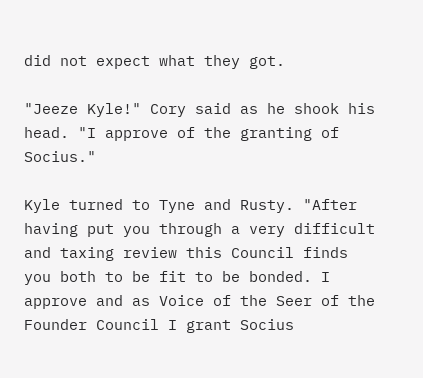did not expect what they got.

"Jeeze Kyle!" Cory said as he shook his head. "I approve of the granting of Socius."

Kyle turned to Tyne and Rusty. "After having put you through a very difficult and taxing review this Council finds you both to be fit to be bonded. I approve and as Voice of the Seer of the Founder Council I grant Socius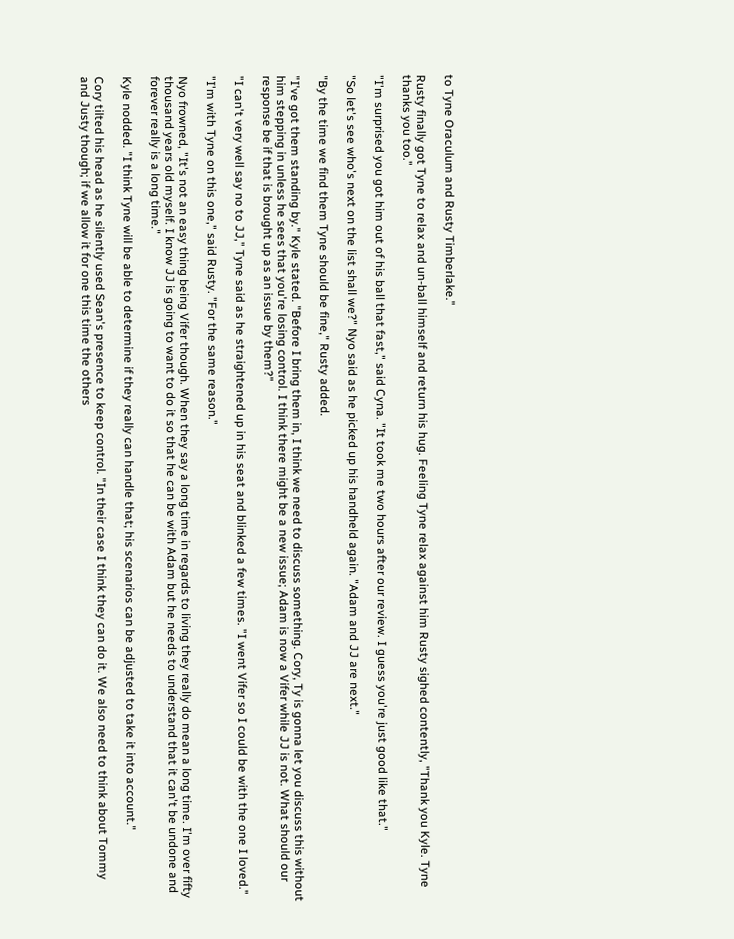to Tyne Oraculum and Rusty Timberlake."

Rusty finally got Tyne to relax and un-ball himself and return his hug. Feeling Tyne relax against him Rusty sighed contently, "Thank you Kyle. Tyne thanks you too."

"I'm surprised you got him out of his ball that fast," said Cyna. "It took me two hours after our review. I guess you're just good like that."

"So let's see who's next on the list shall we?" Nyo said as he picked up his handheld again. "Adam and JJ are next."

"By the time we find them Tyne should be fine," Rusty added.

"I've got them standing by." Kyle stated. "Before I bring them in, I think we need to discuss something. Cory, Ty is gonna let you discuss this without him stepping in unless he sees that you're losing control. I think there might be a new issue; Adam is now a Vifer while JJ is not. What should our response be if that is brought up as an issue by them?"

"I can't very well say no to JJ," Tyne said as he straightened up in his seat and blinked a few times. "I went Vifer so I could be with the one I loved."

"I'm with Tyne on this one," said Rusty. "For the same reason."

Nyo frowned, "It's not an easy thing being Vifer though. When they say a long time in regards to living they really do mean a long time. I'm over fifty thousand years old myself. I know JJ is going to want to do it so that he can be with Adam but he needs to understand that it can't be undone and forever really is a long time."

Kyle nodded. "I think Tyne will be able to determine if they really can handle that; his scenarios can be adjusted to take it into account."

Cory tilted his head as he silently used Sean's presence to keep control. "In their case I think they can do it. We also need to think about Tommy and Justy though; if we allow it for one this time the others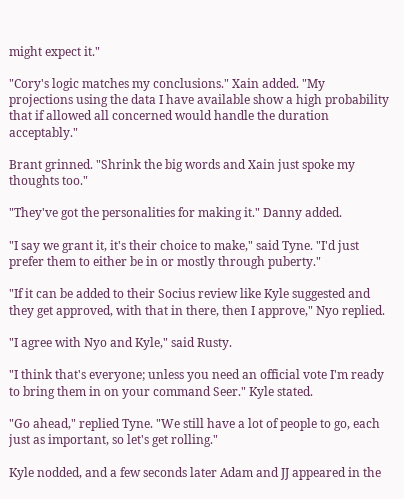might expect it."

"Cory's logic matches my conclusions." Xain added. "My projections using the data I have available show a high probability that if allowed all concerned would handle the duration acceptably."

Brant grinned. "Shrink the big words and Xain just spoke my thoughts too."

"They've got the personalities for making it." Danny added.

"I say we grant it, it's their choice to make," said Tyne. "I'd just prefer them to either be in or mostly through puberty."

"If it can be added to their Socius review like Kyle suggested and they get approved, with that in there, then I approve," Nyo replied.

"I agree with Nyo and Kyle," said Rusty.

"I think that's everyone; unless you need an official vote I'm ready to bring them in on your command Seer." Kyle stated.

"Go ahead," replied Tyne. "We still have a lot of people to go, each just as important, so let's get rolling."

Kyle nodded, and a few seconds later Adam and JJ appeared in the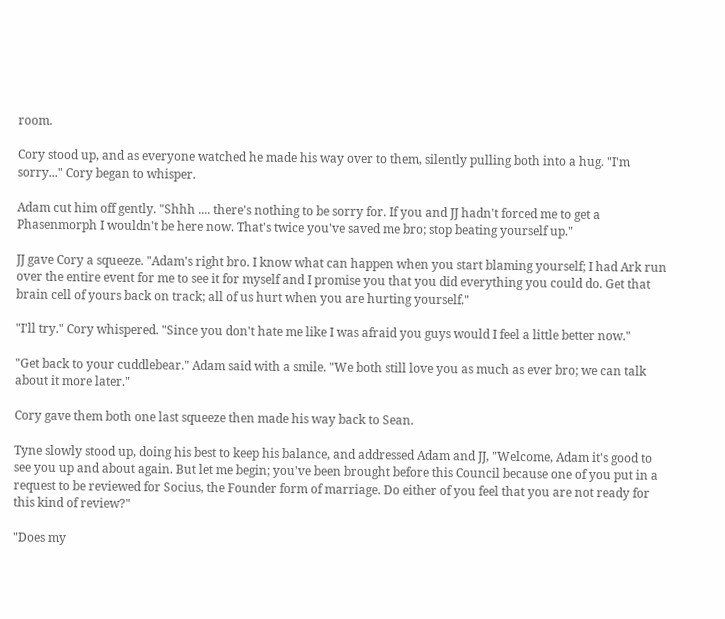room.

Cory stood up, and as everyone watched he made his way over to them, silently pulling both into a hug. "I'm sorry..." Cory began to whisper.

Adam cut him off gently. "Shhh .... there's nothing to be sorry for. If you and JJ hadn't forced me to get a Phasenmorph I wouldn't be here now. That's twice you've saved me bro; stop beating yourself up."

JJ gave Cory a squeeze. "Adam's right bro. I know what can happen when you start blaming yourself; I had Ark run over the entire event for me to see it for myself and I promise you that you did everything you could do. Get that brain cell of yours back on track; all of us hurt when you are hurting yourself."

"I'll try." Cory whispered. "Since you don't hate me like I was afraid you guys would I feel a little better now."

"Get back to your cuddlebear." Adam said with a smile. "We both still love you as much as ever bro; we can talk about it more later."

Cory gave them both one last squeeze then made his way back to Sean.

Tyne slowly stood up, doing his best to keep his balance, and addressed Adam and JJ, "Welcome, Adam it's good to see you up and about again. But let me begin; you've been brought before this Council because one of you put in a request to be reviewed for Socius, the Founder form of marriage. Do either of you feel that you are not ready for this kind of review?"

"Does my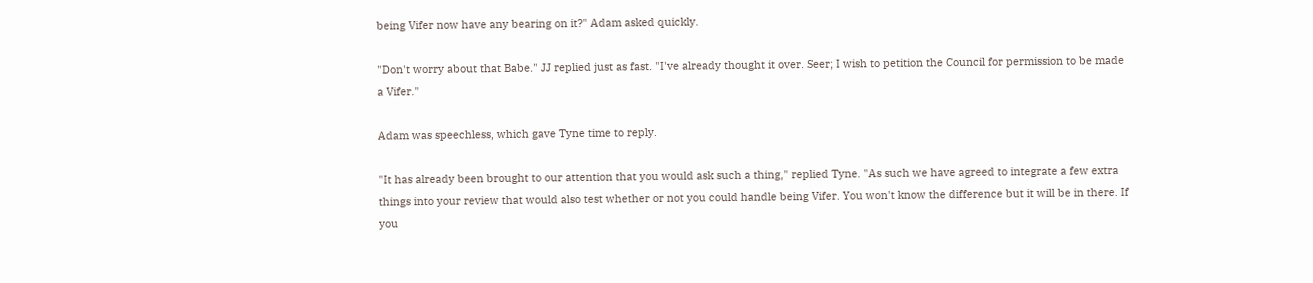being Vifer now have any bearing on it?" Adam asked quickly.

"Don't worry about that Babe." JJ replied just as fast. "I've already thought it over. Seer; I wish to petition the Council for permission to be made a Vifer."

Adam was speechless, which gave Tyne time to reply.

"It has already been brought to our attention that you would ask such a thing," replied Tyne. "As such we have agreed to integrate a few extra things into your review that would also test whether or not you could handle being Vifer. You won't know the difference but it will be in there. If you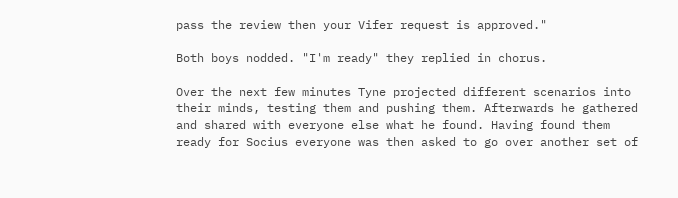pass the review then your Vifer request is approved."

Both boys nodded. "I'm ready" they replied in chorus.

Over the next few minutes Tyne projected different scenarios into their minds, testing them and pushing them. Afterwards he gathered and shared with everyone else what he found. Having found them ready for Socius everyone was then asked to go over another set of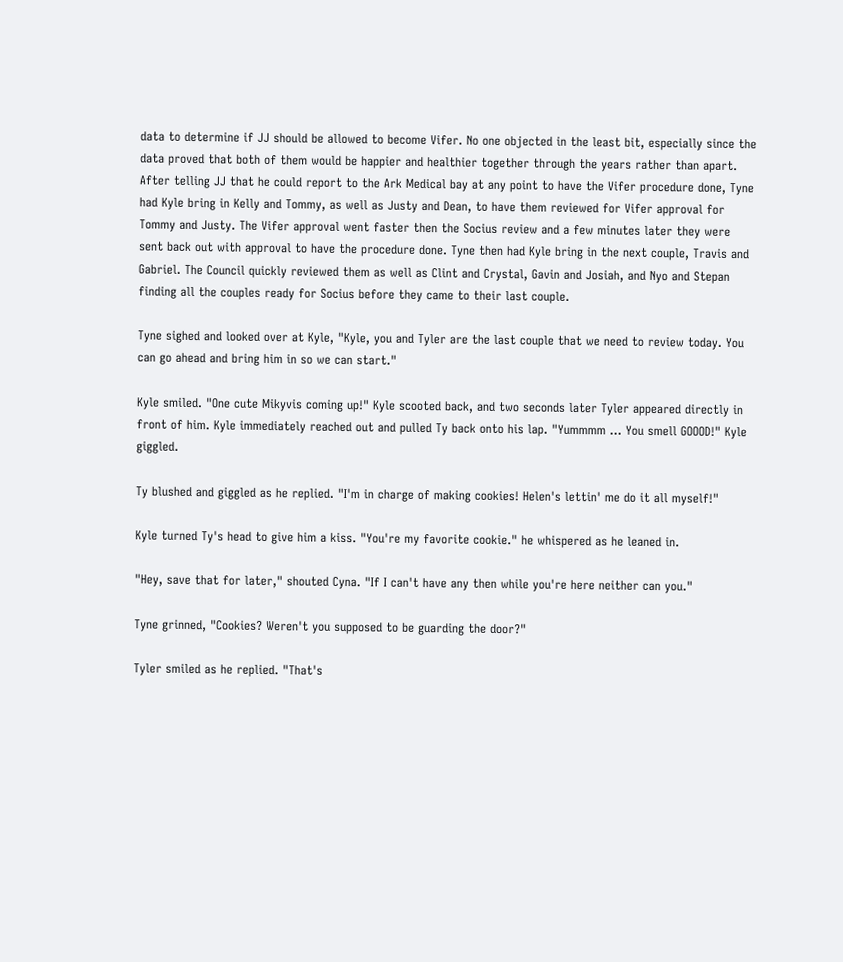data to determine if JJ should be allowed to become Vifer. No one objected in the least bit, especially since the data proved that both of them would be happier and healthier together through the years rather than apart. After telling JJ that he could report to the Ark Medical bay at any point to have the Vifer procedure done, Tyne had Kyle bring in Kelly and Tommy, as well as Justy and Dean, to have them reviewed for Vifer approval for Tommy and Justy. The Vifer approval went faster then the Socius review and a few minutes later they were sent back out with approval to have the procedure done. Tyne then had Kyle bring in the next couple, Travis and Gabriel. The Council quickly reviewed them as well as Clint and Crystal, Gavin and Josiah, and Nyo and Stepan finding all the couples ready for Socius before they came to their last couple.

Tyne sighed and looked over at Kyle, "Kyle, you and Tyler are the last couple that we need to review today. You can go ahead and bring him in so we can start."

Kyle smiled. "One cute Mikyvis coming up!" Kyle scooted back, and two seconds later Tyler appeared directly in front of him. Kyle immediately reached out and pulled Ty back onto his lap. "Yummmm ... You smell GOOOD!" Kyle giggled.

Ty blushed and giggled as he replied. "I'm in charge of making cookies! Helen's lettin' me do it all myself!"

Kyle turned Ty's head to give him a kiss. "You're my favorite cookie." he whispered as he leaned in.

"Hey, save that for later," shouted Cyna. "If I can't have any then while you're here neither can you."

Tyne grinned, "Cookies? Weren't you supposed to be guarding the door?"

Tyler smiled as he replied. "That's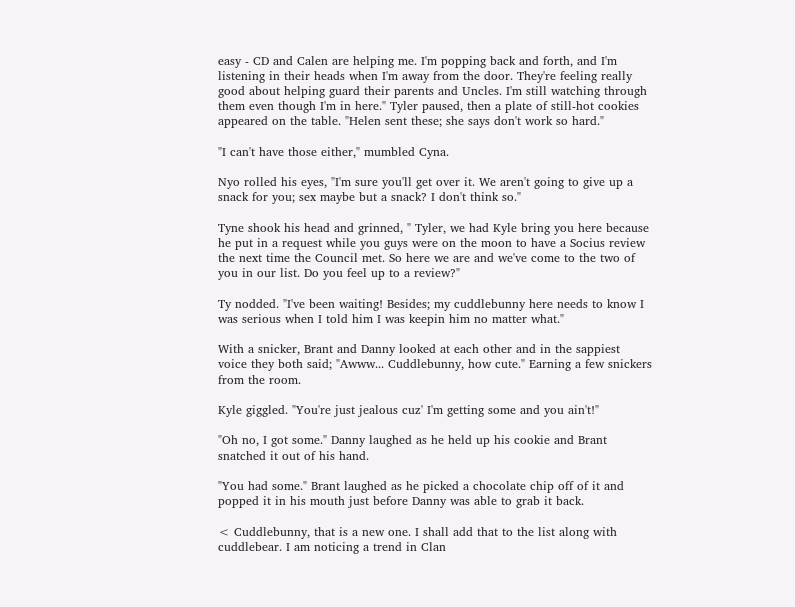easy - CD and Calen are helping me. I'm popping back and forth, and I'm listening in their heads when I'm away from the door. They're feeling really good about helping guard their parents and Uncles. I'm still watching through them even though I'm in here." Tyler paused, then a plate of still-hot cookies appeared on the table. "Helen sent these; she says don't work so hard."

"I can't have those either," mumbled Cyna.

Nyo rolled his eyes, "I'm sure you'll get over it. We aren't going to give up a snack for you; sex maybe but a snack? I don't think so."

Tyne shook his head and grinned, " Tyler, we had Kyle bring you here because he put in a request while you guys were on the moon to have a Socius review the next time the Council met. So here we are and we've come to the two of you in our list. Do you feel up to a review?"

Ty nodded. "I've been waiting! Besides; my cuddlebunny here needs to know I was serious when I told him I was keepin him no matter what."

With a snicker, Brant and Danny looked at each other and in the sappiest voice they both said; "Awww... Cuddlebunny, how cute." Earning a few snickers from the room.

Kyle giggled. "You're just jealous cuz' I'm getting some and you ain't!"

"Oh no, I got some." Danny laughed as he held up his cookie and Brant snatched it out of his hand.

"You had some." Brant laughed as he picked a chocolate chip off of it and popped it in his mouth just before Danny was able to grab it back.

< Cuddlebunny, that is a new one. I shall add that to the list along with cuddlebear. I am noticing a trend in Clan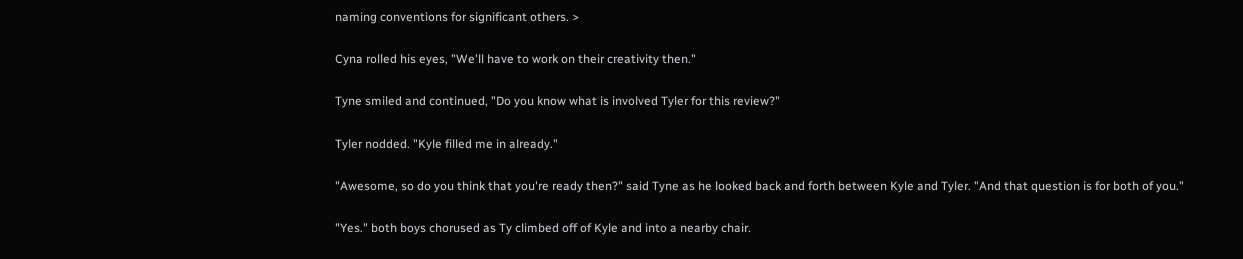naming conventions for significant others. >

Cyna rolled his eyes, "We'll have to work on their creativity then."

Tyne smiled and continued, "Do you know what is involved Tyler for this review?"

Tyler nodded. "Kyle filled me in already."

"Awesome, so do you think that you're ready then?" said Tyne as he looked back and forth between Kyle and Tyler. "And that question is for both of you."

"Yes." both boys chorused as Ty climbed off of Kyle and into a nearby chair.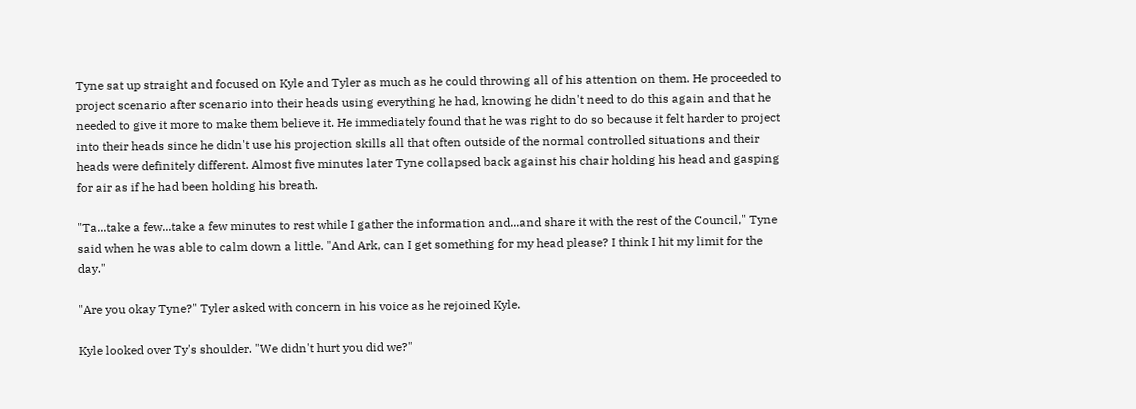Tyne sat up straight and focused on Kyle and Tyler as much as he could throwing all of his attention on them. He proceeded to project scenario after scenario into their heads using everything he had, knowing he didn't need to do this again and that he needed to give it more to make them believe it. He immediately found that he was right to do so because it felt harder to project into their heads since he didn't use his projection skills all that often outside of the normal controlled situations and their heads were definitely different. Almost five minutes later Tyne collapsed back against his chair holding his head and gasping for air as if he had been holding his breath.

"Ta...take a few...take a few minutes to rest while I gather the information and...and share it with the rest of the Council," Tyne said when he was able to calm down a little. "And Ark, can I get something for my head please? I think I hit my limit for the day."

"Are you okay Tyne?" Tyler asked with concern in his voice as he rejoined Kyle.

Kyle looked over Ty's shoulder. "We didn't hurt you did we?"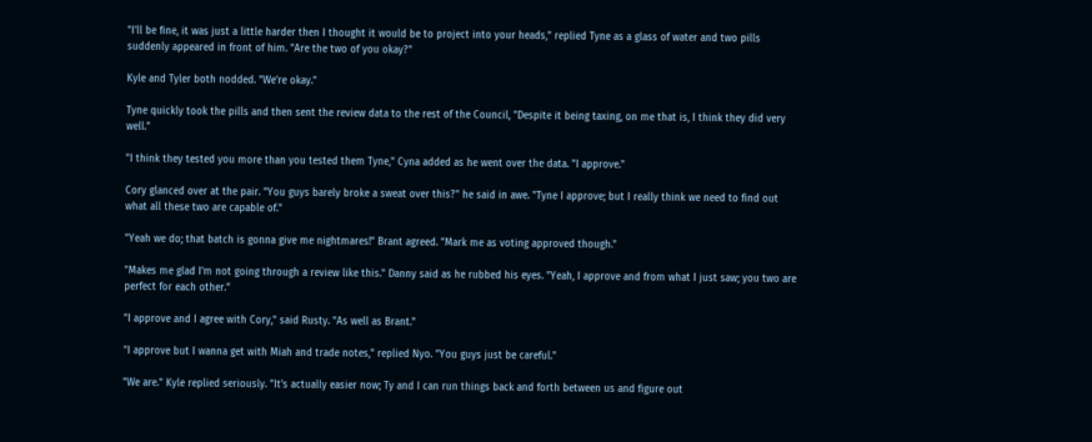"I'll be fine, it was just a little harder then I thought it would be to project into your heads," replied Tyne as a glass of water and two pills suddenly appeared in front of him. "Are the two of you okay?"

Kyle and Tyler both nodded. "We're okay."

Tyne quickly took the pills and then sent the review data to the rest of the Council, "Despite it being taxing, on me that is, I think they did very well."

"I think they tested you more than you tested them Tyne," Cyna added as he went over the data. "I approve."

Cory glanced over at the pair. "You guys barely broke a sweat over this?" he said in awe. "Tyne I approve; but I really think we need to find out what all these two are capable of."

"Yeah we do; that batch is gonna give me nightmares!" Brant agreed. "Mark me as voting approved though."

"Makes me glad I'm not going through a review like this." Danny said as he rubbed his eyes. "Yeah, I approve and from what I just saw; you two are perfect for each other."

"I approve and I agree with Cory," said Rusty. "As well as Brant."

"I approve but I wanna get with Miah and trade notes," replied Nyo. "You guys just be careful."

"We are." Kyle replied seriously. "It's actually easier now; Ty and I can run things back and forth between us and figure out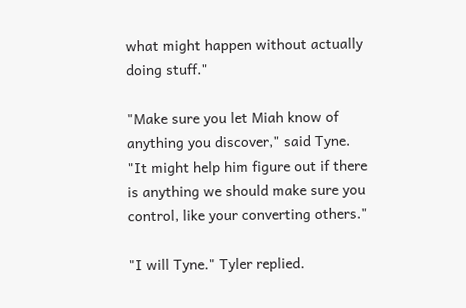what might happen without actually doing stuff."

"Make sure you let Miah know of anything you discover," said Tyne. "It might help him figure out if there is anything we should make sure you control, like your converting others."

"I will Tyne." Tyler replied.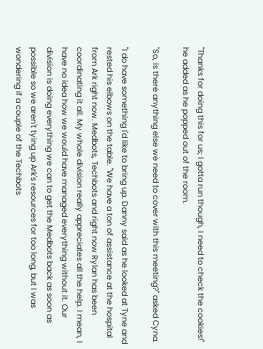"Thanks for doing this for us; I gotta run though, I need to check the cookies!" he added as he popped out of the room.

"So, is there anything else we need to cover with this meeting?" asked Cyna.

"I do have something I'd like to bring up. Danny said as he looked at Tyne and rested his elbows on the table. "We have a ton of assistance at the hospital from Ark right now. Medbots, Techbots and right now Rylan has been coordinating it all. My whole division really appreciates all the help. I mean, I have no idea how we would have managed everything without it. Our division is doing everything we can to get the Medbots back as soon as possible so we aren't tying up Ark's resources for too long, but I was wondering if a couple of the Techbots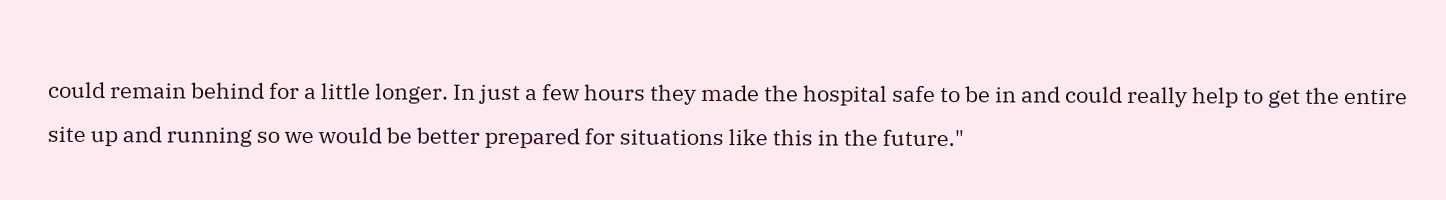could remain behind for a little longer. In just a few hours they made the hospital safe to be in and could really help to get the entire site up and running so we would be better prepared for situations like this in the future."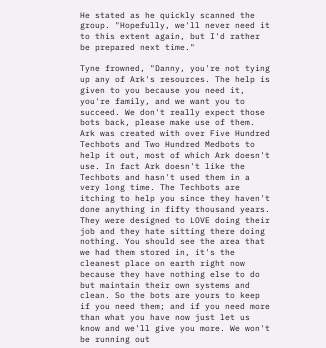He stated as he quickly scanned the group. "Hopefully, we'll never need it to this extent again, but I'd rather be prepared next time."

Tyne frowned, "Danny, you're not tying up any of Ark's resources. The help is given to you because you need it, you're family, and we want you to succeed. We don't really expect those bots back, please make use of them. Ark was created with over Five Hundred Techbots and Two Hundred Medbots to help it out, most of which Ark doesn't use. In fact Ark doesn't like the Techbots and hasn't used them in a very long time. The Techbots are itching to help you since they haven't done anything in fifty thousand years. They were designed to LOVE doing their job and they hate sitting there doing nothing. You should see the area that we had them stored in, it's the cleanest place on earth right now because they have nothing else to do but maintain their own systems and clean. So the bots are yours to keep if you need them; and if you need more than what you have now just let us know and we'll give you more. We won't be running out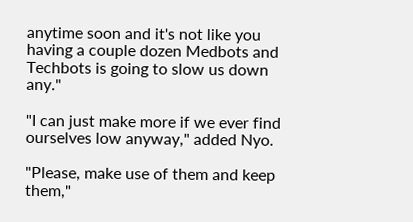anytime soon and it's not like you having a couple dozen Medbots and Techbots is going to slow us down any."

"I can just make more if we ever find ourselves low anyway," added Nyo.

"Please, make use of them and keep them,"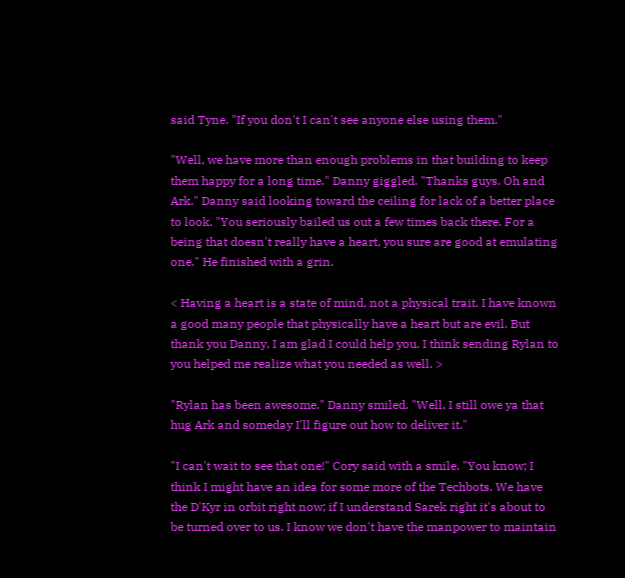said Tyne. "If you don't I can't see anyone else using them."

"Well, we have more than enough problems in that building to keep them happy for a long time." Danny giggled. "Thanks guys. Oh and Ark." Danny said looking toward the ceiling for lack of a better place to look. "You seriously bailed us out a few times back there. For a being that doesn't really have a heart, you sure are good at emulating one." He finished with a grin.

< Having a heart is a state of mind, not a physical trait. I have known a good many people that physically have a heart but are evil. But thank you Danny, I am glad I could help you. I think sending Rylan to you helped me realize what you needed as well. >

"Rylan has been awesome." Danny smiled. "Well, I still owe ya that hug Ark and someday I'll figure out how to deliver it."

"I can't wait to see that one!" Cory said with a smile. "You know; I think I might have an idea for some more of the Techbots. We have the D'Kyr in orbit right now; if I understand Sarek right it's about to be turned over to us. I know we don't have the manpower to maintain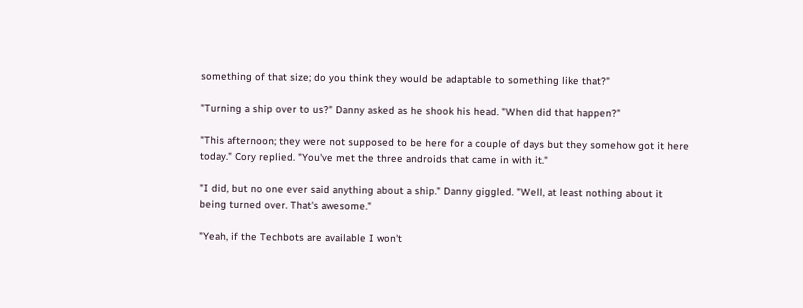something of that size; do you think they would be adaptable to something like that?"

"Turning a ship over to us?" Danny asked as he shook his head. "When did that happen?"

"This afternoon; they were not supposed to be here for a couple of days but they somehow got it here today." Cory replied. "You've met the three androids that came in with it."

"I did, but no one ever said anything about a ship." Danny giggled. "Well, at least nothing about it being turned over. That's awesome."

"Yeah, if the Techbots are available I won't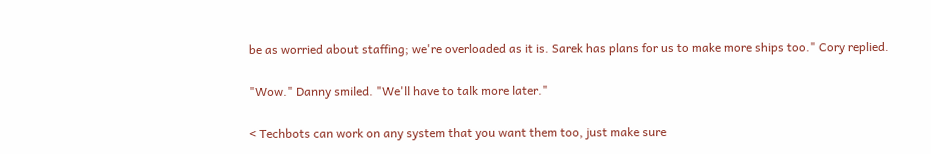be as worried about staffing; we're overloaded as it is. Sarek has plans for us to make more ships too." Cory replied.

"Wow." Danny smiled. "We'll have to talk more later."

< Techbots can work on any system that you want them too, just make sure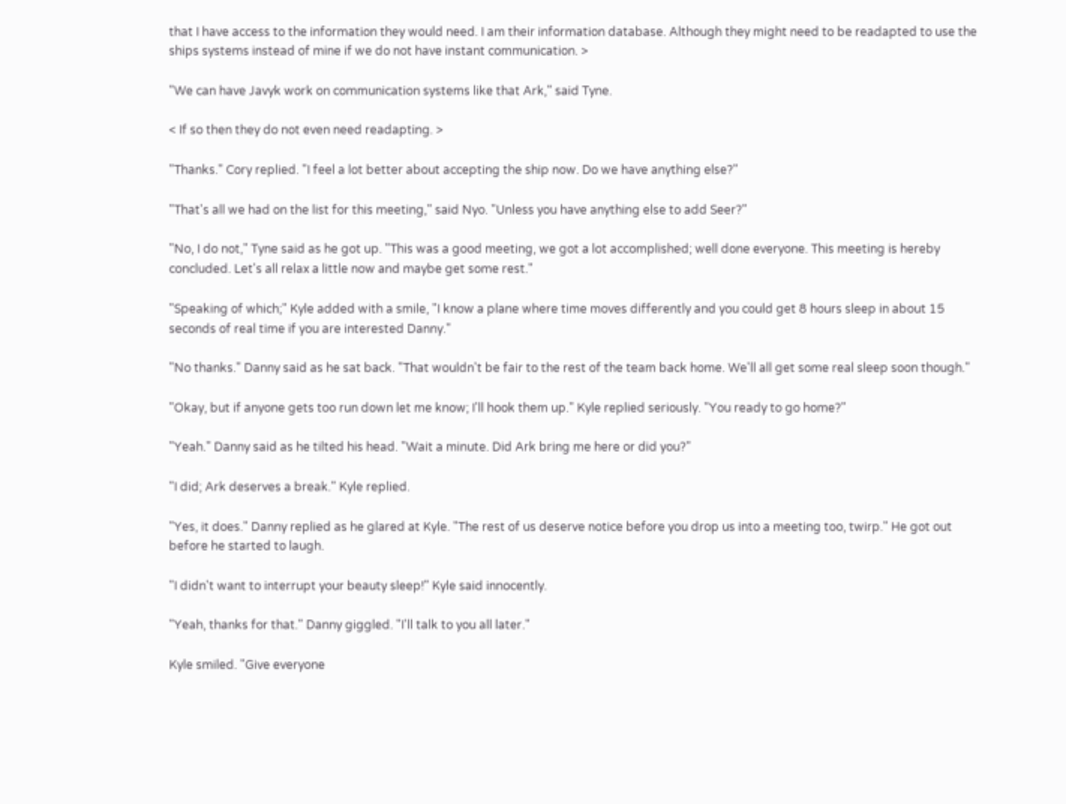that I have access to the information they would need. I am their information database. Although they might need to be readapted to use the ships systems instead of mine if we do not have instant communication. >

"We can have Javyk work on communication systems like that Ark," said Tyne.

< If so then they do not even need readapting. >

"Thanks." Cory replied. "I feel a lot better about accepting the ship now. Do we have anything else?"

"That's all we had on the list for this meeting," said Nyo. "Unless you have anything else to add Seer?"

"No, I do not," Tyne said as he got up. "This was a good meeting, we got a lot accomplished; well done everyone. This meeting is hereby concluded. Let's all relax a little now and maybe get some rest."

"Speaking of which;" Kyle added with a smile, "I know a plane where time moves differently and you could get 8 hours sleep in about 15 seconds of real time if you are interested Danny."

"No thanks." Danny said as he sat back. "That wouldn't be fair to the rest of the team back home. We'll all get some real sleep soon though."

"Okay, but if anyone gets too run down let me know; I'll hook them up." Kyle replied seriously. "You ready to go home?"

"Yeah." Danny said as he tilted his head. "Wait a minute. Did Ark bring me here or did you?"

"I did; Ark deserves a break." Kyle replied.

"Yes, it does." Danny replied as he glared at Kyle. "The rest of us deserve notice before you drop us into a meeting too, twirp." He got out before he started to laugh.

"I didn't want to interrupt your beauty sleep!" Kyle said innocently.

"Yeah, thanks for that." Danny giggled. "I'll talk to you all later."

Kyle smiled. "Give everyone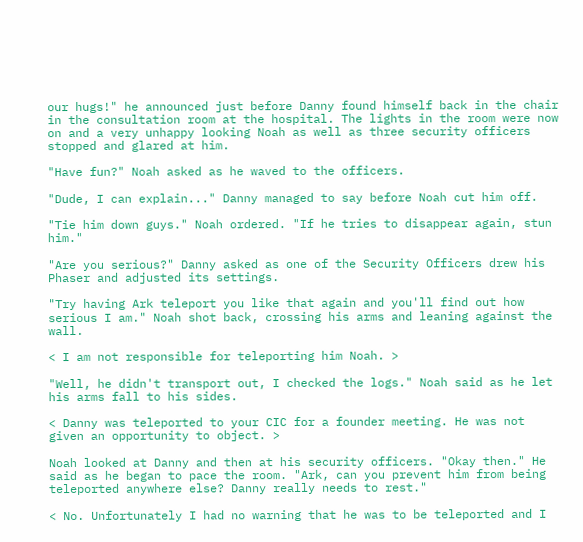our hugs!" he announced just before Danny found himself back in the chair in the consultation room at the hospital. The lights in the room were now on and a very unhappy looking Noah as well as three security officers stopped and glared at him.

"Have fun?" Noah asked as he waved to the officers.

"Dude, I can explain..." Danny managed to say before Noah cut him off.

"Tie him down guys." Noah ordered. "If he tries to disappear again, stun him."

"Are you serious?" Danny asked as one of the Security Officers drew his Phaser and adjusted its settings.

"Try having Ark teleport you like that again and you'll find out how serious I am." Noah shot back, crossing his arms and leaning against the wall.

< I am not responsible for teleporting him Noah. >

"Well, he didn't transport out, I checked the logs." Noah said as he let his arms fall to his sides.

< Danny was teleported to your CIC for a founder meeting. He was not given an opportunity to object. >

Noah looked at Danny and then at his security officers. "Okay then." He said as he began to pace the room. "Ark, can you prevent him from being teleported anywhere else? Danny really needs to rest."

< No. Unfortunately I had no warning that he was to be teleported and I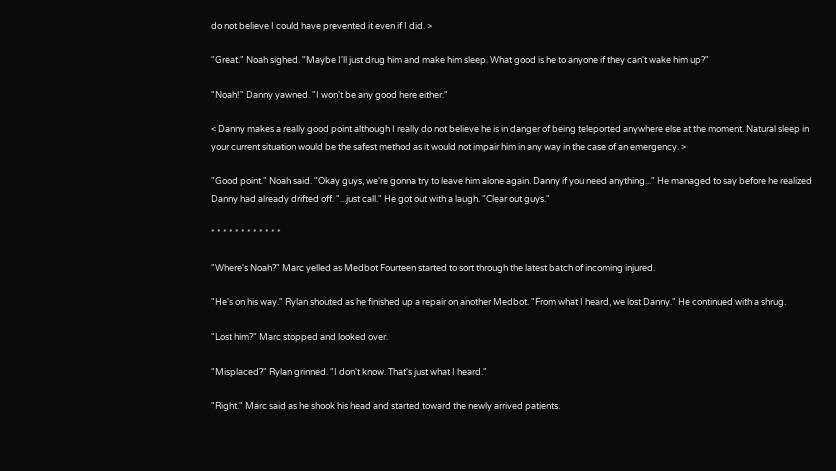do not believe I could have prevented it even if I did. >

"Great." Noah sighed. "Maybe I'll just drug him and make him sleep. What good is he to anyone if they can't wake him up?"

"Noah!" Danny yawned. "I won't be any good here either."

< Danny makes a really good point although I really do not believe he is in danger of being teleported anywhere else at the moment. Natural sleep in your current situation would be the safest method as it would not impair him in any way in the case of an emergency. >

"Good point." Noah said. "Okay guys, we're gonna try to leave him alone again. Danny if you need anything..." He managed to say before he realized Danny had already drifted off. "...just call." He got out with a laugh. "Clear out guys."

* * * * * * * * * * * *

"Where's Noah?" Marc yelled as Medbot Fourteen started to sort through the latest batch of incoming injured.

"He's on his way." Rylan shouted as he finished up a repair on another Medbot. "From what I heard, we lost Danny." He continued with a shrug.

"Lost him?" Marc stopped and looked over.

"Misplaced?" Rylan grinned. "I don't know. That's just what I heard."

"Right." Marc said as he shook his head and started toward the newly arrived patients.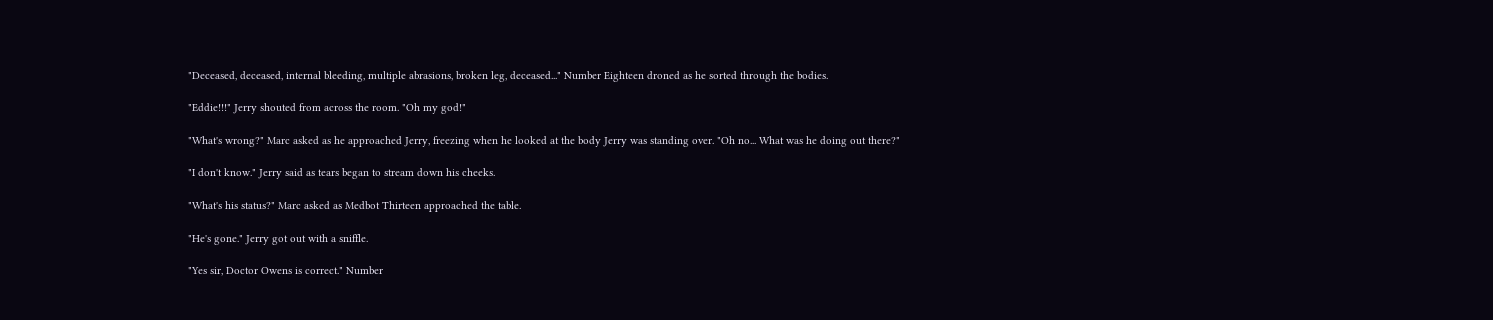"Deceased, deceased, internal bleeding, multiple abrasions, broken leg, deceased..." Number Eighteen droned as he sorted through the bodies.

"Eddie!!!" Jerry shouted from across the room. "Oh my god!"

"What's wrong?" Marc asked as he approached Jerry, freezing when he looked at the body Jerry was standing over. "Oh no... What was he doing out there?"

"I don't know." Jerry said as tears began to stream down his cheeks.

"What's his status?" Marc asked as Medbot Thirteen approached the table.

"He's gone." Jerry got out with a sniffle.

"Yes sir, Doctor Owens is correct." Number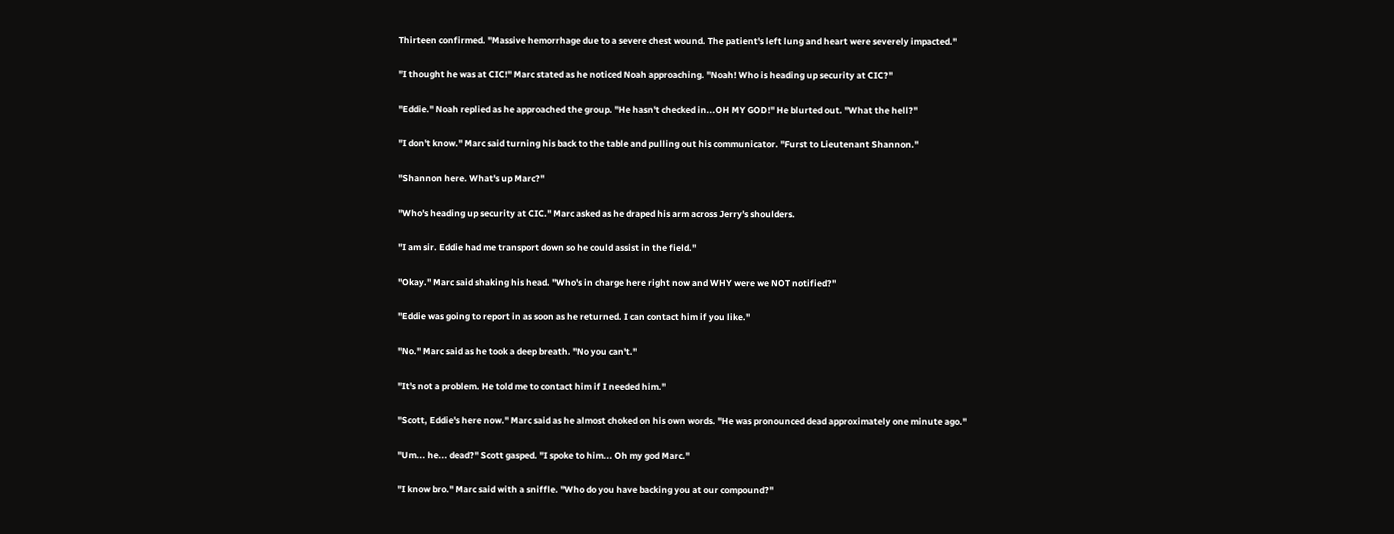Thirteen confirmed. "Massive hemorrhage due to a severe chest wound. The patient's left lung and heart were severely impacted."

"I thought he was at CIC!" Marc stated as he noticed Noah approaching. "Noah! Who is heading up security at CIC?"

"Eddie." Noah replied as he approached the group. "He hasn't checked in...OH MY GOD!" He blurted out. "What the hell?"

"I don't know." Marc said turning his back to the table and pulling out his communicator. "Furst to Lieutenant Shannon."

"Shannon here. What's up Marc?"

"Who's heading up security at CIC." Marc asked as he draped his arm across Jerry's shoulders.

"I am sir. Eddie had me transport down so he could assist in the field."

"Okay." Marc said shaking his head. "Who's in charge here right now and WHY were we NOT notified?"

"Eddie was going to report in as soon as he returned. I can contact him if you like."

"No." Marc said as he took a deep breath. "No you can't."

"It's not a problem. He told me to contact him if I needed him."

"Scott, Eddie's here now." Marc said as he almost choked on his own words. "He was pronounced dead approximately one minute ago."

"Um... he... dead?" Scott gasped. "I spoke to him... Oh my god Marc."

"I know bro." Marc said with a sniffle. "Who do you have backing you at our compound?"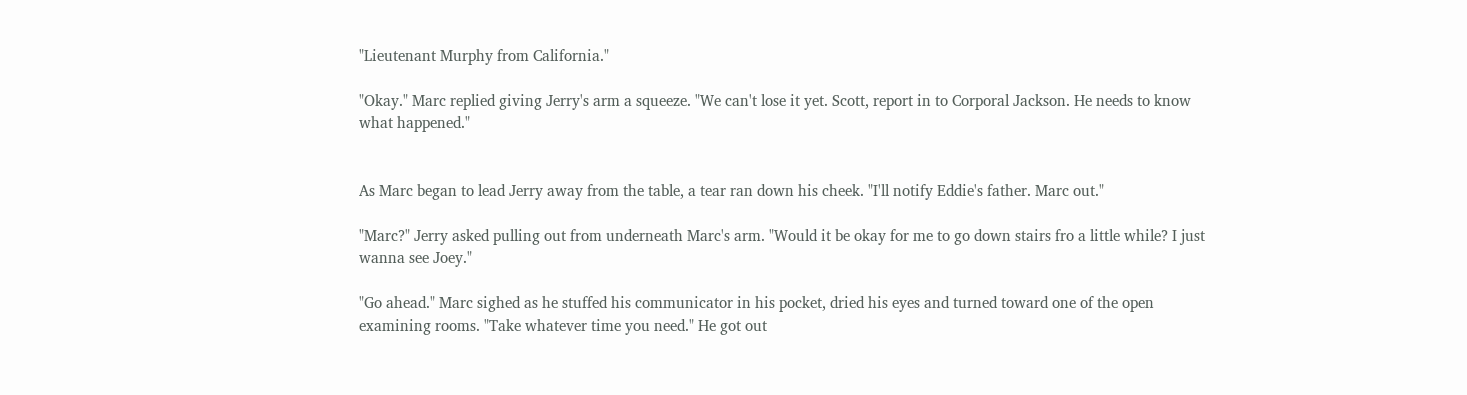"Lieutenant Murphy from California."

"Okay." Marc replied giving Jerry's arm a squeeze. "We can't lose it yet. Scott, report in to Corporal Jackson. He needs to know what happened."


As Marc began to lead Jerry away from the table, a tear ran down his cheek. "I'll notify Eddie's father. Marc out."

"Marc?" Jerry asked pulling out from underneath Marc's arm. "Would it be okay for me to go down stairs fro a little while? I just wanna see Joey."

"Go ahead." Marc sighed as he stuffed his communicator in his pocket, dried his eyes and turned toward one of the open examining rooms. "Take whatever time you need." He got out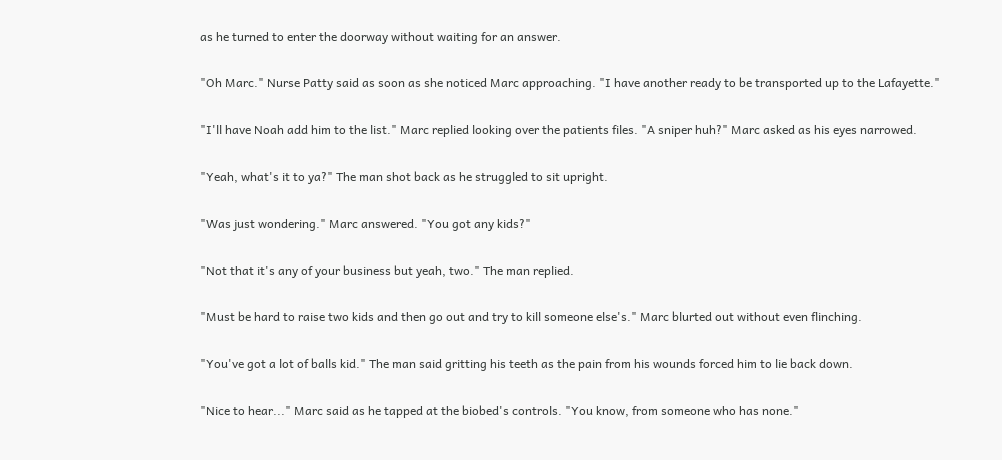as he turned to enter the doorway without waiting for an answer.

"Oh Marc." Nurse Patty said as soon as she noticed Marc approaching. "I have another ready to be transported up to the Lafayette."

"I'll have Noah add him to the list." Marc replied looking over the patients files. "A sniper huh?" Marc asked as his eyes narrowed.

"Yeah, what's it to ya?" The man shot back as he struggled to sit upright.

"Was just wondering." Marc answered. "You got any kids?"

"Not that it's any of your business but yeah, two." The man replied.

"Must be hard to raise two kids and then go out and try to kill someone else's." Marc blurted out without even flinching.

"You've got a lot of balls kid." The man said gritting his teeth as the pain from his wounds forced him to lie back down.

"Nice to hear..." Marc said as he tapped at the biobed's controls. "You know, from someone who has none."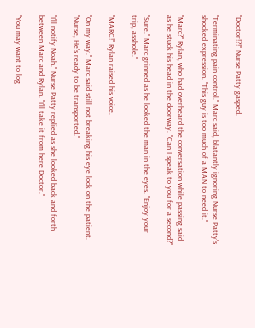"Doctor!?!" Nurse Patty gasped.

"Terminating pain control." Marc said, blatantly ignoring Nurse Patty's shocked expression. "This guy is too much of a MAN to need it."

"Marc?" Rylan, who had overheard the conversation while passing said as he stuck his head in the doorway. "Can I speak to you for a second?"

"Sure." Marc grinned as he looked the man in the eyes. "Enjoy your trip, asshole."

"MARC!" Rylan raised his voice.

"On my way." Marc said still not breaking his eye lock on the patient. "Nurse, He's ready to be transported."

"I'll notify Noah." Nurse Patty replied as she looked back and forth between Marc and Rylan. "I'll take it from here Doctor."

"You may want to log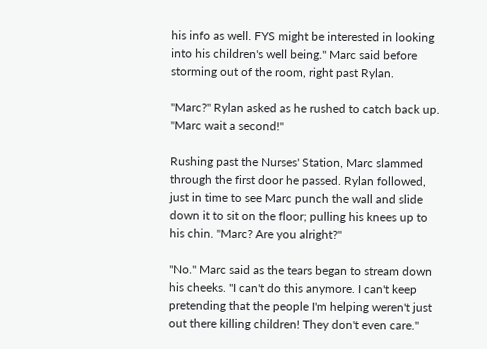his info as well. FYS might be interested in looking into his children's well being." Marc said before storming out of the room, right past Rylan.

"Marc?" Rylan asked as he rushed to catch back up. "Marc wait a second!"

Rushing past the Nurses' Station, Marc slammed through the first door he passed. Rylan followed, just in time to see Marc punch the wall and slide down it to sit on the floor; pulling his knees up to his chin. "Marc? Are you alright?"

"No." Marc said as the tears began to stream down his cheeks. "I can't do this anymore. I can't keep pretending that the people I'm helping weren't just out there killing children! They don't even care."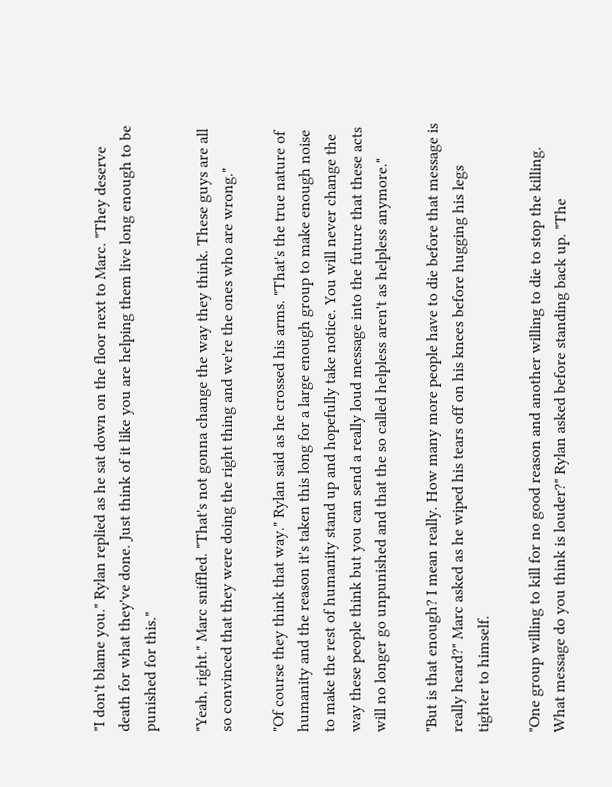"I don't blame you." Rylan replied as he sat down on the floor next to Marc. "They deserve death for what they've done. Just think of it like you are helping them live long enough to be punished for this."

"Yeah, right." Marc sniffled. "That's not gonna change the way they think. These guys are all so convinced that they were doing the right thing and we're the ones who are wrong."

"Of course they think that way." Rylan said as he crossed his arms. "That's the true nature of humanity and the reason it's taken this long for a large enough group to make enough noise to make the rest of humanity stand up and hopefully take notice. You will never change the way these people think but you can send a really loud message into the future that these acts will no longer go unpunished and that the so called helpless aren't as helpless anymore."

"But is that enough? I mean really. How many more people have to die before that message is really heard?" Marc asked as he wiped his tears off on his knees before hugging his legs tighter to himself.

"One group willing to kill for no good reason and another willing to die to stop the killing. What message do you think is louder?" Rylan asked before standing back up. "The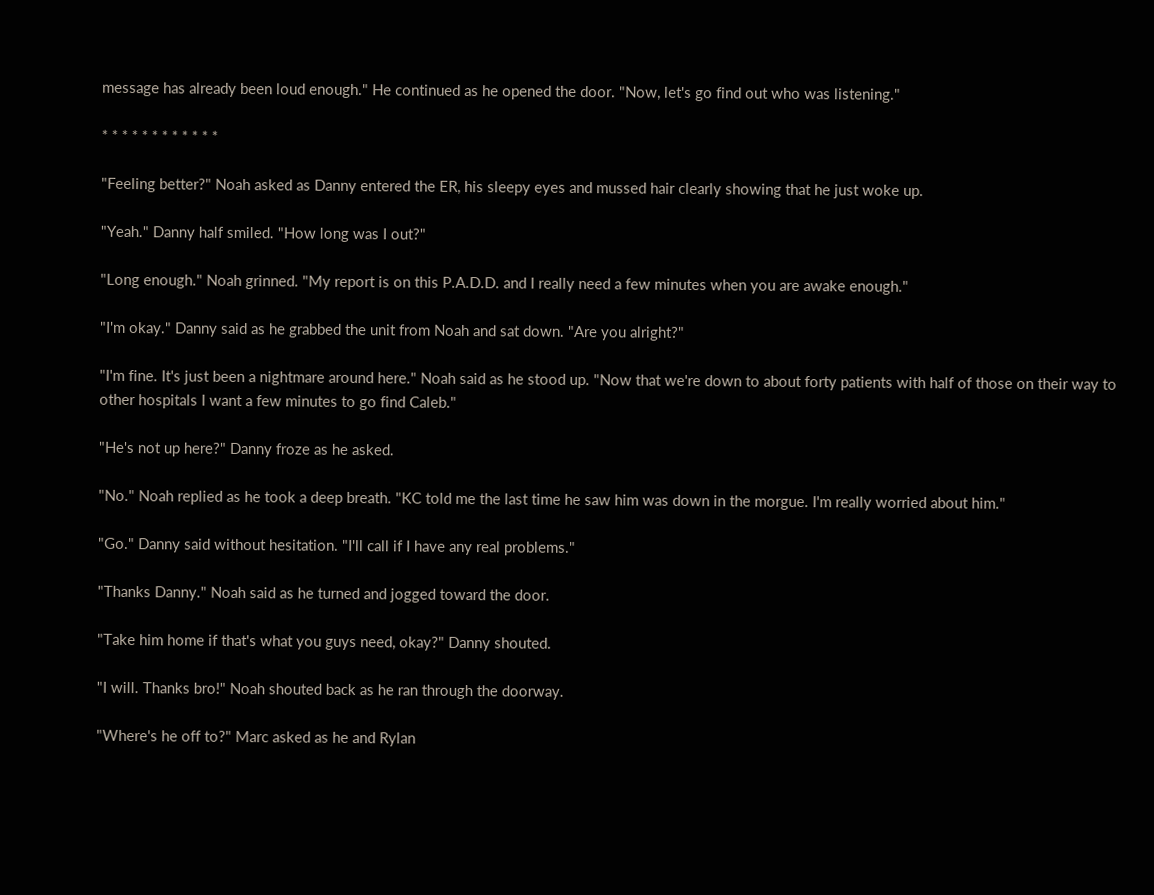message has already been loud enough." He continued as he opened the door. "Now, let's go find out who was listening."

* * * * * * * * * * * *

"Feeling better?" Noah asked as Danny entered the ER, his sleepy eyes and mussed hair clearly showing that he just woke up.

"Yeah." Danny half smiled. "How long was I out?"

"Long enough." Noah grinned. "My report is on this P.A.D.D. and I really need a few minutes when you are awake enough."

"I'm okay." Danny said as he grabbed the unit from Noah and sat down. "Are you alright?"

"I'm fine. It's just been a nightmare around here." Noah said as he stood up. "Now that we're down to about forty patients with half of those on their way to other hospitals I want a few minutes to go find Caleb."

"He's not up here?" Danny froze as he asked.

"No." Noah replied as he took a deep breath. "KC told me the last time he saw him was down in the morgue. I'm really worried about him."

"Go." Danny said without hesitation. "I'll call if I have any real problems."

"Thanks Danny." Noah said as he turned and jogged toward the door.

"Take him home if that's what you guys need, okay?" Danny shouted.

"I will. Thanks bro!" Noah shouted back as he ran through the doorway.

"Where's he off to?" Marc asked as he and Rylan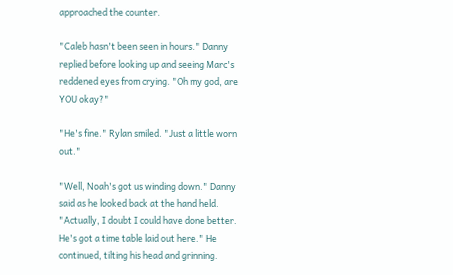approached the counter.

"Caleb hasn't been seen in hours." Danny replied before looking up and seeing Marc's reddened eyes from crying. "Oh my god, are YOU okay?"

"He's fine." Rylan smiled. "Just a little worn out."

"Well, Noah's got us winding down." Danny said as he looked back at the hand held. "Actually, I doubt I could have done better. He's got a time table laid out here." He continued, tilting his head and grinning.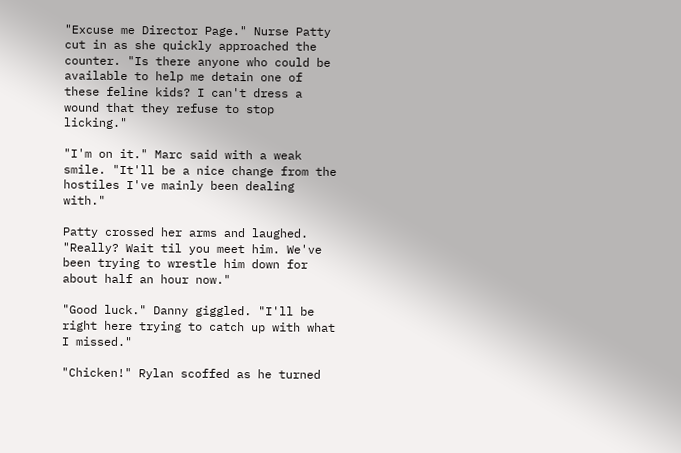"Excuse me Director Page." Nurse Patty cut in as she quickly approached the counter. "Is there anyone who could be available to help me detain one of these feline kids? I can't dress a wound that they refuse to stop licking."

"I'm on it." Marc said with a weak smile. "It'll be a nice change from the hostiles I've mainly been dealing with."

Patty crossed her arms and laughed. "Really? Wait til you meet him. We've been trying to wrestle him down for about half an hour now."

"Good luck." Danny giggled. "I'll be right here trying to catch up with what I missed."

"Chicken!" Rylan scoffed as he turned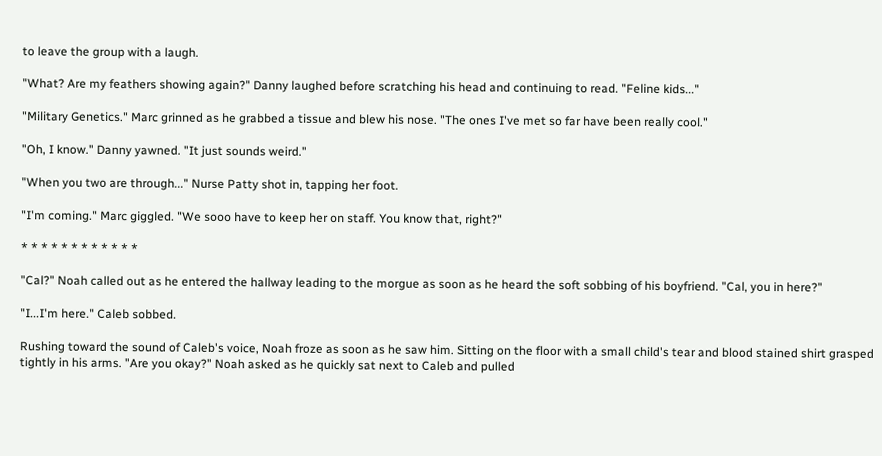to leave the group with a laugh.

"What? Are my feathers showing again?" Danny laughed before scratching his head and continuing to read. "Feline kids..."

"Military Genetics." Marc grinned as he grabbed a tissue and blew his nose. "The ones I've met so far have been really cool."

"Oh, I know." Danny yawned. "It just sounds weird."

"When you two are through..." Nurse Patty shot in, tapping her foot.

"I'm coming." Marc giggled. "We sooo have to keep her on staff. You know that, right?"

* * * * * * * * * * * *

"Cal?" Noah called out as he entered the hallway leading to the morgue as soon as he heard the soft sobbing of his boyfriend. "Cal, you in here?"

"I...I'm here." Caleb sobbed.

Rushing toward the sound of Caleb's voice, Noah froze as soon as he saw him. Sitting on the floor with a small child's tear and blood stained shirt grasped tightly in his arms. "Are you okay?" Noah asked as he quickly sat next to Caleb and pulled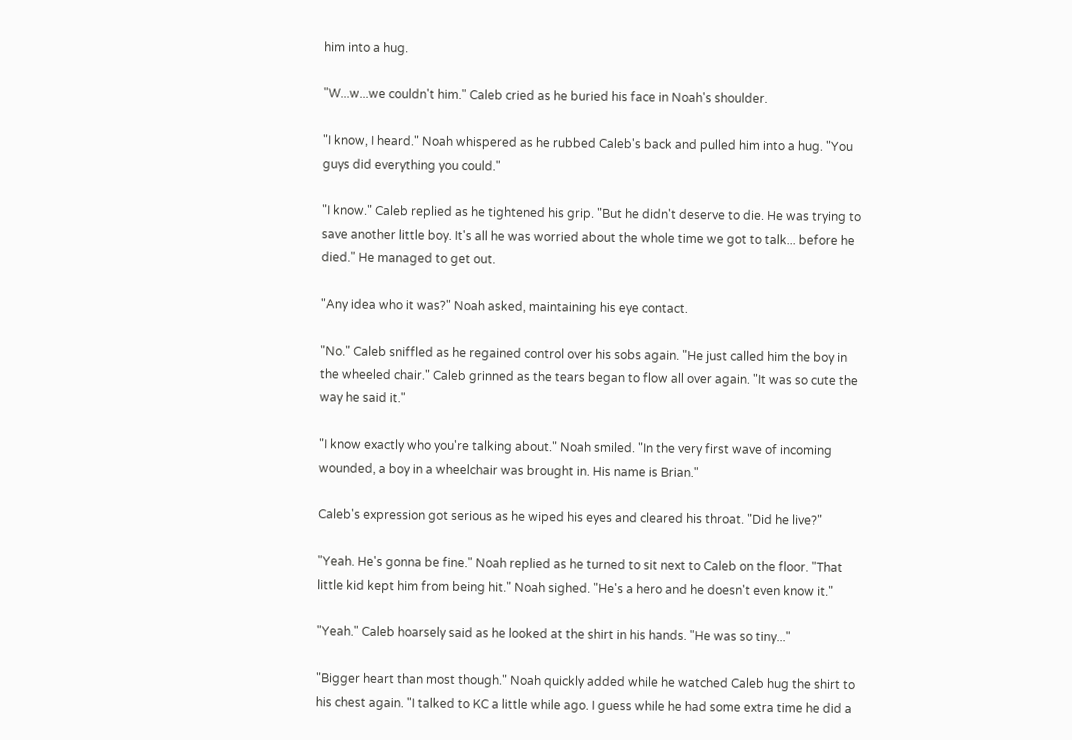him into a hug.

"W...w...we couldn't him." Caleb cried as he buried his face in Noah's shoulder.

"I know, I heard." Noah whispered as he rubbed Caleb's back and pulled him into a hug. "You guys did everything you could."

"I know." Caleb replied as he tightened his grip. "But he didn't deserve to die. He was trying to save another little boy. It's all he was worried about the whole time we got to talk... before he died." He managed to get out.

"Any idea who it was?" Noah asked, maintaining his eye contact.

"No." Caleb sniffled as he regained control over his sobs again. "He just called him the boy in the wheeled chair." Caleb grinned as the tears began to flow all over again. "It was so cute the way he said it."

"I know exactly who you're talking about." Noah smiled. "In the very first wave of incoming wounded, a boy in a wheelchair was brought in. His name is Brian."

Caleb's expression got serious as he wiped his eyes and cleared his throat. "Did he live?"

"Yeah. He's gonna be fine." Noah replied as he turned to sit next to Caleb on the floor. "That little kid kept him from being hit." Noah sighed. "He's a hero and he doesn't even know it."

"Yeah." Caleb hoarsely said as he looked at the shirt in his hands. "He was so tiny..."

"Bigger heart than most though." Noah quickly added while he watched Caleb hug the shirt to his chest again. "I talked to KC a little while ago. I guess while he had some extra time he did a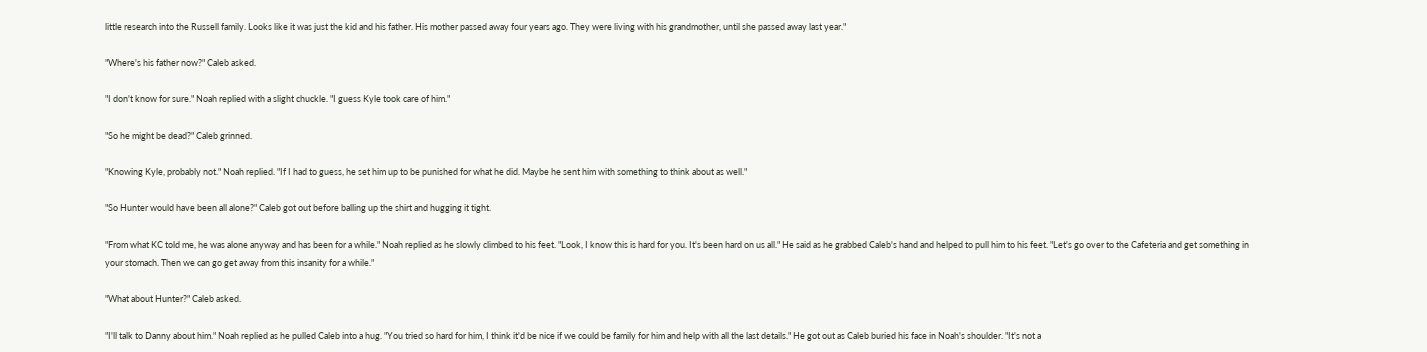little research into the Russell family. Looks like it was just the kid and his father. His mother passed away four years ago. They were living with his grandmother, until she passed away last year."

"Where's his father now?" Caleb asked.

"I don't know for sure." Noah replied with a slight chuckle. "I guess Kyle took care of him."

"So he might be dead?" Caleb grinned.

"Knowing Kyle, probably not." Noah replied. "If I had to guess, he set him up to be punished for what he did. Maybe he sent him with something to think about as well."

"So Hunter would have been all alone?" Caleb got out before balling up the shirt and hugging it tight.

"From what KC told me, he was alone anyway and has been for a while." Noah replied as he slowly climbed to his feet. "Look, I know this is hard for you. It's been hard on us all." He said as he grabbed Caleb's hand and helped to pull him to his feet. "Let's go over to the Cafeteria and get something in your stomach. Then we can go get away from this insanity for a while."

"What about Hunter?" Caleb asked.

"I'll talk to Danny about him." Noah replied as he pulled Caleb into a hug. "You tried so hard for him, I think it'd be nice if we could be family for him and help with all the last details." He got out as Caleb buried his face in Noah's shoulder. "It's not a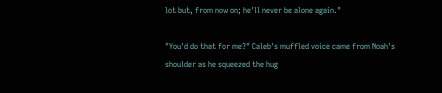lot but, from now on; he'll never be alone again."

"You'd do that for me?" Caleb's muffled voice came from Noah's shoulder as he squeezed the hug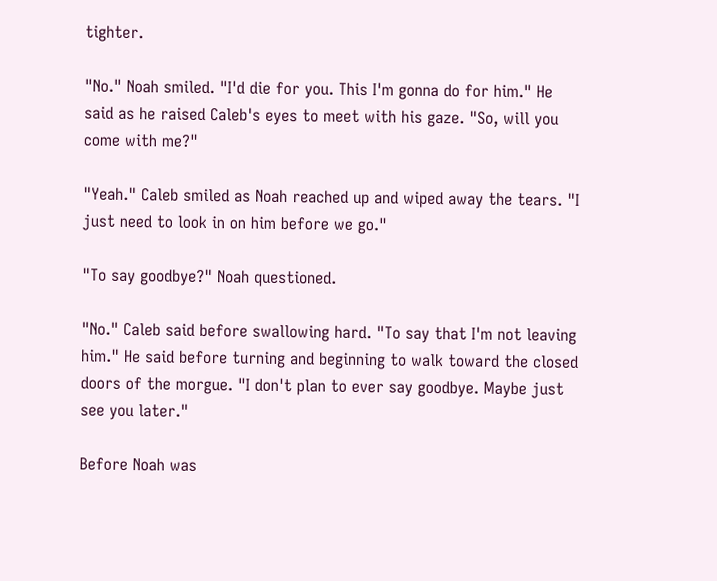tighter.

"No." Noah smiled. "I'd die for you. This I'm gonna do for him." He said as he raised Caleb's eyes to meet with his gaze. "So, will you come with me?"

"Yeah." Caleb smiled as Noah reached up and wiped away the tears. "I just need to look in on him before we go."

"To say goodbye?" Noah questioned.

"No." Caleb said before swallowing hard. "To say that I'm not leaving him." He said before turning and beginning to walk toward the closed doors of the morgue. "I don't plan to ever say goodbye. Maybe just see you later."

Before Noah was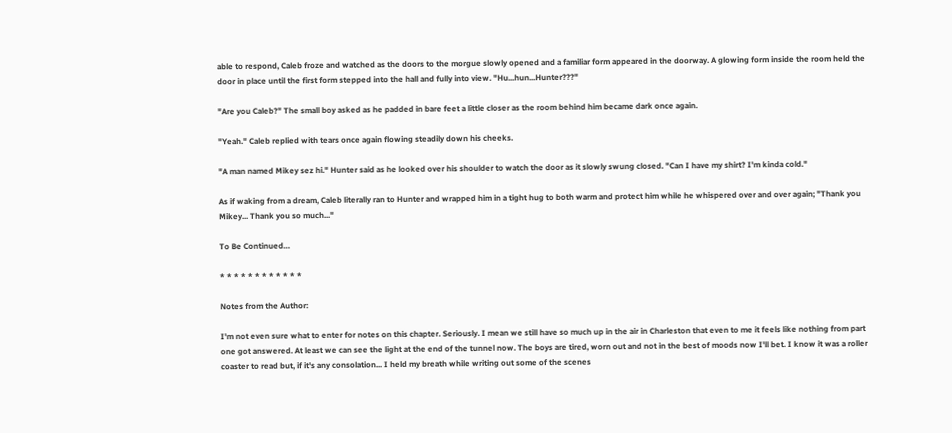able to respond, Caleb froze and watched as the doors to the morgue slowly opened and a familiar form appeared in the doorway. A glowing form inside the room held the door in place until the first form stepped into the hall and fully into view. "Hu...hun...Hunter???"

"Are you Caleb?" The small boy asked as he padded in bare feet a little closer as the room behind him became dark once again.

"Yeah." Caleb replied with tears once again flowing steadily down his cheeks.

"A man named Mikey sez hi." Hunter said as he looked over his shoulder to watch the door as it slowly swung closed. "Can I have my shirt? I'm kinda cold."

As if waking from a dream, Caleb literally ran to Hunter and wrapped him in a tight hug to both warm and protect him while he whispered over and over again; "Thank you Mikey... Thank you so much..."

To Be Continued…

* * * * * * * * * * * *

Notes from the Author:

I'm not even sure what to enter for notes on this chapter. Seriously. I mean we still have so much up in the air in Charleston that even to me it feels like nothing from part one got answered. At least we can see the light at the end of the tunnel now. The boys are tired, worn out and not in the best of moods now I'll bet. I know it was a roller coaster to read but, if it's any consolation... I held my breath while writing out some of the scenes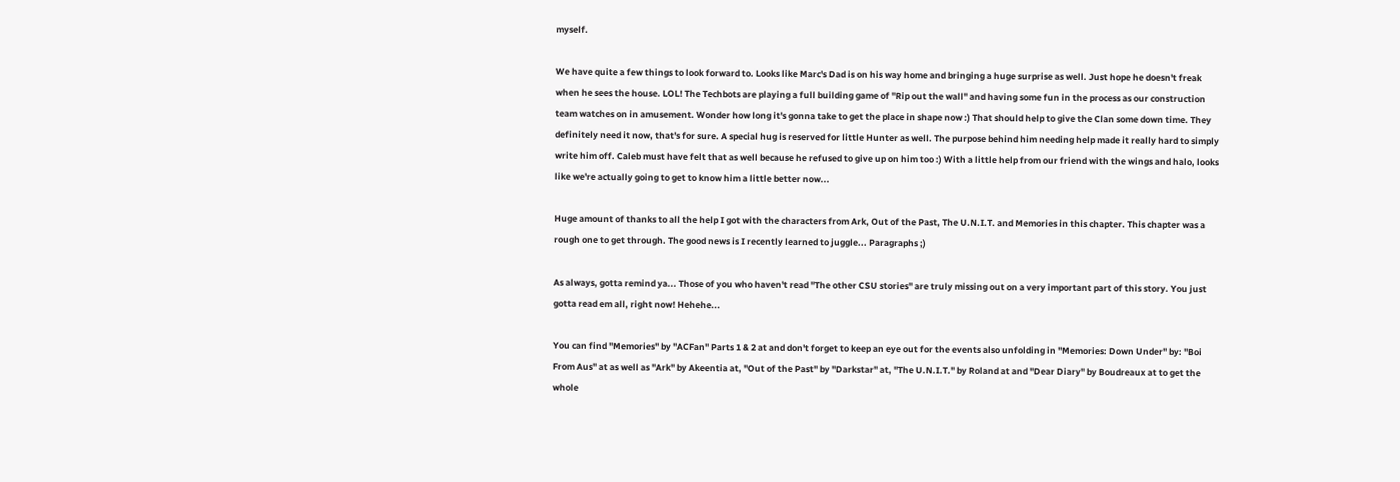myself.

We have quite a few things to look forward to. Looks like Marc's Dad is on his way home and bringing a huge surprise as well. Just hope he doesn't freak when he sees the house. LOL! The Techbots are playing a full building game of "Rip out the wall" and having some fun in the process as our construction team watches on in amusement. Wonder how long it's gonna take to get the place in shape now :) That should help to give the Clan some down time. They definitely need it now, that's for sure. A special hug is reserved for little Hunter as well. The purpose behind him needing help made it really hard to simply write him off. Caleb must have felt that as well because he refused to give up on him too :) With a little help from our friend with the wings and halo, looks like we're actually going to get to know him a little better now...

Huge amount of thanks to all the help I got with the characters from Ark, Out of the Past, The U.N.I.T. and Memories in this chapter. This chapter was a rough one to get through. The good news is I recently learned to juggle... Paragraphs ;)

As always, gotta remind ya... Those of you who haven't read "The other CSU stories" are truly missing out on a very important part of this story. You just gotta read em all, right now! Hehehe...

You can find "Memories" by "ACFan" Parts 1 & 2 at and don't forget to keep an eye out for the events also unfolding in "Memories: Down Under" by: "Boi From Aus" at as well as "Ark" by Akeentia at, "Out of the Past" by "Darkstar" at, "The U.N.I.T." by Roland at and "Dear Diary" by Boudreaux at to get the whole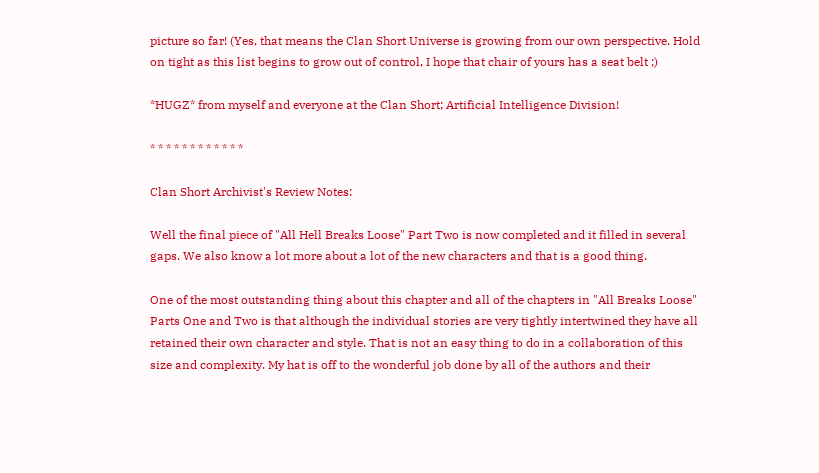picture so far! (Yes, that means the Clan Short Universe is growing from our own perspective. Hold on tight as this list begins to grow out of control, I hope that chair of yours has a seat belt ;)

*HUGZ* from myself and everyone at the Clan Short; Artificial Intelligence Division!

* * * * * * * * * * * *

Clan Short Archivist's Review Notes:

Well the final piece of "All Hell Breaks Loose" Part Two is now completed and it filled in several gaps. We also know a lot more about a lot of the new characters and that is a good thing.

One of the most outstanding thing about this chapter and all of the chapters in "All Breaks Loose" Parts One and Two is that although the individual stories are very tightly intertwined they have all retained their own character and style. That is not an easy thing to do in a collaboration of this size and complexity. My hat is off to the wonderful job done by all of the authors and their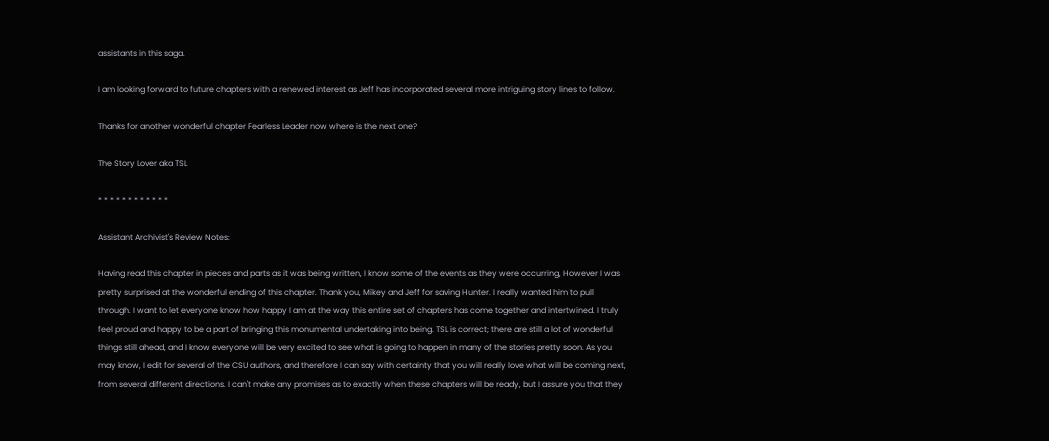assistants in this saga.

I am looking forward to future chapters with a renewed interest as Jeff has incorporated several more intriguing story lines to follow.

Thanks for another wonderful chapter Fearless Leader now where is the next one?

The Story Lover aka TSL

* * * * * * * * * * * *

Assistant Archivist's Review Notes:

Having read this chapter in pieces and parts as it was being written, I know some of the events as they were occurring, However I was pretty surprised at the wonderful ending of this chapter. Thank you, Mikey and Jeff for saving Hunter. I really wanted him to pull through. I want to let everyone know how happy I am at the way this entire set of chapters has come together and intertwined. I truly feel proud and happy to be a part of bringing this monumental undertaking into being. TSL is correct; there are still a lot of wonderful things still ahead, and I know everyone will be very excited to see what is going to happen in many of the stories pretty soon. As you may know, I edit for several of the CSU authors, and therefore I can say with certainty that you will really love what will be coming next, from several different directions. I can't make any promises as to exactly when these chapters will be ready, but I assure you that they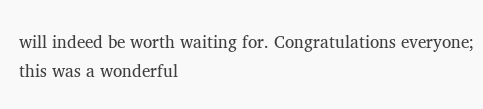will indeed be worth waiting for. Congratulations everyone; this was a wonderful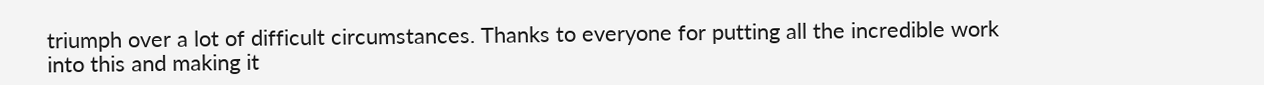triumph over a lot of difficult circumstances. Thanks to everyone for putting all the incredible work into this and making it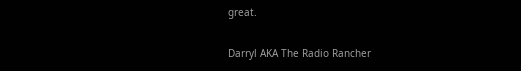great.

Darryl AKA The Radio Rancher